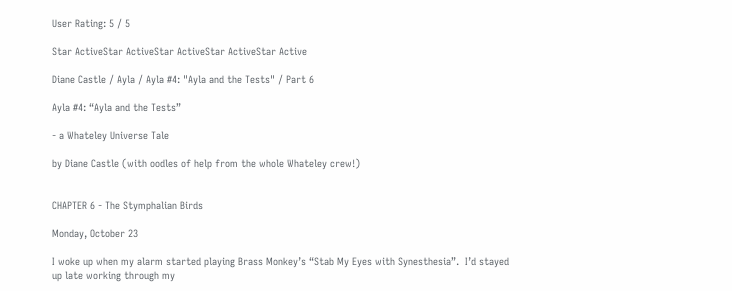User Rating: 5 / 5

Star ActiveStar ActiveStar ActiveStar ActiveStar Active

Diane Castle / Ayla / Ayla #4: "Ayla and the Tests" / Part 6

Ayla #4: “Ayla and the Tests”

- a Whateley Universe Tale

by Diane Castle (with oodles of help from the whole Whateley crew!)


CHAPTER 6 - The Stymphalian Birds

Monday, October 23

I woke up when my alarm started playing Brass Monkey’s “Stab My Eyes with Synesthesia”.  I’d stayed up late working through my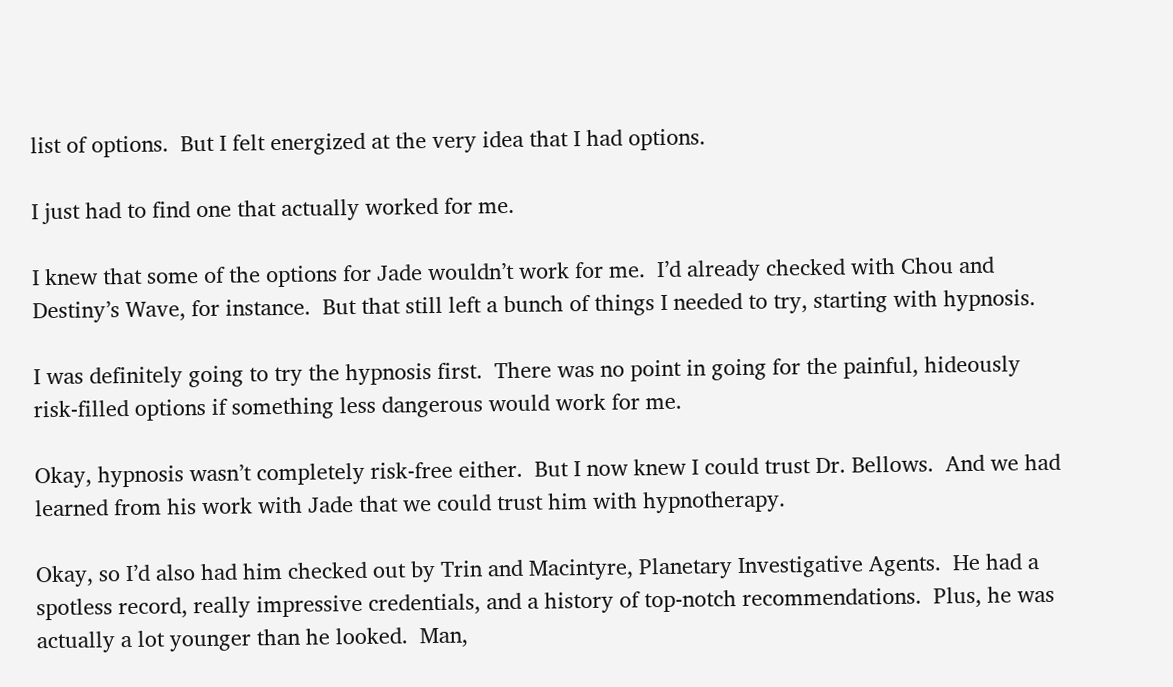list of options.  But I felt energized at the very idea that I had options.

I just had to find one that actually worked for me.

I knew that some of the options for Jade wouldn’t work for me.  I’d already checked with Chou and Destiny’s Wave, for instance.  But that still left a bunch of things I needed to try, starting with hypnosis.

I was definitely going to try the hypnosis first.  There was no point in going for the painful, hideously risk-filled options if something less dangerous would work for me.

Okay, hypnosis wasn’t completely risk-free either.  But I now knew I could trust Dr. Bellows.  And we had learned from his work with Jade that we could trust him with hypnotherapy.

Okay, so I’d also had him checked out by Trin and Macintyre, Planetary Investigative Agents.  He had a spotless record, really impressive credentials, and a history of top-notch recommendations.  Plus, he was actually a lot younger than he looked.  Man,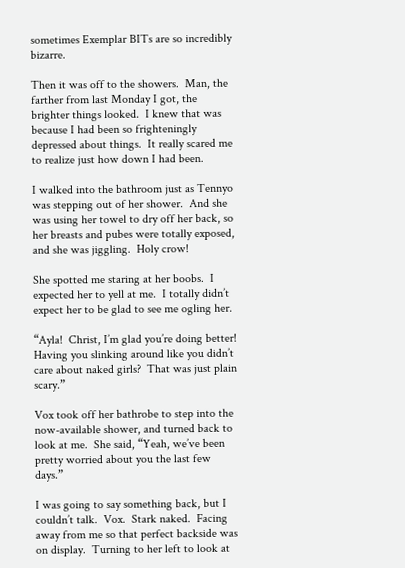sometimes Exemplar BITs are so incredibly bizarre.

Then it was off to the showers.  Man, the farther from last Monday I got, the brighter things looked.  I knew that was because I had been so frighteningly depressed about things.  It really scared me to realize just how down I had been.

I walked into the bathroom just as Tennyo was stepping out of her shower.  And she was using her towel to dry off her back, so her breasts and pubes were totally exposed, and she was jiggling.  Holy crow!

She spotted me staring at her boobs.  I expected her to yell at me.  I totally didn’t expect her to be glad to see me ogling her.

“Ayla!  Christ, I’m glad you’re doing better!  Having you slinking around like you didn’t care about naked girls?  That was just plain scary.”

Vox took off her bathrobe to step into the now-available shower, and turned back to look at me.  She said, “Yeah, we’ve been pretty worried about you the last few days.”

I was going to say something back, but I couldn’t talk.  Vox.  Stark naked.  Facing away from me so that perfect backside was on display.  Turning to her left to look at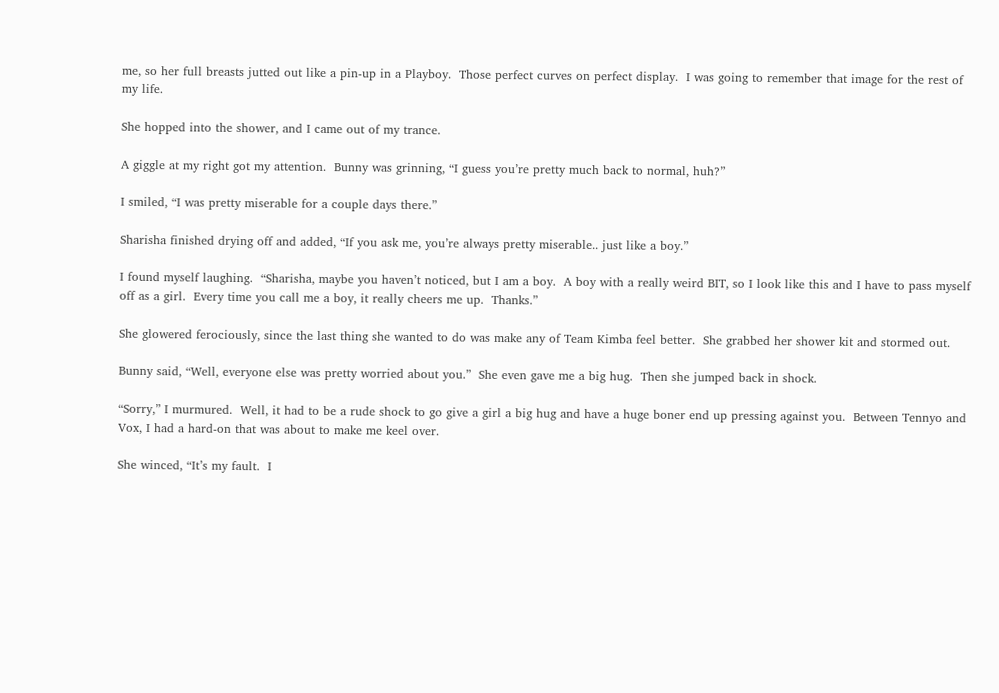me, so her full breasts jutted out like a pin-up in a Playboy.  Those perfect curves on perfect display.  I was going to remember that image for the rest of my life.

She hopped into the shower, and I came out of my trance.

A giggle at my right got my attention.  Bunny was grinning, “I guess you’re pretty much back to normal, huh?”

I smiled, “I was pretty miserable for a couple days there.”

Sharisha finished drying off and added, “If you ask me, you’re always pretty miserable.. just like a boy.”

I found myself laughing.  “Sharisha, maybe you haven’t noticed, but I am a boy.  A boy with a really weird BIT, so I look like this and I have to pass myself off as a girl.  Every time you call me a boy, it really cheers me up.  Thanks.”

She glowered ferociously, since the last thing she wanted to do was make any of Team Kimba feel better.  She grabbed her shower kit and stormed out.

Bunny said, “Well, everyone else was pretty worried about you.”  She even gave me a big hug.  Then she jumped back in shock.

“Sorry,” I murmured.  Well, it had to be a rude shock to go give a girl a big hug and have a huge boner end up pressing against you.  Between Tennyo and Vox, I had a hard-on that was about to make me keel over.

She winced, “It’s my fault.  I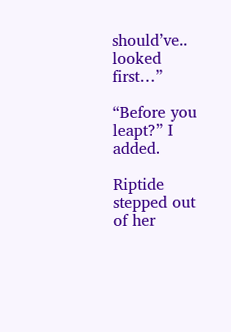should’ve.. looked first…”

“Before you leapt?” I added.

Riptide stepped out of her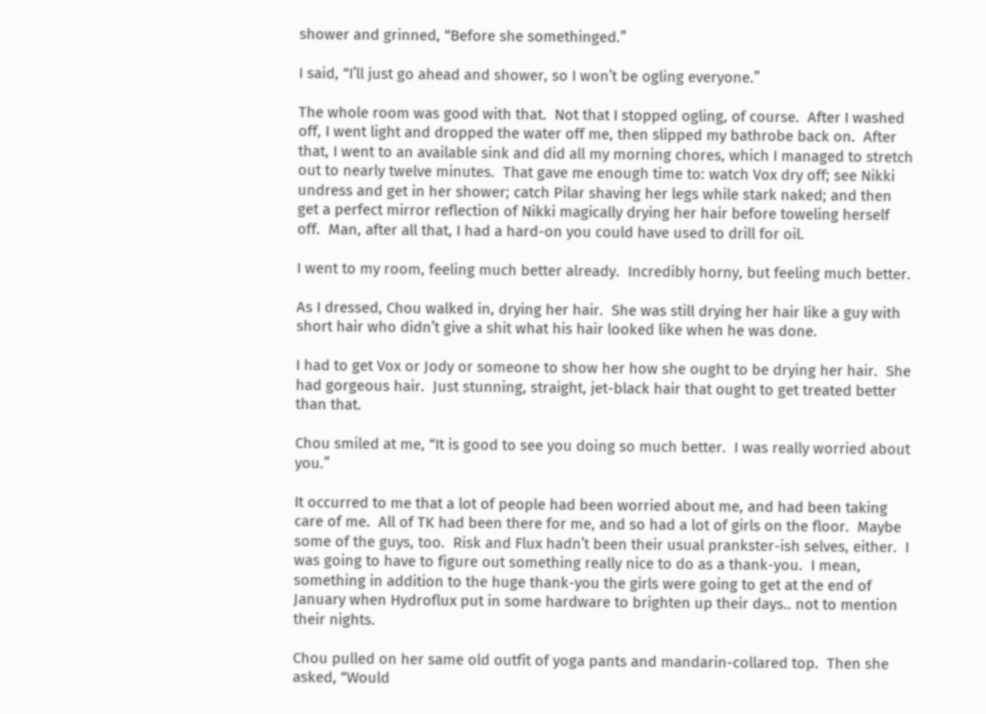shower and grinned, “Before she somethinged.”

I said, “I’ll just go ahead and shower, so I won’t be ogling everyone.”

The whole room was good with that.  Not that I stopped ogling, of course.  After I washed off, I went light and dropped the water off me, then slipped my bathrobe back on.  After that, I went to an available sink and did all my morning chores, which I managed to stretch out to nearly twelve minutes.  That gave me enough time to: watch Vox dry off; see Nikki undress and get in her shower; catch Pilar shaving her legs while stark naked; and then get a perfect mirror reflection of Nikki magically drying her hair before toweling herself off.  Man, after all that, I had a hard-on you could have used to drill for oil.

I went to my room, feeling much better already.  Incredibly horny, but feeling much better.

As I dressed, Chou walked in, drying her hair.  She was still drying her hair like a guy with short hair who didn’t give a shit what his hair looked like when he was done.

I had to get Vox or Jody or someone to show her how she ought to be drying her hair.  She had gorgeous hair.  Just stunning, straight, jet-black hair that ought to get treated better than that.

Chou smiled at me, “It is good to see you doing so much better.  I was really worried about you.”

It occurred to me that a lot of people had been worried about me, and had been taking care of me.  All of TK had been there for me, and so had a lot of girls on the floor.  Maybe some of the guys, too.  Risk and Flux hadn’t been their usual prankster-ish selves, either.  I was going to have to figure out something really nice to do as a thank-you.  I mean, something in addition to the huge thank-you the girls were going to get at the end of January when Hydroflux put in some hardware to brighten up their days.. not to mention their nights.

Chou pulled on her same old outfit of yoga pants and mandarin-collared top.  Then she asked, “Would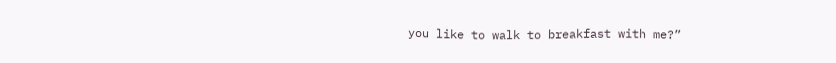you like to walk to breakfast with me?”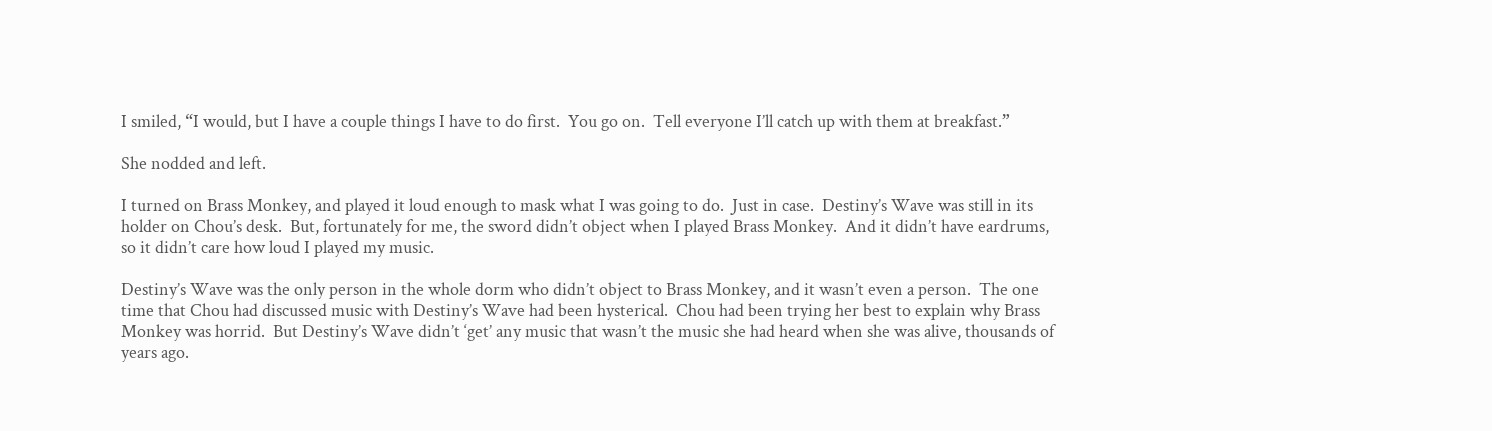I smiled, “I would, but I have a couple things I have to do first.  You go on.  Tell everyone I’ll catch up with them at breakfast.”

She nodded and left.

I turned on Brass Monkey, and played it loud enough to mask what I was going to do.  Just in case.  Destiny’s Wave was still in its holder on Chou’s desk.  But, fortunately for me, the sword didn’t object when I played Brass Monkey.  And it didn’t have eardrums, so it didn’t care how loud I played my music.

Destiny’s Wave was the only person in the whole dorm who didn’t object to Brass Monkey, and it wasn’t even a person.  The one time that Chou had discussed music with Destiny’s Wave had been hysterical.  Chou had been trying her best to explain why Brass Monkey was horrid.  But Destiny’s Wave didn’t ‘get’ any music that wasn’t the music she had heard when she was alive, thousands of years ago.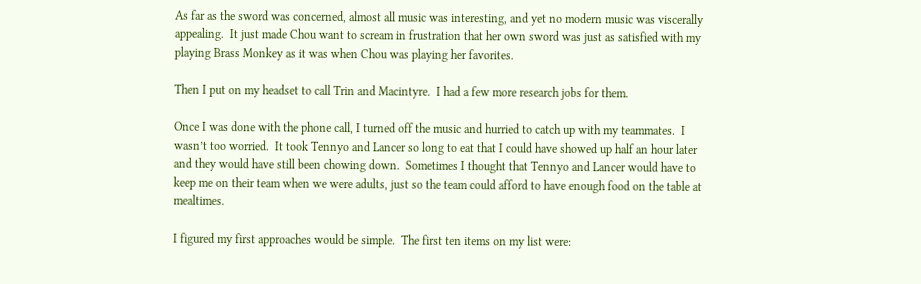As far as the sword was concerned, almost all music was interesting, and yet no modern music was viscerally appealing.  It just made Chou want to scream in frustration that her own sword was just as satisfied with my playing Brass Monkey as it was when Chou was playing her favorites.

Then I put on my headset to call Trin and Macintyre.  I had a few more research jobs for them.

Once I was done with the phone call, I turned off the music and hurried to catch up with my teammates.  I wasn’t too worried.  It took Tennyo and Lancer so long to eat that I could have showed up half an hour later and they would have still been chowing down.  Sometimes I thought that Tennyo and Lancer would have to keep me on their team when we were adults, just so the team could afford to have enough food on the table at mealtimes.

I figured my first approaches would be simple.  The first ten items on my list were: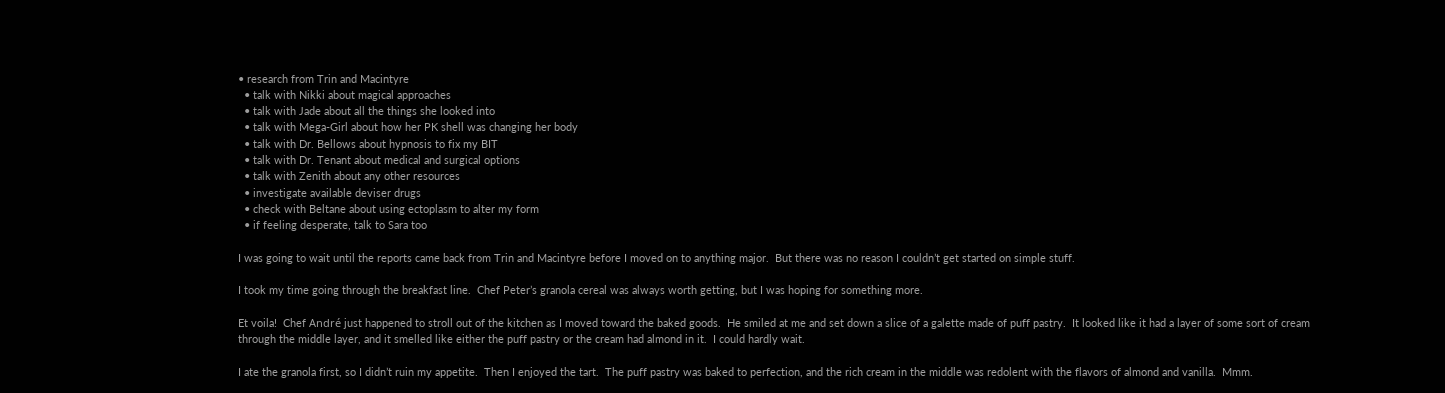• research from Trin and Macintyre
  • talk with Nikki about magical approaches
  • talk with Jade about all the things she looked into
  • talk with Mega-Girl about how her PK shell was changing her body
  • talk with Dr. Bellows about hypnosis to fix my BIT
  • talk with Dr. Tenant about medical and surgical options
  • talk with Zenith about any other resources
  • investigate available deviser drugs
  • check with Beltane about using ectoplasm to alter my form
  • if feeling desperate, talk to Sara too

I was going to wait until the reports came back from Trin and Macintyre before I moved on to anything major.  But there was no reason I couldn’t get started on simple stuff.

I took my time going through the breakfast line.  Chef Peter’s granola cereal was always worth getting, but I was hoping for something more.

Et voila!  Chef André just happened to stroll out of the kitchen as I moved toward the baked goods.  He smiled at me and set down a slice of a galette made of puff pastry.  It looked like it had a layer of some sort of cream through the middle layer, and it smelled like either the puff pastry or the cream had almond in it.  I could hardly wait.

I ate the granola first, so I didn’t ruin my appetite.  Then I enjoyed the tart.  The puff pastry was baked to perfection, and the rich cream in the middle was redolent with the flavors of almond and vanilla.  Mmm.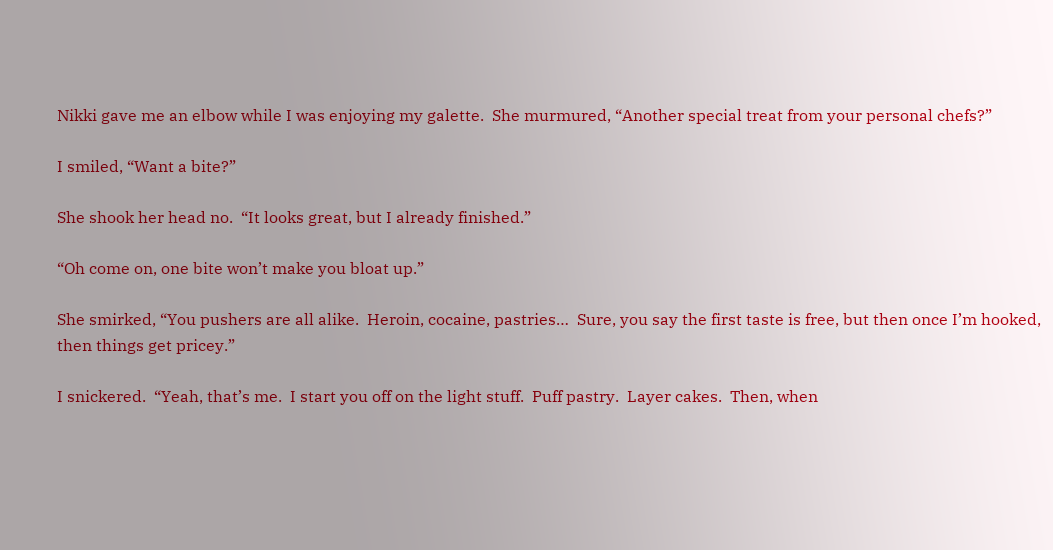Nikki gave me an elbow while I was enjoying my galette.  She murmured, “Another special treat from your personal chefs?”

I smiled, “Want a bite?”

She shook her head no.  “It looks great, but I already finished.”

“Oh come on, one bite won’t make you bloat up.”

She smirked, “You pushers are all alike.  Heroin, cocaine, pastries…  Sure, you say the first taste is free, but then once I’m hooked, then things get pricey.”

I snickered.  “Yeah, that’s me.  I start you off on the light stuff.  Puff pastry.  Layer cakes.  Then, when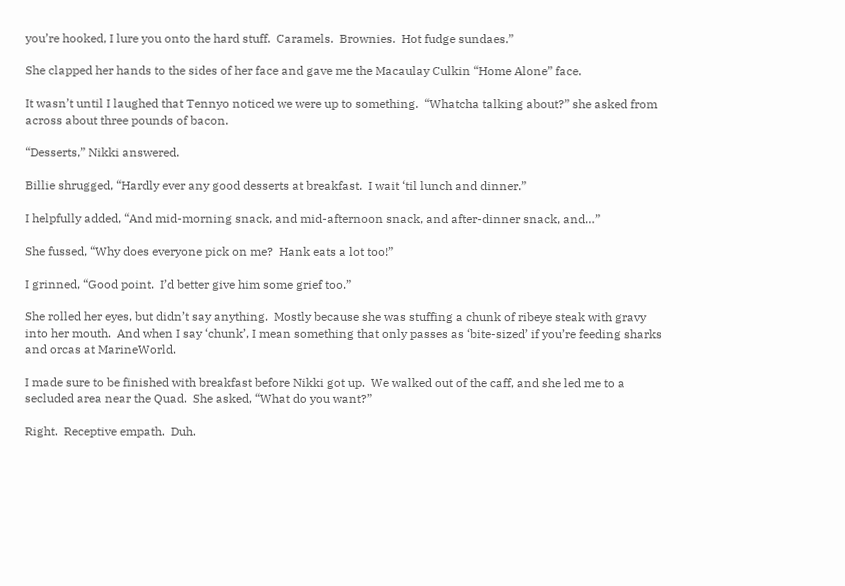you’re hooked, I lure you onto the hard stuff.  Caramels.  Brownies.  Hot fudge sundaes.”

She clapped her hands to the sides of her face and gave me the Macaulay Culkin “Home Alone” face.

It wasn’t until I laughed that Tennyo noticed we were up to something.  “Whatcha talking about?” she asked from across about three pounds of bacon.

“Desserts,” Nikki answered.

Billie shrugged, “Hardly ever any good desserts at breakfast.  I wait ‘til lunch and dinner.”

I helpfully added, “And mid-morning snack, and mid-afternoon snack, and after-dinner snack, and…”

She fussed, “Why does everyone pick on me?  Hank eats a lot too!”

I grinned, “Good point.  I’d better give him some grief too.”

She rolled her eyes, but didn’t say anything.  Mostly because she was stuffing a chunk of ribeye steak with gravy into her mouth.  And when I say ‘chunk’, I mean something that only passes as ‘bite-sized’ if you’re feeding sharks and orcas at MarineWorld.

I made sure to be finished with breakfast before Nikki got up.  We walked out of the caff, and she led me to a secluded area near the Quad.  She asked, “What do you want?”

Right.  Receptive empath.  Duh.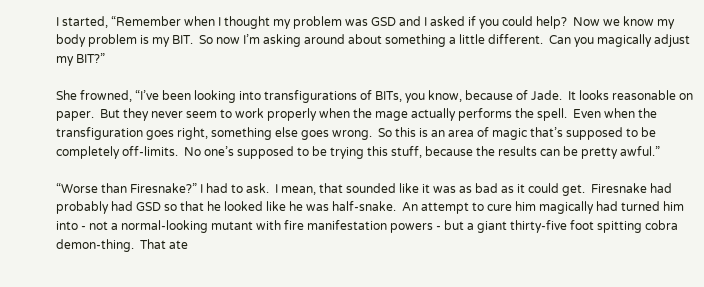I started, “Remember when I thought my problem was GSD and I asked if you could help?  Now we know my body problem is my BIT.  So now I’m asking around about something a little different.  Can you magically adjust my BIT?”

She frowned, “I’ve been looking into transfigurations of BITs, you know, because of Jade.  It looks reasonable on paper.  But they never seem to work properly when the mage actually performs the spell.  Even when the transfiguration goes right, something else goes wrong.  So this is an area of magic that’s supposed to be completely off-limits.  No one’s supposed to be trying this stuff, because the results can be pretty awful.”

“Worse than Firesnake?” I had to ask.  I mean, that sounded like it was as bad as it could get.  Firesnake had probably had GSD so that he looked like he was half-snake.  An attempt to cure him magically had turned him into - not a normal-looking mutant with fire manifestation powers - but a giant thirty-five foot spitting cobra demon-thing.  That ate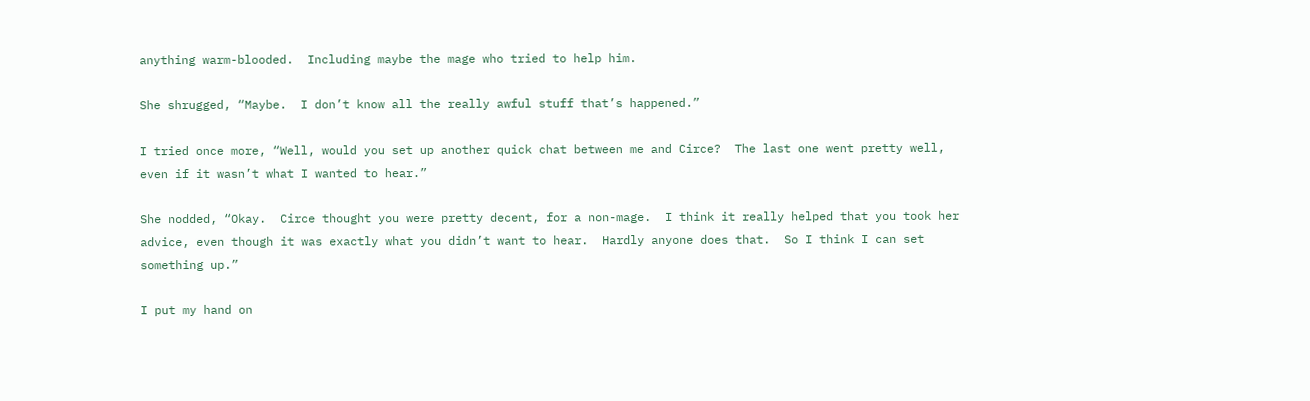anything warm-blooded.  Including maybe the mage who tried to help him.

She shrugged, “Maybe.  I don’t know all the really awful stuff that’s happened.”

I tried once more, “Well, would you set up another quick chat between me and Circe?  The last one went pretty well, even if it wasn’t what I wanted to hear.”

She nodded, “Okay.  Circe thought you were pretty decent, for a non-mage.  I think it really helped that you took her advice, even though it was exactly what you didn’t want to hear.  Hardly anyone does that.  So I think I can set something up.”

I put my hand on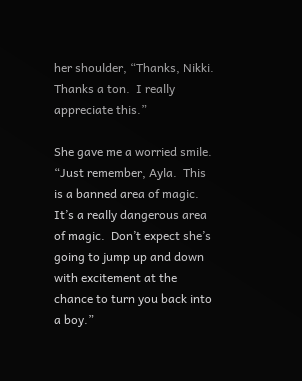her shoulder, “Thanks, Nikki.  Thanks a ton.  I really appreciate this.”

She gave me a worried smile.  “Just remember, Ayla.  This is a banned area of magic.  It’s a really dangerous area of magic.  Don’t expect she’s going to jump up and down with excitement at the chance to turn you back into a boy.”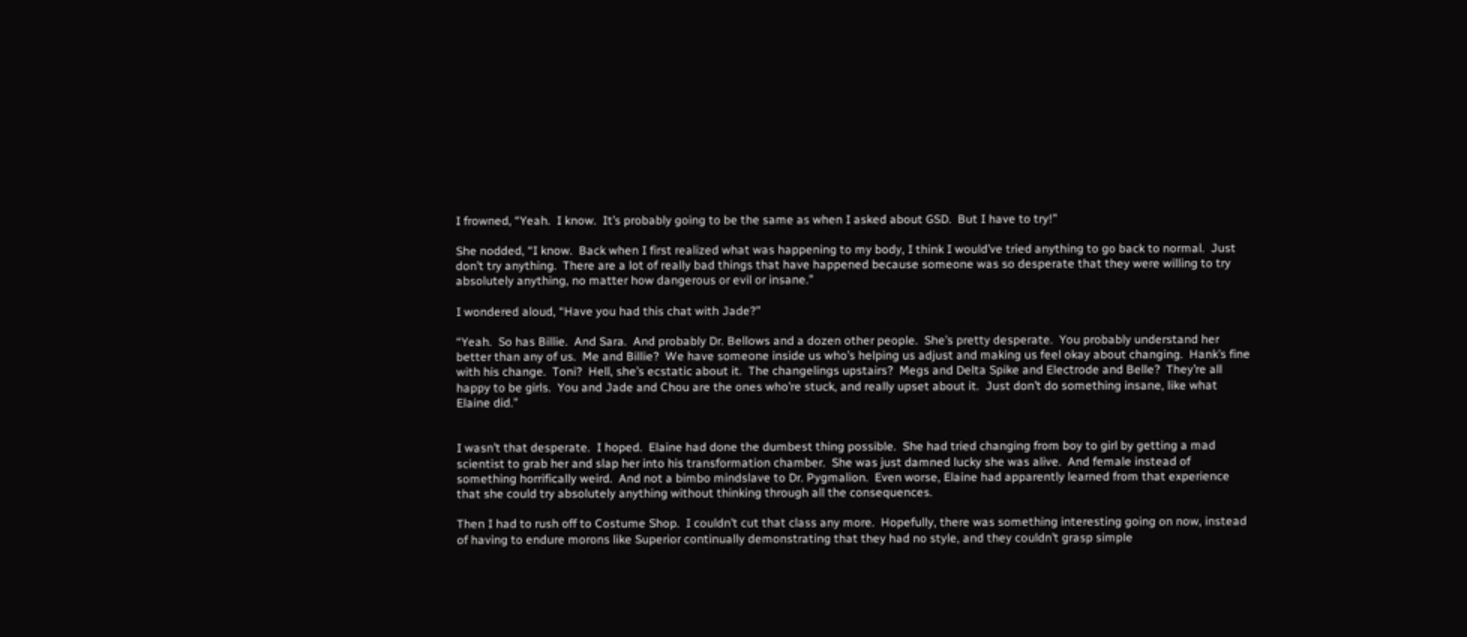I frowned, “Yeah.  I know.  It’s probably going to be the same as when I asked about GSD.  But I have to try!”

She nodded, “I know.  Back when I first realized what was happening to my body, I think I would’ve tried anything to go back to normal.  Just don’t try anything.  There are a lot of really bad things that have happened because someone was so desperate that they were willing to try absolutely anything, no matter how dangerous or evil or insane.”

I wondered aloud, “Have you had this chat with Jade?”

“Yeah.  So has Billie.  And Sara.  And probably Dr. Bellows and a dozen other people.  She’s pretty desperate.  You probably understand her better than any of us.  Me and Billie?  We have someone inside us who’s helping us adjust and making us feel okay about changing.  Hank’s fine with his change.  Toni?  Hell, she’s ecstatic about it.  The changelings upstairs?  Megs and Delta Spike and Electrode and Belle?  They’re all happy to be girls.  You and Jade and Chou are the ones who’re stuck, and really upset about it.  Just don’t do something insane, like what Elaine did.”


I wasn’t that desperate.  I hoped.  Elaine had done the dumbest thing possible.  She had tried changing from boy to girl by getting a mad scientist to grab her and slap her into his transformation chamber.  She was just damned lucky she was alive.  And female instead of something horrifically weird.  And not a bimbo mindslave to Dr. Pygmalion.  Even worse, Elaine had apparently learned from that experience that she could try absolutely anything without thinking through all the consequences.

Then I had to rush off to Costume Shop.  I couldn’t cut that class any more.  Hopefully, there was something interesting going on now, instead of having to endure morons like Superior continually demonstrating that they had no style, and they couldn’t grasp simple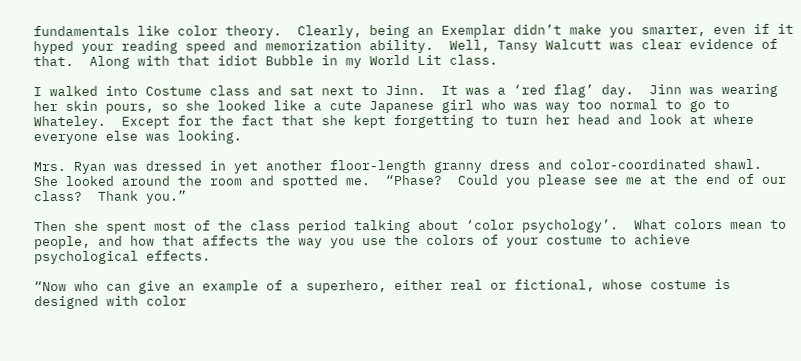fundamentals like color theory.  Clearly, being an Exemplar didn’t make you smarter, even if it hyped your reading speed and memorization ability.  Well, Tansy Walcutt was clear evidence of that.  Along with that idiot Bubble in my World Lit class.

I walked into Costume class and sat next to Jinn.  It was a ‘red flag’ day.  Jinn was wearing her skin pours, so she looked like a cute Japanese girl who was way too normal to go to Whateley.  Except for the fact that she kept forgetting to turn her head and look at where everyone else was looking.

Mrs. Ryan was dressed in yet another floor-length granny dress and color-coordinated shawl.  She looked around the room and spotted me.  “Phase?  Could you please see me at the end of our class?  Thank you.”

Then she spent most of the class period talking about ‘color psychology’.  What colors mean to people, and how that affects the way you use the colors of your costume to achieve psychological effects.

“Now who can give an example of a superhero, either real or fictional, whose costume is designed with color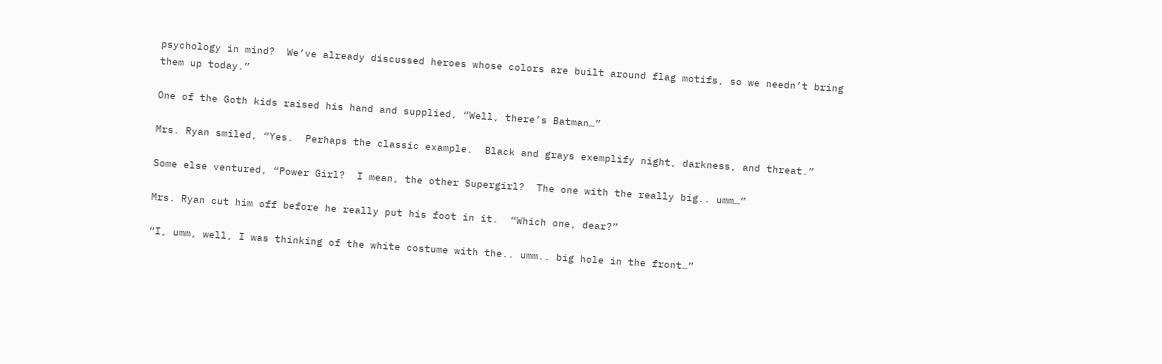psychology in mind?  We’ve already discussed heroes whose colors are built around flag motifs, so we needn’t bring them up today.”

One of the Goth kids raised his hand and supplied, “Well, there’s Batman…”

Mrs. Ryan smiled, “Yes.  Perhaps the classic example.  Black and grays exemplify night, darkness, and threat.”

Some else ventured, “Power Girl?  I mean, the other Supergirl?  The one with the really big.. umm…”

Mrs. Ryan cut him off before he really put his foot in it.  “Which one, dear?”

“I, umm, well, I was thinking of the white costume with the.. umm.. big hole in the front…”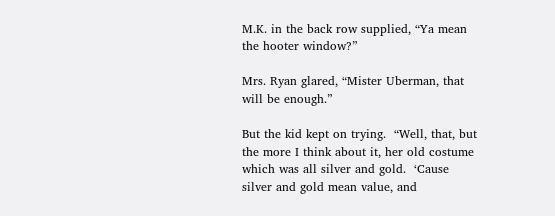M.K. in the back row supplied, “Ya mean the hooter window?”

Mrs. Ryan glared, “Mister Uberman, that will be enough.”

But the kid kept on trying.  “Well, that, but the more I think about it, her old costume which was all silver and gold.  ‘Cause silver and gold mean value, and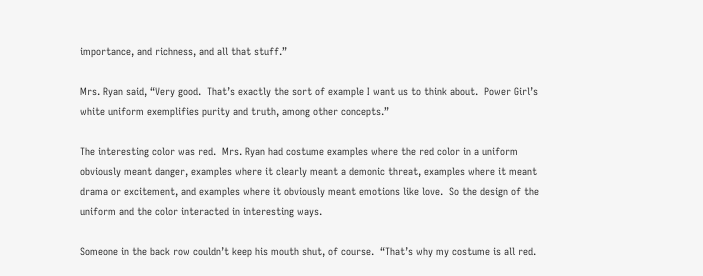importance, and richness, and all that stuff.”

Mrs. Ryan said, “Very good.  That’s exactly the sort of example I want us to think about.  Power Girl’s white uniform exemplifies purity and truth, among other concepts.”

The interesting color was red.  Mrs. Ryan had costume examples where the red color in a uniform obviously meant danger, examples where it clearly meant a demonic threat, examples where it meant drama or excitement, and examples where it obviously meant emotions like love.  So the design of the uniform and the color interacted in interesting ways.

Someone in the back row couldn’t keep his mouth shut, of course.  “That’s why my costume is all red.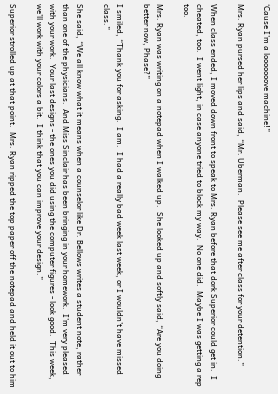‘Cause I’m a looooooove machine!”

Mrs. Ryan pursed her lips and said, “Mr. Uberman.  Please see me after class for your detention.”

When class ended, I moved down front to speak to Mrs. Ryan before that dork Superior could get in.  I cheated, too.  I went light, in case anyone tried to block my way.  No one did.  Maybe I was getting a rep too.

Mrs. Ryan was writing on a notepad when I walked up.  She looked up and softly said, “Are you doing better now, Phase?”

I smiled, “Thank you for asking.  I am.  I had a really bad week last week, or I wouldn’t have missed class.”

She said, “We all know what it means when a counselor like Dr. Bellows writes a student note, rather than one of the physicians.  And Miss Sinclair has been bringing in your homework.  I’m very pleased with your work.  Your last designs - the ones you did using the computer figures - look good.  This week, we’ll work with your colors a bit.  I think that you can improve your design.”

Superior strolled up at that point.  Mrs. Ryan ripped the top paper off the notepad and held it out to him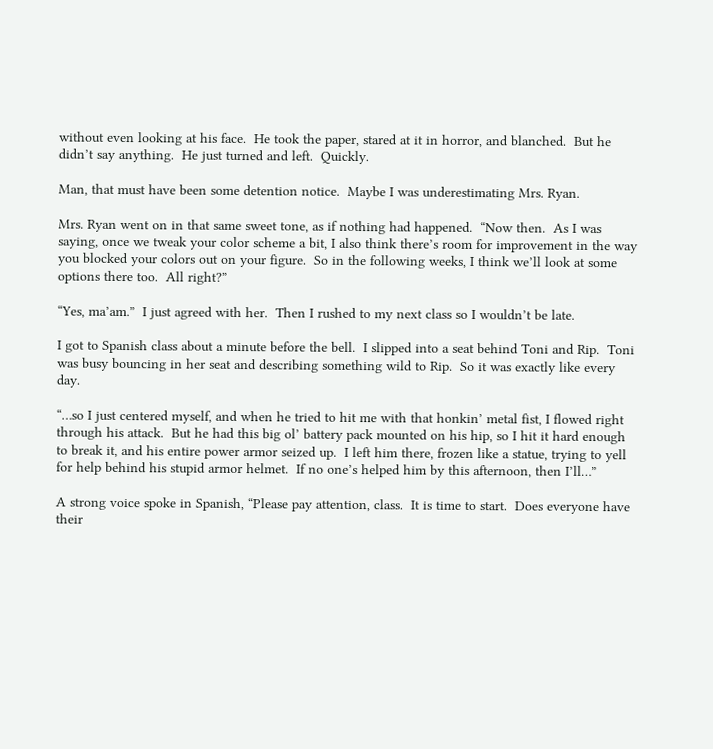without even looking at his face.  He took the paper, stared at it in horror, and blanched.  But he didn’t say anything.  He just turned and left.  Quickly.

Man, that must have been some detention notice.  Maybe I was underestimating Mrs. Ryan.

Mrs. Ryan went on in that same sweet tone, as if nothing had happened.  “Now then.  As I was saying, once we tweak your color scheme a bit, I also think there’s room for improvement in the way you blocked your colors out on your figure.  So in the following weeks, I think we’ll look at some options there too.  All right?”

“Yes, ma’am.”  I just agreed with her.  Then I rushed to my next class so I wouldn’t be late.

I got to Spanish class about a minute before the bell.  I slipped into a seat behind Toni and Rip.  Toni was busy bouncing in her seat and describing something wild to Rip.  So it was exactly like every day.

“…so I just centered myself, and when he tried to hit me with that honkin’ metal fist, I flowed right through his attack.  But he had this big ol’ battery pack mounted on his hip, so I hit it hard enough to break it, and his entire power armor seized up.  I left him there, frozen like a statue, trying to yell for help behind his stupid armor helmet.  If no one’s helped him by this afternoon, then I’ll…”

A strong voice spoke in Spanish, “Please pay attention, class.  It is time to start.  Does everyone have their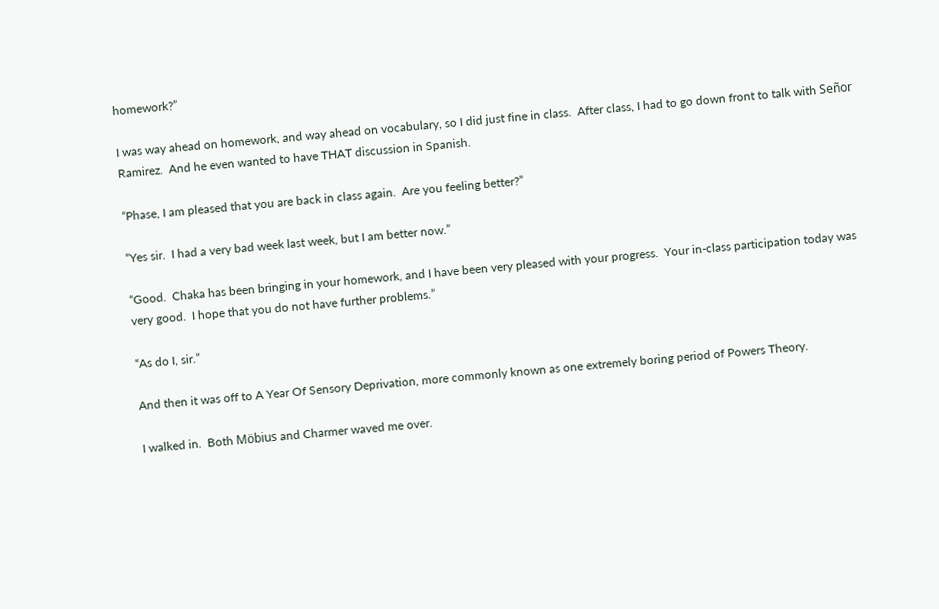homework?”

I was way ahead on homework, and way ahead on vocabulary, so I did just fine in class.  After class, I had to go down front to talk with Señor Ramirez.  And he even wanted to have THAT discussion in Spanish.

“Phase, I am pleased that you are back in class again.  Are you feeling better?”

“Yes sir.  I had a very bad week last week, but I am better now.”

“Good.  Chaka has been bringing in your homework, and I have been very pleased with your progress.  Your in-class participation today was very good.  I hope that you do not have further problems.”

“As do I, sir.”

And then it was off to A Year Of Sensory Deprivation, more commonly known as one extremely boring period of Powers Theory.

I walked in.  Both Möbius and Charmer waved me over.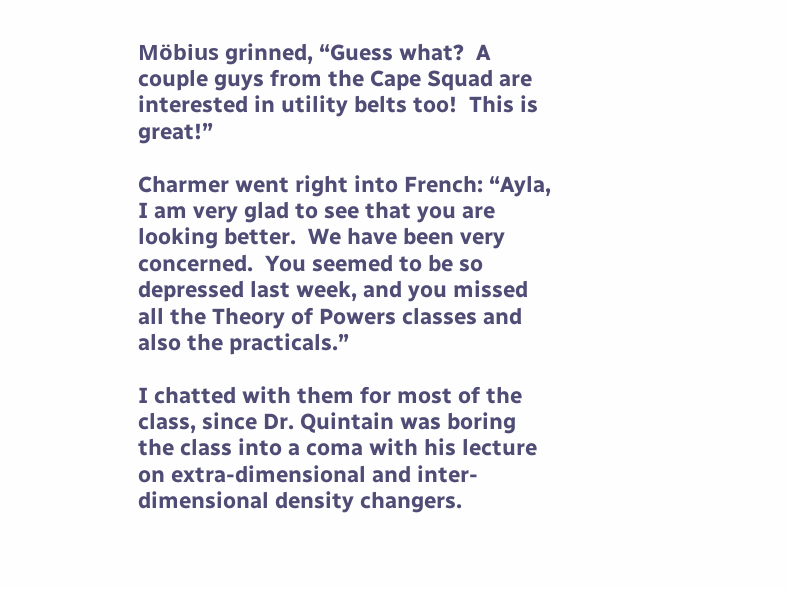Möbius grinned, “Guess what?  A couple guys from the Cape Squad are interested in utility belts too!  This is great!”

Charmer went right into French: “Ayla, I am very glad to see that you are looking better.  We have been very concerned.  You seemed to be so depressed last week, and you missed all the Theory of Powers classes and also the practicals.”

I chatted with them for most of the class, since Dr. Quintain was boring the class into a coma with his lecture on extra-dimensional and inter-dimensional density changers.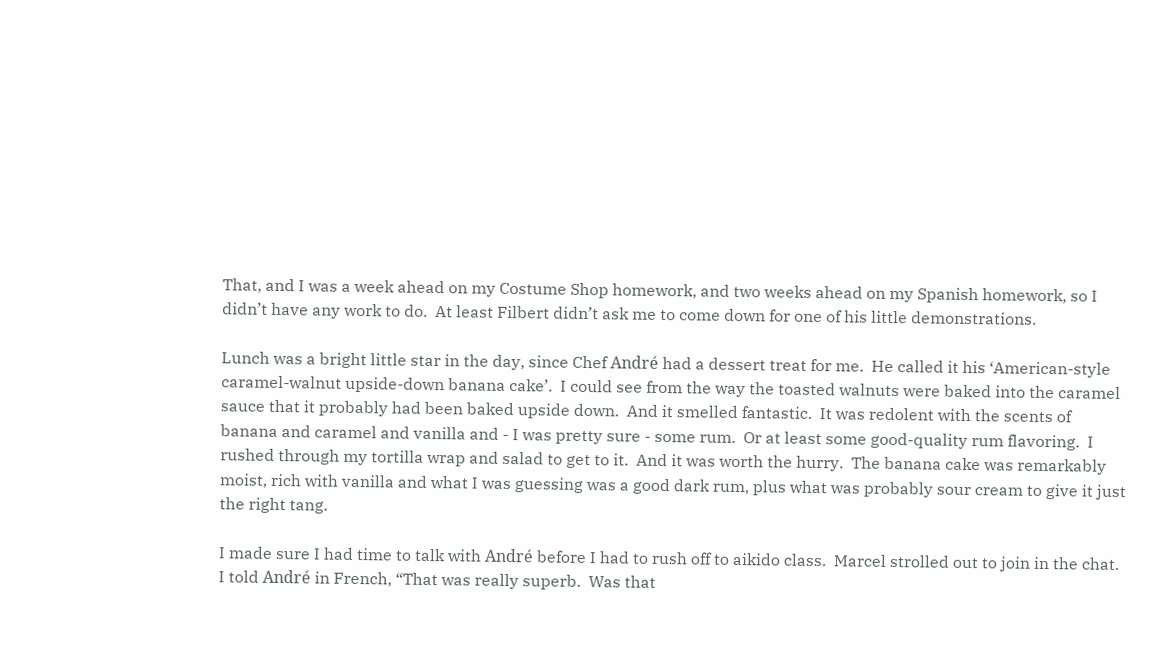That, and I was a week ahead on my Costume Shop homework, and two weeks ahead on my Spanish homework, so I didn’t have any work to do.  At least Filbert didn’t ask me to come down for one of his little demonstrations.

Lunch was a bright little star in the day, since Chef André had a dessert treat for me.  He called it his ‘American-style caramel-walnut upside-down banana cake’.  I could see from the way the toasted walnuts were baked into the caramel sauce that it probably had been baked upside down.  And it smelled fantastic.  It was redolent with the scents of banana and caramel and vanilla and - I was pretty sure - some rum.  Or at least some good-quality rum flavoring.  I rushed through my tortilla wrap and salad to get to it.  And it was worth the hurry.  The banana cake was remarkably moist, rich with vanilla and what I was guessing was a good dark rum, plus what was probably sour cream to give it just the right tang.

I made sure I had time to talk with André before I had to rush off to aikido class.  Marcel strolled out to join in the chat.  I told André in French, “That was really superb.  Was that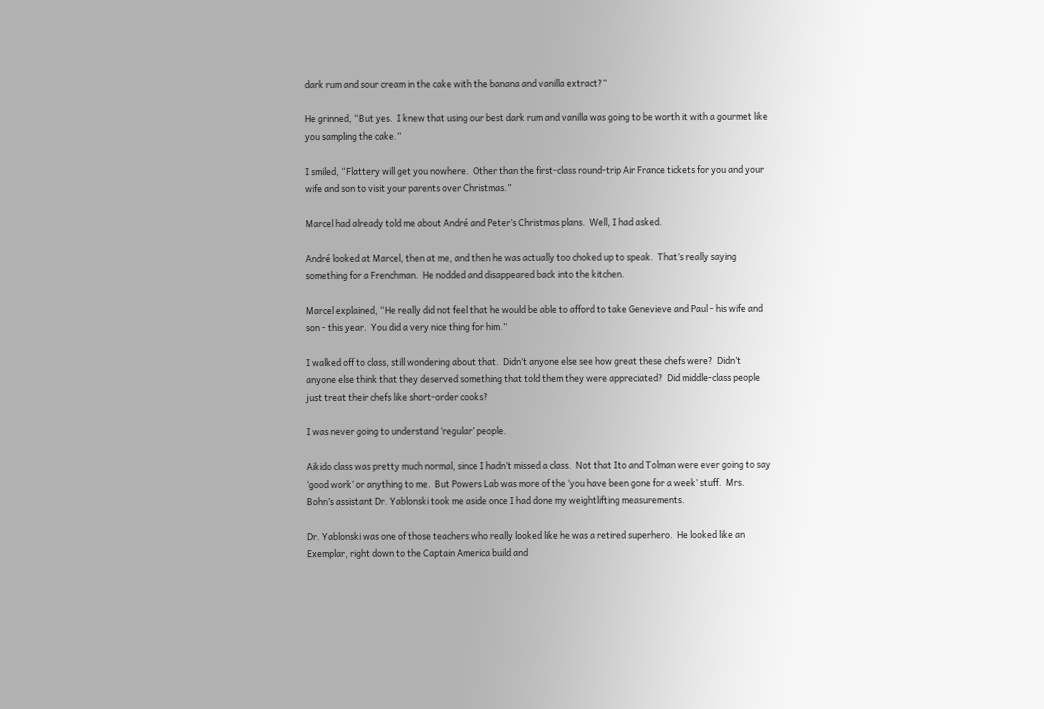dark rum and sour cream in the cake with the banana and vanilla extract?”

He grinned, “But yes.  I knew that using our best dark rum and vanilla was going to be worth it with a gourmet like you sampling the cake.”

I smiled, “Flattery will get you nowhere.  Other than the first-class round-trip Air France tickets for you and your wife and son to visit your parents over Christmas.”

Marcel had already told me about André and Peter’s Christmas plans.  Well, I had asked.

André looked at Marcel, then at me, and then he was actually too choked up to speak.  That’s really saying something for a Frenchman.  He nodded and disappeared back into the kitchen.

Marcel explained, “He really did not feel that he would be able to afford to take Genevieve and Paul - his wife and son - this year.  You did a very nice thing for him.”

I walked off to class, still wondering about that.  Didn’t anyone else see how great these chefs were?  Didn’t anyone else think that they deserved something that told them they were appreciated?  Did middle-class people just treat their chefs like short-order cooks?

I was never going to understand ‘regular’ people.

Aikido class was pretty much normal, since I hadn’t missed a class.  Not that Ito and Tolman were ever going to say ‘good work’ or anything to me.  But Powers Lab was more of the ‘you have been gone for a week’ stuff.  Mrs. Bohn’s assistant Dr. Yablonski took me aside once I had done my weightlifting measurements.

Dr. Yablonski was one of those teachers who really looked like he was a retired superhero.  He looked like an Exemplar, right down to the Captain America build and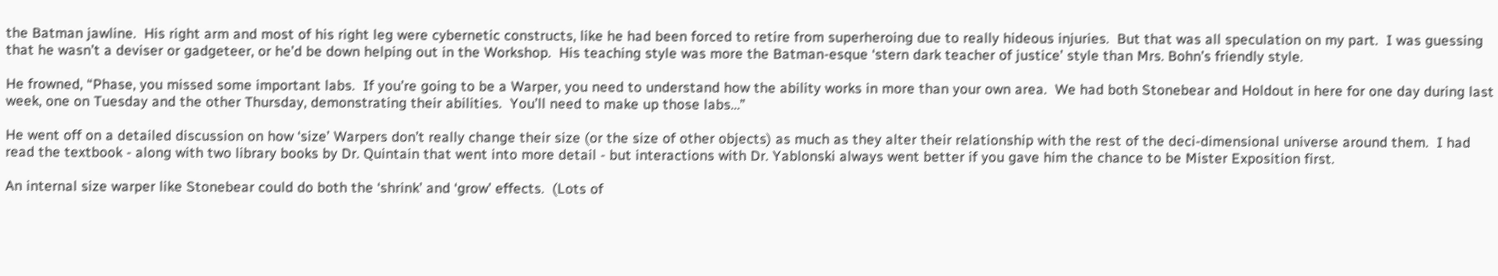the Batman jawline.  His right arm and most of his right leg were cybernetic constructs, like he had been forced to retire from superheroing due to really hideous injuries.  But that was all speculation on my part.  I was guessing that he wasn’t a deviser or gadgeteer, or he’d be down helping out in the Workshop.  His teaching style was more the Batman-esque ‘stern dark teacher of justice’ style than Mrs. Bohn’s friendly style.

He frowned, “Phase, you missed some important labs.  If you’re going to be a Warper, you need to understand how the ability works in more than your own area.  We had both Stonebear and Holdout in here for one day during last week, one on Tuesday and the other Thursday, demonstrating their abilities.  You’ll need to make up those labs…”

He went off on a detailed discussion on how ‘size’ Warpers don’t really change their size (or the size of other objects) as much as they alter their relationship with the rest of the deci-dimensional universe around them.  I had read the textbook - along with two library books by Dr. Quintain that went into more detail - but interactions with Dr. Yablonski always went better if you gave him the chance to be Mister Exposition first.

An internal size warper like Stonebear could do both the ‘shrink’ and ‘grow’ effects.  (Lots of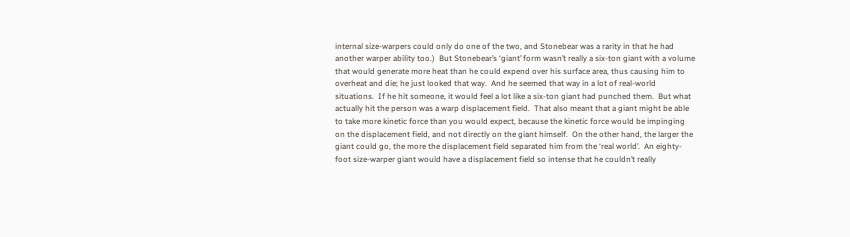internal size-warpers could only do one of the two, and Stonebear was a rarity in that he had another warper ability too.)  But Stonebear’s ‘giant’ form wasn’t really a six-ton giant with a volume that would generate more heat than he could expend over his surface area, thus causing him to overheat and die; he just looked that way.  And he seemed that way in a lot of real-world situations.  If he hit someone, it would feel a lot like a six-ton giant had punched them.  But what actually hit the person was a warp displacement field.  That also meant that a giant might be able to take more kinetic force than you would expect, because the kinetic force would be impinging on the displacement field, and not directly on the giant himself.  On the other hand, the larger the giant could go, the more the displacement field separated him from the ‘real world’.  An eighty-foot size-warper giant would have a displacement field so intense that he couldn’t really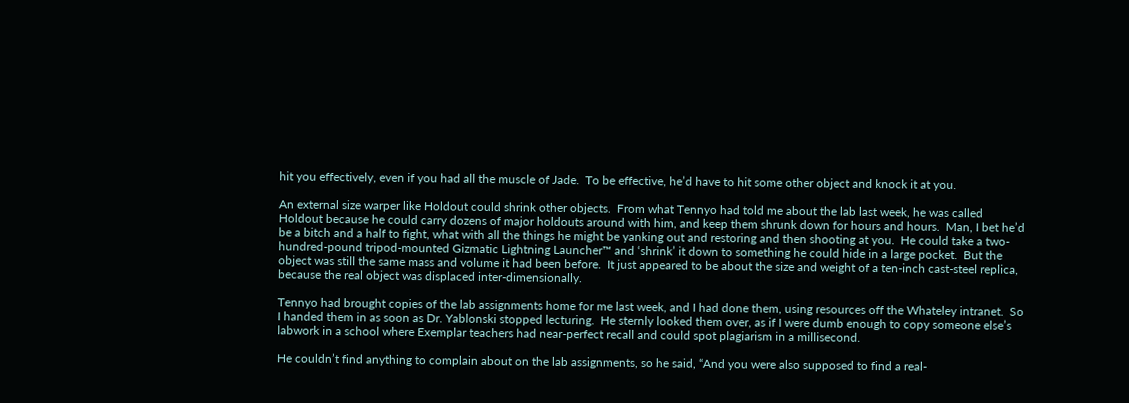hit you effectively, even if you had all the muscle of Jade.  To be effective, he’d have to hit some other object and knock it at you.

An external size warper like Holdout could shrink other objects.  From what Tennyo had told me about the lab last week, he was called Holdout because he could carry dozens of major holdouts around with him, and keep them shrunk down for hours and hours.  Man, I bet he’d be a bitch and a half to fight, what with all the things he might be yanking out and restoring and then shooting at you.  He could take a two-hundred-pound tripod-mounted Gizmatic Lightning Launcher™ and ‘shrink’ it down to something he could hide in a large pocket.  But the object was still the same mass and volume it had been before.  It just appeared to be about the size and weight of a ten-inch cast-steel replica, because the real object was displaced inter-dimensionally.

Tennyo had brought copies of the lab assignments home for me last week, and I had done them, using resources off the Whateley intranet.  So I handed them in as soon as Dr. Yablonski stopped lecturing.  He sternly looked them over, as if I were dumb enough to copy someone else’s labwork in a school where Exemplar teachers had near-perfect recall and could spot plagiarism in a millisecond.

He couldn’t find anything to complain about on the lab assignments, so he said, “And you were also supposed to find a real-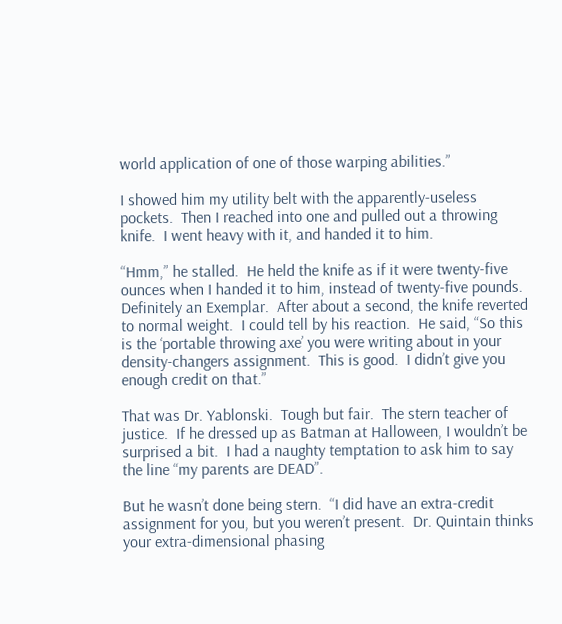world application of one of those warping abilities.”

I showed him my utility belt with the apparently-useless pockets.  Then I reached into one and pulled out a throwing knife.  I went heavy with it, and handed it to him.

“Hmm,” he stalled.  He held the knife as if it were twenty-five ounces when I handed it to him, instead of twenty-five pounds.  Definitely an Exemplar.  After about a second, the knife reverted to normal weight.  I could tell by his reaction.  He said, “So this is the ‘portable throwing axe’ you were writing about in your density-changers assignment.  This is good.  I didn’t give you enough credit on that.”

That was Dr. Yablonski.  Tough but fair.  The stern teacher of justice.  If he dressed up as Batman at Halloween, I wouldn’t be surprised a bit.  I had a naughty temptation to ask him to say the line “my parents are DEAD”.

But he wasn’t done being stern.  “I did have an extra-credit assignment for you, but you weren’t present.  Dr. Quintain thinks your extra-dimensional phasing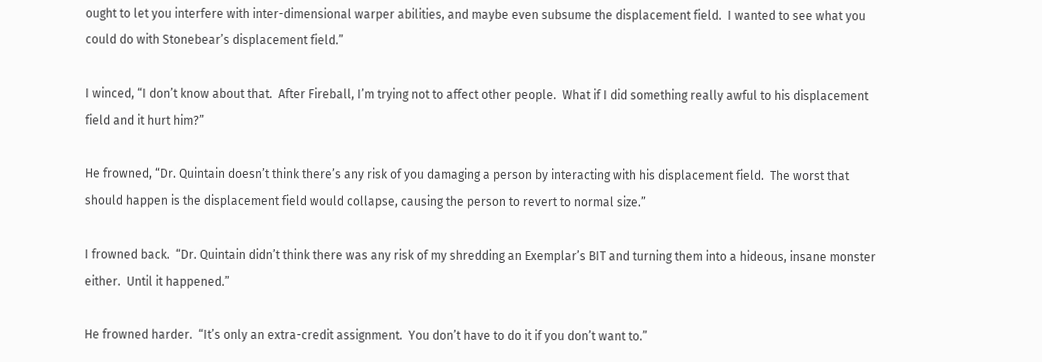ought to let you interfere with inter-dimensional warper abilities, and maybe even subsume the displacement field.  I wanted to see what you could do with Stonebear’s displacement field.”

I winced, “I don’t know about that.  After Fireball, I’m trying not to affect other people.  What if I did something really awful to his displacement field and it hurt him?”

He frowned, “Dr. Quintain doesn’t think there’s any risk of you damaging a person by interacting with his displacement field.  The worst that should happen is the displacement field would collapse, causing the person to revert to normal size.”

I frowned back.  “Dr. Quintain didn’t think there was any risk of my shredding an Exemplar’s BIT and turning them into a hideous, insane monster either.  Until it happened.”

He frowned harder.  “It’s only an extra-credit assignment.  You don’t have to do it if you don’t want to.”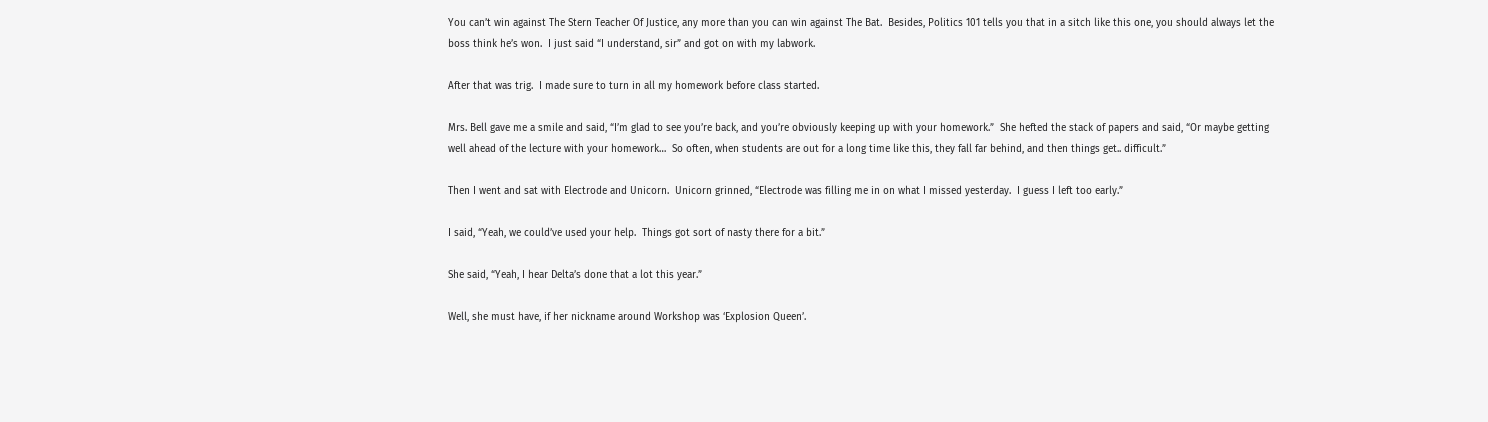You can’t win against The Stern Teacher Of Justice, any more than you can win against The Bat.  Besides, Politics 101 tells you that in a sitch like this one, you should always let the boss think he’s won.  I just said “I understand, sir” and got on with my labwork.

After that was trig.  I made sure to turn in all my homework before class started.

Mrs. Bell gave me a smile and said, “I’m glad to see you’re back, and you’re obviously keeping up with your homework.”  She hefted the stack of papers and said, “Or maybe getting well ahead of the lecture with your homework…  So often, when students are out for a long time like this, they fall far behind, and then things get.. difficult.”

Then I went and sat with Electrode and Unicorn.  Unicorn grinned, “Electrode was filling me in on what I missed yesterday.  I guess I left too early.”

I said, “Yeah, we could’ve used your help.  Things got sort of nasty there for a bit.”

She said, “Yeah, I hear Delta’s done that a lot this year.”

Well, she must have, if her nickname around Workshop was ‘Explosion Queen’.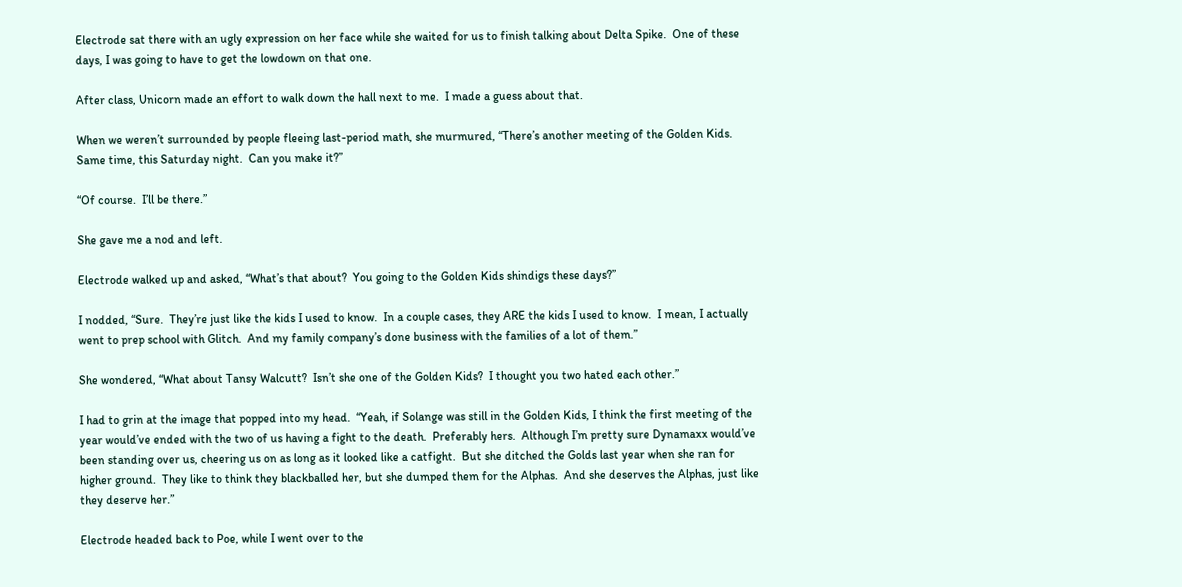Electrode sat there with an ugly expression on her face while she waited for us to finish talking about Delta Spike.  One of these days, I was going to have to get the lowdown on that one.

After class, Unicorn made an effort to walk down the hall next to me.  I made a guess about that.

When we weren’t surrounded by people fleeing last-period math, she murmured, “There’s another meeting of the Golden Kids.  Same time, this Saturday night.  Can you make it?”

“Of course.  I’ll be there.”

She gave me a nod and left.

Electrode walked up and asked, “What’s that about?  You going to the Golden Kids shindigs these days?”

I nodded, “Sure.  They’re just like the kids I used to know.  In a couple cases, they ARE the kids I used to know.  I mean, I actually went to prep school with Glitch.  And my family company’s done business with the families of a lot of them.”

She wondered, “What about Tansy Walcutt?  Isn’t she one of the Golden Kids?  I thought you two hated each other.”

I had to grin at the image that popped into my head.  “Yeah, if Solange was still in the Golden Kids, I think the first meeting of the year would’ve ended with the two of us having a fight to the death.  Preferably hers.  Although I’m pretty sure Dynamaxx would’ve been standing over us, cheering us on as long as it looked like a catfight.  But she ditched the Golds last year when she ran for higher ground.  They like to think they blackballed her, but she dumped them for the Alphas.  And she deserves the Alphas, just like they deserve her.”

Electrode headed back to Poe, while I went over to the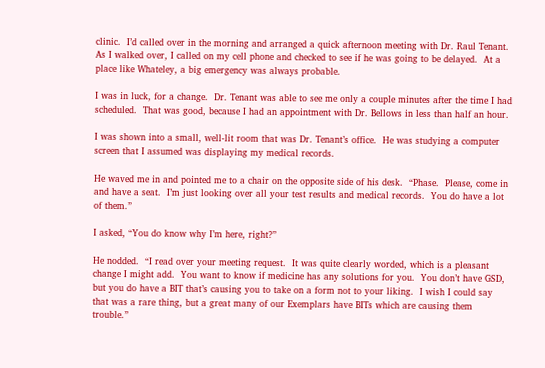clinic.  I’d called over in the morning and arranged a quick afternoon meeting with Dr. Raul Tenant.  As I walked over, I called on my cell phone and checked to see if he was going to be delayed.  At a place like Whateley, a big emergency was always probable.

I was in luck, for a change.  Dr. Tenant was able to see me only a couple minutes after the time I had scheduled.  That was good, because I had an appointment with Dr. Bellows in less than half an hour.

I was shown into a small, well-lit room that was Dr. Tenant’s office.  He was studying a computer screen that I assumed was displaying my medical records.

He waved me in and pointed me to a chair on the opposite side of his desk.  “Phase.  Please, come in and have a seat.  I’m just looking over all your test results and medical records.  You do have a lot of them.”

I asked, “You do know why I’m here, right?”

He nodded.  “I read over your meeting request.  It was quite clearly worded, which is a pleasant change I might add.  You want to know if medicine has any solutions for you.  You don’t have GSD, but you do have a BIT that’s causing you to take on a form not to your liking.  I wish I could say that was a rare thing, but a great many of our Exemplars have BITs which are causing them trouble.”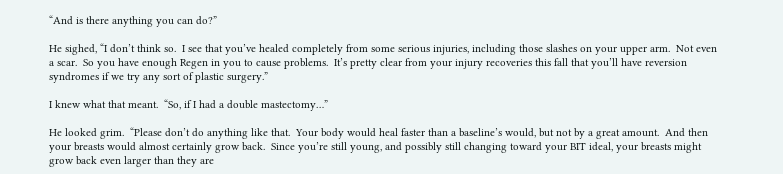“And is there anything you can do?”

He sighed, “I don’t think so.  I see that you’ve healed completely from some serious injuries, including those slashes on your upper arm.  Not even a scar.  So you have enough Regen in you to cause problems.  It’s pretty clear from your injury recoveries this fall that you’ll have reversion syndromes if we try any sort of plastic surgery.”

I knew what that meant.  “So, if I had a double mastectomy…”

He looked grim.  “Please don’t do anything like that.  Your body would heal faster than a baseline’s would, but not by a great amount.  And then your breasts would almost certainly grow back.  Since you’re still young, and possibly still changing toward your BIT ideal, your breasts might grow back even larger than they are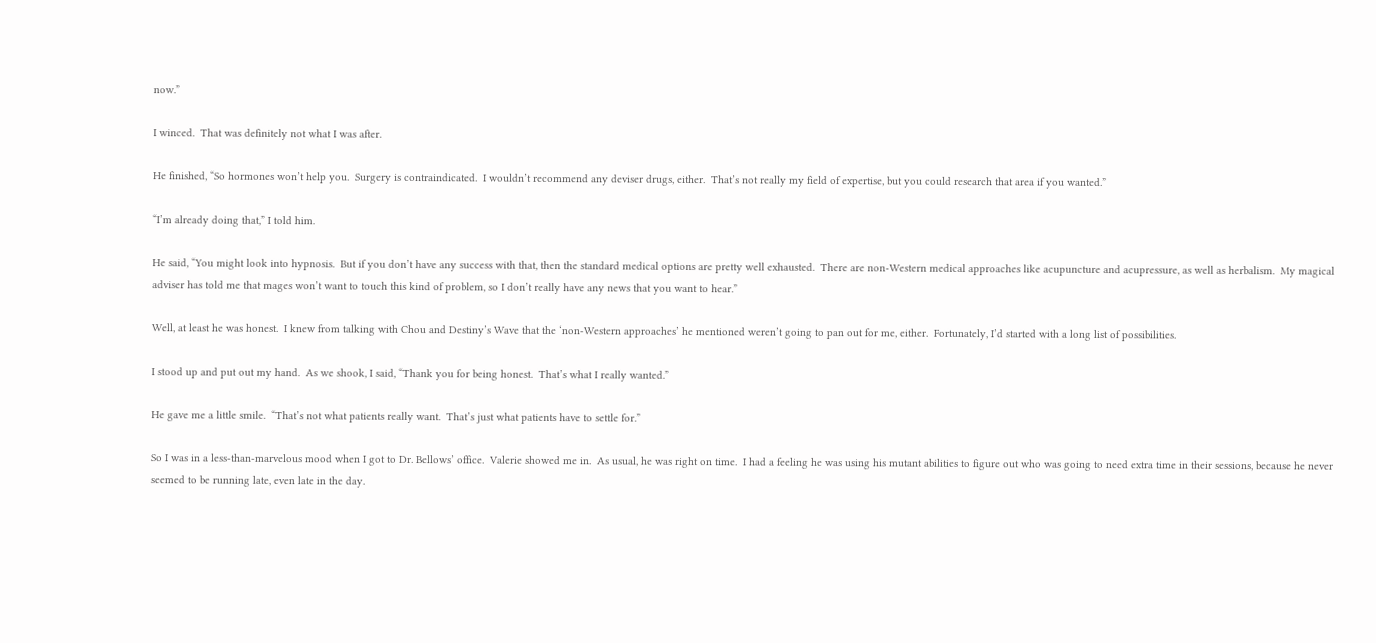now.”

I winced.  That was definitely not what I was after.

He finished, “So hormones won’t help you.  Surgery is contraindicated.  I wouldn’t recommend any deviser drugs, either.  That’s not really my field of expertise, but you could research that area if you wanted.”

“I’m already doing that,” I told him.

He said, “You might look into hypnosis.  But if you don’t have any success with that, then the standard medical options are pretty well exhausted.  There are non-Western medical approaches like acupuncture and acupressure, as well as herbalism.  My magical adviser has told me that mages won’t want to touch this kind of problem, so I don’t really have any news that you want to hear.”

Well, at least he was honest.  I knew from talking with Chou and Destiny’s Wave that the ‘non-Western approaches’ he mentioned weren’t going to pan out for me, either.  Fortunately, I’d started with a long list of possibilities.

I stood up and put out my hand.  As we shook, I said, “Thank you for being honest.  That’s what I really wanted.”

He gave me a little smile.  “That’s not what patients really want.  That’s just what patients have to settle for.”

So I was in a less-than-marvelous mood when I got to Dr. Bellows’ office.  Valerie showed me in.  As usual, he was right on time.  I had a feeling he was using his mutant abilities to figure out who was going to need extra time in their sessions, because he never seemed to be running late, even late in the day.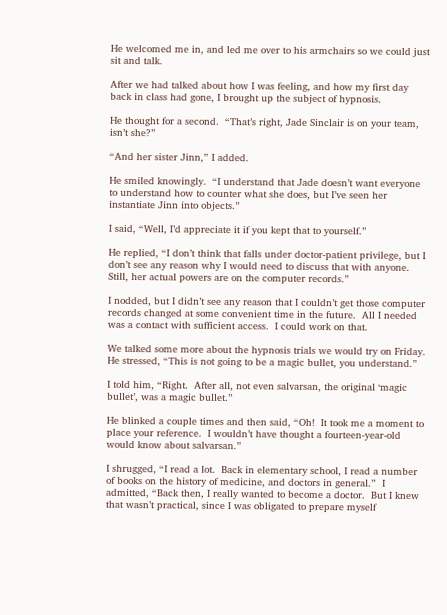He welcomed me in, and led me over to his armchairs so we could just sit and talk.

After we had talked about how I was feeling, and how my first day back in class had gone, I brought up the subject of hypnosis.

He thought for a second.  “That’s right, Jade Sinclair is on your team, isn’t she?”

“And her sister Jinn,” I added.

He smiled knowingly.  “I understand that Jade doesn’t want everyone to understand how to counter what she does, but I’ve seen her instantiate Jinn into objects.”

I said, “Well, I’d appreciate it if you kept that to yourself.”

He replied, “I don’t think that falls under doctor-patient privilege, but I don’t see any reason why I would need to discuss that with anyone.  Still, her actual powers are on the computer records.”

I nodded, but I didn’t see any reason that I couldn’t get those computer records changed at some convenient time in the future.  All I needed was a contact with sufficient access.  I could work on that.

We talked some more about the hypnosis trials we would try on Friday.  He stressed, “This is not going to be a magic bullet, you understand.”

I told him, “Right.  After all, not even salvarsan, the original ‘magic bullet’, was a magic bullet.”

He blinked a couple times and then said, “Oh!  It took me a moment to place your reference.  I wouldn’t have thought a fourteen-year-old would know about salvarsan.”

I shrugged, “I read a lot.  Back in elementary school, I read a number of books on the history of medicine, and doctors in general.”  I admitted, “Back then, I really wanted to become a doctor.  But I knew that wasn’t practical, since I was obligated to prepare myself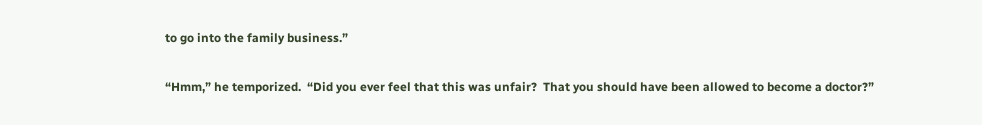to go into the family business.”

“Hmm,” he temporized.  “Did you ever feel that this was unfair?  That you should have been allowed to become a doctor?”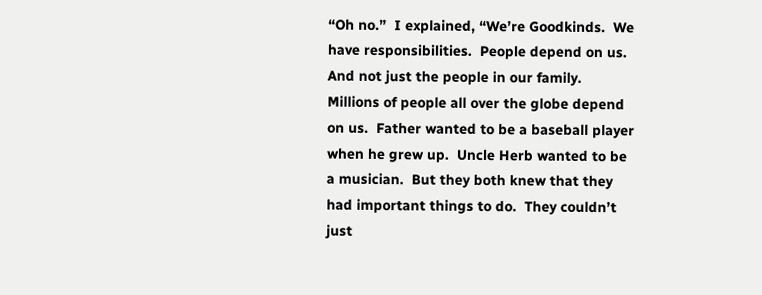“Oh no.”  I explained, “We’re Goodkinds.  We have responsibilities.  People depend on us.  And not just the people in our family.  Millions of people all over the globe depend on us.  Father wanted to be a baseball player when he grew up.  Uncle Herb wanted to be a musician.  But they both knew that they had important things to do.  They couldn’t just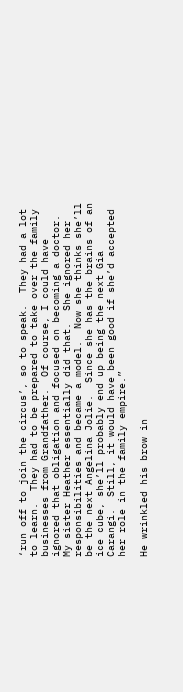‘run off to join the circus’, so to speak.  They had a lot to learn.  They had to be prepared to take over the family businesses from Grandfather.  Of course, I could have ignored that obligation and focused on becoming a doctor.  My sister Heather essentially did that.  She ignored her responsibilities and became a model.  Now she thinks she’ll be the next Angelina Jolie.  Since she has the brains of an ice cube, she’ll probably end up being the next Gia Carangi.  Still, it would have been good if she’d accepted her role in the family empire.”

He wrinkled his brow in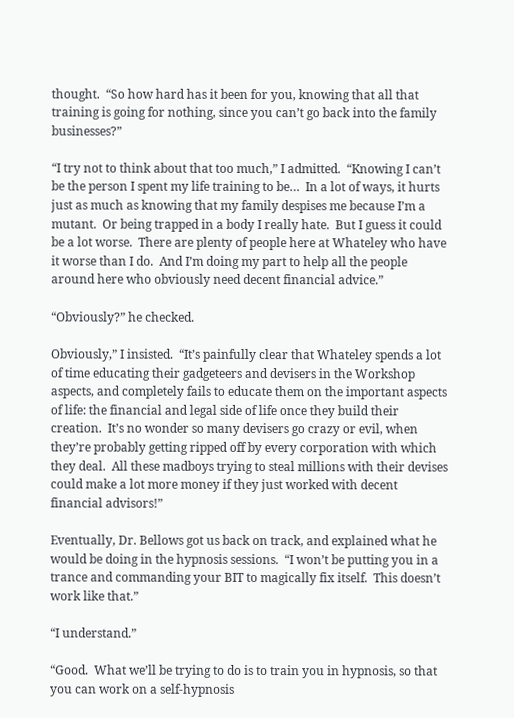thought.  “So how hard has it been for you, knowing that all that training is going for nothing, since you can’t go back into the family businesses?”

“I try not to think about that too much,” I admitted.  “Knowing I can’t be the person I spent my life training to be…  In a lot of ways, it hurts just as much as knowing that my family despises me because I’m a mutant.  Or being trapped in a body I really hate.  But I guess it could be a lot worse.  There are plenty of people here at Whateley who have it worse than I do.  And I’m doing my part to help all the people around here who obviously need decent financial advice.”

“Obviously?” he checked.

Obviously,” I insisted.  “It’s painfully clear that Whateley spends a lot of time educating their gadgeteers and devisers in the Workshop aspects, and completely fails to educate them on the important aspects of life: the financial and legal side of life once they build their creation.  It’s no wonder so many devisers go crazy or evil, when they’re probably getting ripped off by every corporation with which they deal.  All these madboys trying to steal millions with their devises could make a lot more money if they just worked with decent financial advisors!”

Eventually, Dr. Bellows got us back on track, and explained what he would be doing in the hypnosis sessions.  “I won’t be putting you in a trance and commanding your BIT to magically fix itself.  This doesn’t work like that.”

“I understand.”

“Good.  What we’ll be trying to do is to train you in hypnosis, so that you can work on a self-hypnosis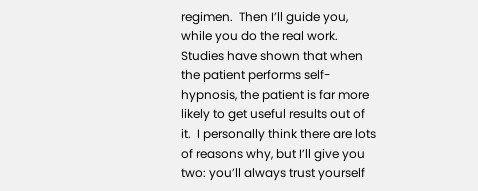regimen.  Then I’ll guide you, while you do the real work.  Studies have shown that when the patient performs self-hypnosis, the patient is far more likely to get useful results out of it.  I personally think there are lots of reasons why, but I’ll give you two: you’ll always trust yourself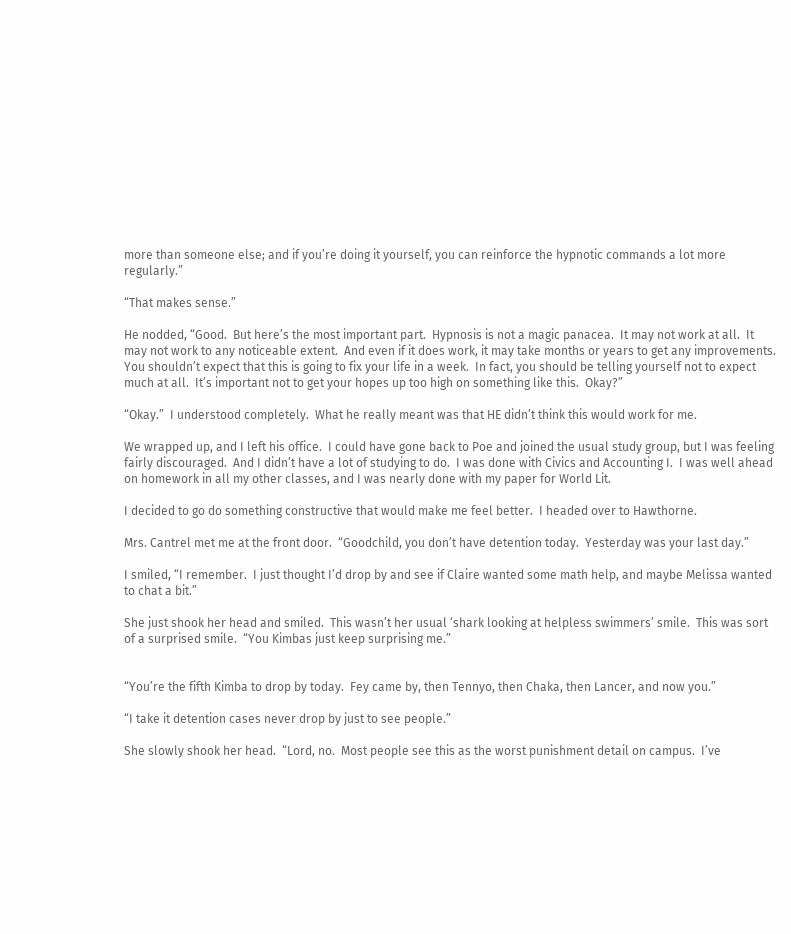more than someone else; and if you’re doing it yourself, you can reinforce the hypnotic commands a lot more regularly.”

“That makes sense.”

He nodded, “Good.  But here’s the most important part.  Hypnosis is not a magic panacea.  It may not work at all.  It may not work to any noticeable extent.  And even if it does work, it may take months or years to get any improvements.  You shouldn’t expect that this is going to fix your life in a week.  In fact, you should be telling yourself not to expect much at all.  It’s important not to get your hopes up too high on something like this.  Okay?”

“Okay.”  I understood completely.  What he really meant was that HE didn’t think this would work for me.

We wrapped up, and I left his office.  I could have gone back to Poe and joined the usual study group, but I was feeling fairly discouraged.  And I didn’t have a lot of studying to do.  I was done with Civics and Accounting I.  I was well ahead on homework in all my other classes, and I was nearly done with my paper for World Lit.

I decided to go do something constructive that would make me feel better.  I headed over to Hawthorne.

Mrs. Cantrel met me at the front door.  “Goodchild, you don’t have detention today.  Yesterday was your last day.”

I smiled, “I remember.  I just thought I’d drop by and see if Claire wanted some math help, and maybe Melissa wanted to chat a bit.”

She just shook her head and smiled.  This wasn’t her usual ‘shark looking at helpless swimmers’ smile.  This was sort of a surprised smile.  “You Kimbas just keep surprising me.”


“You’re the fifth Kimba to drop by today.  Fey came by, then Tennyo, then Chaka, then Lancer, and now you.”

“I take it detention cases never drop by just to see people.”

She slowly shook her head.  “Lord, no.  Most people see this as the worst punishment detail on campus.  I’ve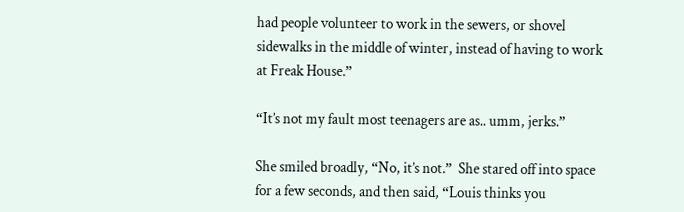had people volunteer to work in the sewers, or shovel sidewalks in the middle of winter, instead of having to work at Freak House.”

“It’s not my fault most teenagers are as.. umm, jerks.”

She smiled broadly, “No, it’s not.”  She stared off into space for a few seconds, and then said, “Louis thinks you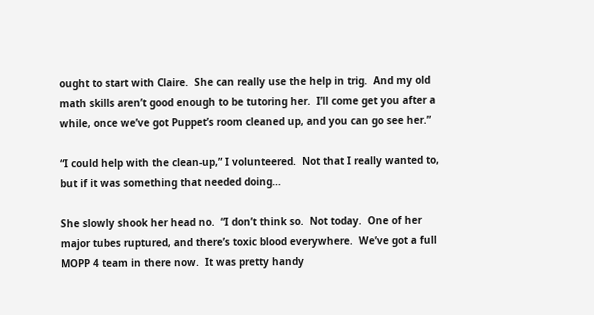ought to start with Claire.  She can really use the help in trig.  And my old math skills aren’t good enough to be tutoring her.  I’ll come get you after a while, once we’ve got Puppet’s room cleaned up, and you can go see her.”

“I could help with the clean-up,” I volunteered.  Not that I really wanted to, but if it was something that needed doing…

She slowly shook her head no.  “I don’t think so.  Not today.  One of her major tubes ruptured, and there’s toxic blood everywhere.  We’ve got a full MOPP 4 team in there now.  It was pretty handy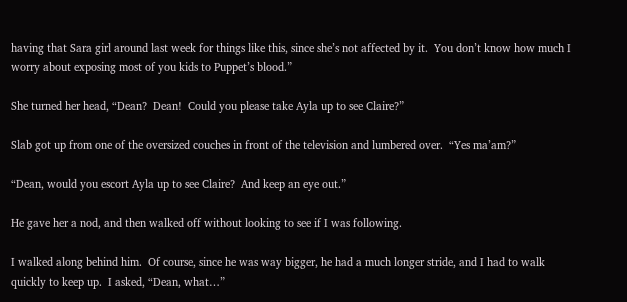having that Sara girl around last week for things like this, since she’s not affected by it.  You don’t know how much I worry about exposing most of you kids to Puppet’s blood.”

She turned her head, “Dean?  Dean!  Could you please take Ayla up to see Claire?”

Slab got up from one of the oversized couches in front of the television and lumbered over.  “Yes ma’am?”

“Dean, would you escort Ayla up to see Claire?  And keep an eye out.”

He gave her a nod, and then walked off without looking to see if I was following.

I walked along behind him.  Of course, since he was way bigger, he had a much longer stride, and I had to walk quickly to keep up.  I asked, “Dean, what…”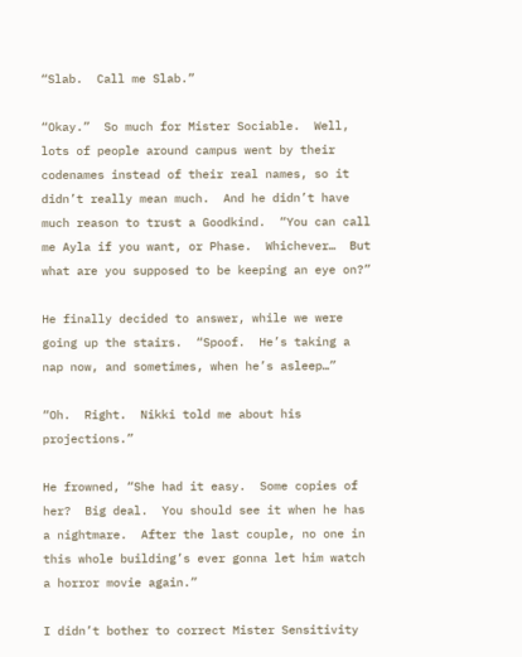“Slab.  Call me Slab.”

“Okay.”  So much for Mister Sociable.  Well, lots of people around campus went by their codenames instead of their real names, so it didn’t really mean much.  And he didn’t have much reason to trust a Goodkind.  “You can call me Ayla if you want, or Phase.  Whichever…  But what are you supposed to be keeping an eye on?”

He finally decided to answer, while we were going up the stairs.  “Spoof.  He’s taking a nap now, and sometimes, when he’s asleep…”

“Oh.  Right.  Nikki told me about his projections.”

He frowned, “She had it easy.  Some copies of her?  Big deal.  You should see it when he has a nightmare.  After the last couple, no one in this whole building’s ever gonna let him watch a horror movie again.”

I didn’t bother to correct Mister Sensitivity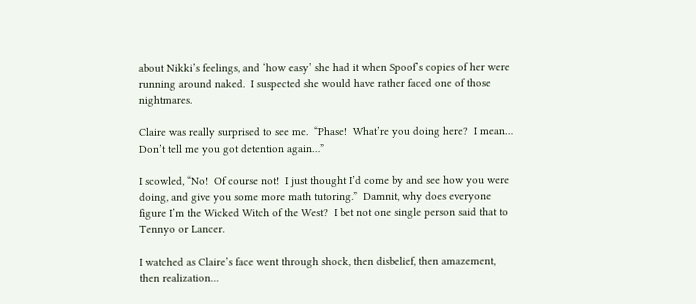about Nikki’s feelings, and ‘how easy’ she had it when Spoof’s copies of her were running around naked.  I suspected she would have rather faced one of those nightmares.

Claire was really surprised to see me.  “Phase!  What’re you doing here?  I mean…  Don’t tell me you got detention again…”

I scowled, “No!  Of course not!  I just thought I’d come by and see how you were doing, and give you some more math tutoring.”  Damnit, why does everyone figure I’m the Wicked Witch of the West?  I bet not one single person said that to Tennyo or Lancer.

I watched as Claire’s face went through shock, then disbelief, then amazement, then realization…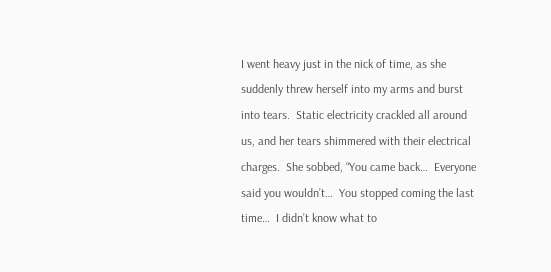I went heavy just in the nick of time, as she suddenly threw herself into my arms and burst into tears.  Static electricity crackled all around us, and her tears shimmered with their electrical charges.  She sobbed, “You came back…  Everyone said you wouldn’t…  You stopped coming the last time…  I didn’t know what to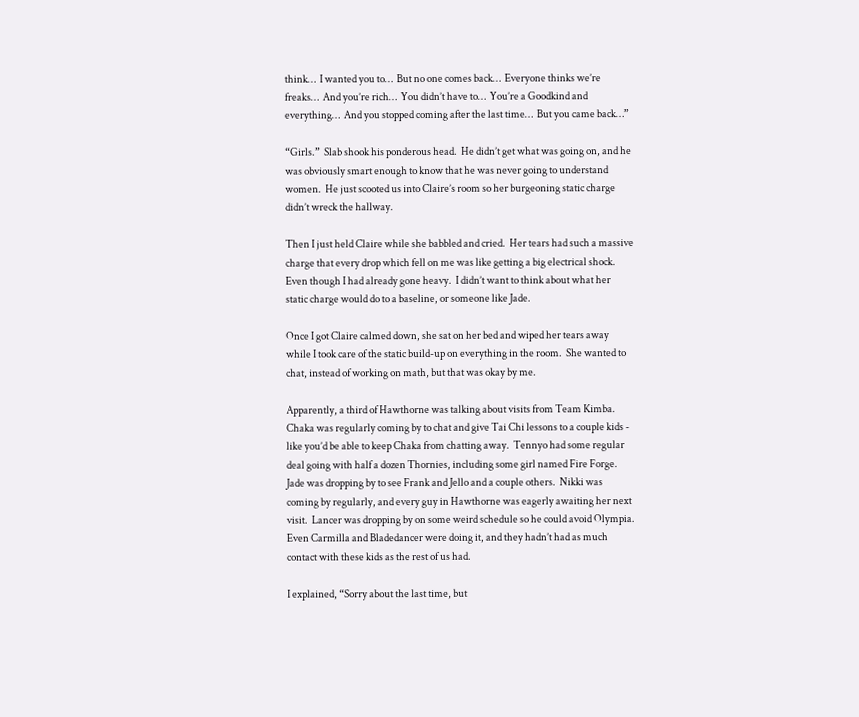think…  I wanted you to…  But no one comes back…  Everyone thinks we’re freaks…  And you’re rich…  You didn’t have to…  You’re a Goodkind and everything…  And you stopped coming after the last time…  But you came back…”

“Girls.”  Slab shook his ponderous head.  He didn’t get what was going on, and he was obviously smart enough to know that he was never going to understand women.  He just scooted us into Claire’s room so her burgeoning static charge didn’t wreck the hallway.

Then I just held Claire while she babbled and cried.  Her tears had such a massive charge that every drop which fell on me was like getting a big electrical shock.  Even though I had already gone heavy.  I didn’t want to think about what her static charge would do to a baseline, or someone like Jade.

Once I got Claire calmed down, she sat on her bed and wiped her tears away while I took care of the static build-up on everything in the room.  She wanted to chat, instead of working on math, but that was okay by me.

Apparently, a third of Hawthorne was talking about visits from Team Kimba.  Chaka was regularly coming by to chat and give Tai Chi lessons to a couple kids - like you’d be able to keep Chaka from chatting away.  Tennyo had some regular deal going with half a dozen Thornies, including some girl named Fire Forge.  Jade was dropping by to see Frank and Jello and a couple others.  Nikki was coming by regularly, and every guy in Hawthorne was eagerly awaiting her next visit.  Lancer was dropping by on some weird schedule so he could avoid Olympia.  Even Carmilla and Bladedancer were doing it, and they hadn’t had as much contact with these kids as the rest of us had.

I explained, “Sorry about the last time, but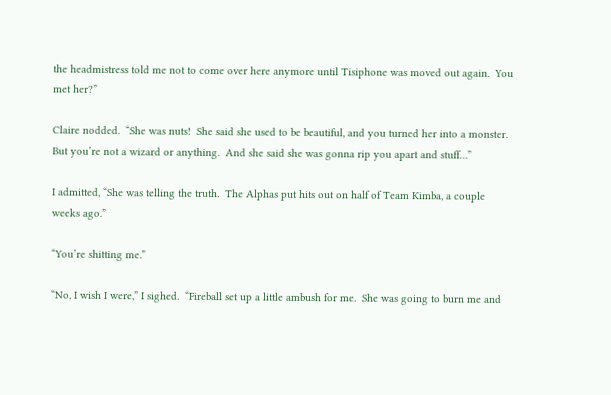the headmistress told me not to come over here anymore until Tisiphone was moved out again.  You met her?”

Claire nodded.  “She was nuts!  She said she used to be beautiful, and you turned her into a monster.  But you’re not a wizard or anything.  And she said she was gonna rip you apart and stuff…”

I admitted, “She was telling the truth.  The Alphas put hits out on half of Team Kimba, a couple weeks ago.”

“You’re shitting me.”

“No, I wish I were,” I sighed.  “Fireball set up a little ambush for me.  She was going to burn me and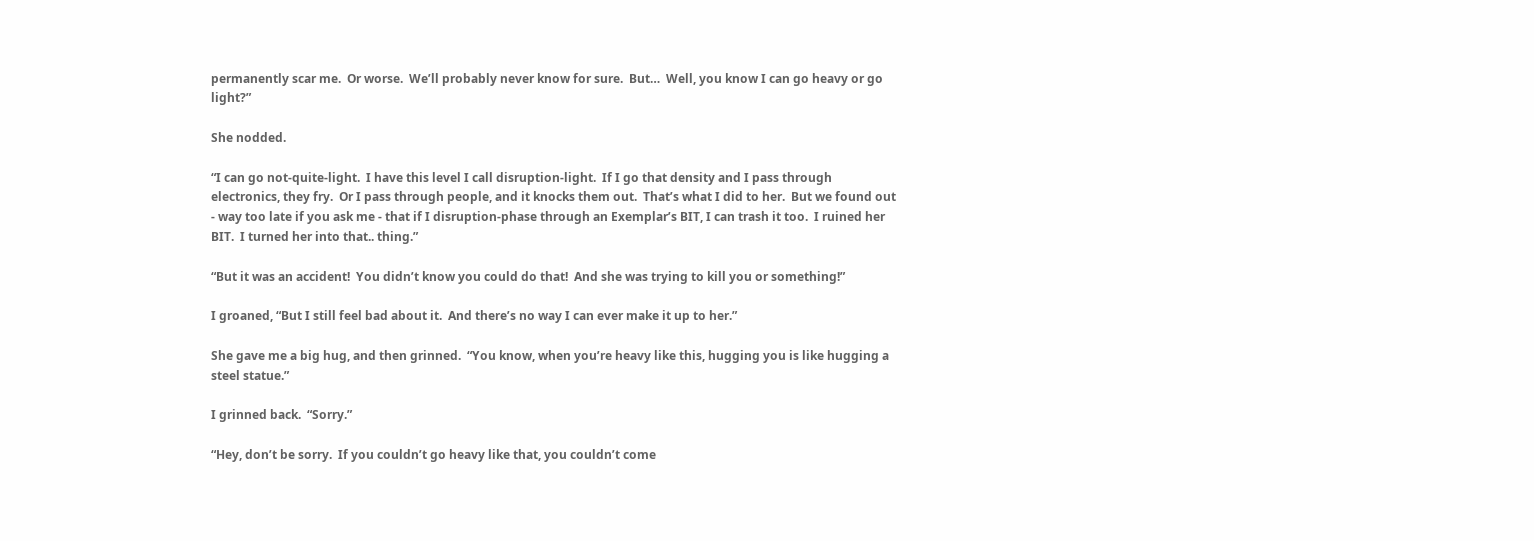permanently scar me.  Or worse.  We’ll probably never know for sure.  But…  Well, you know I can go heavy or go light?”

She nodded.

“I can go not-quite-light.  I have this level I call disruption-light.  If I go that density and I pass through electronics, they fry.  Or I pass through people, and it knocks them out.  That’s what I did to her.  But we found out - way too late if you ask me - that if I disruption-phase through an Exemplar’s BIT, I can trash it too.  I ruined her BIT.  I turned her into that.. thing.”

“But it was an accident!  You didn’t know you could do that!  And she was trying to kill you or something!”

I groaned, “But I still feel bad about it.  And there’s no way I can ever make it up to her.”

She gave me a big hug, and then grinned.  “You know, when you’re heavy like this, hugging you is like hugging a steel statue.”

I grinned back.  “Sorry.”

“Hey, don’t be sorry.  If you couldn’t go heavy like that, you couldn’t come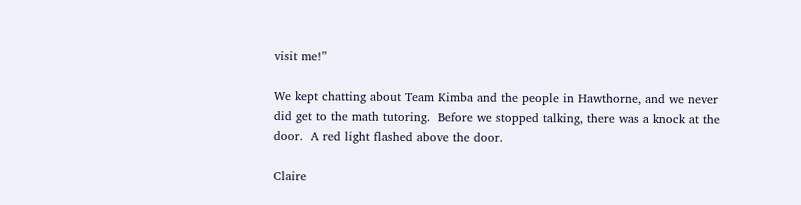visit me!”

We kept chatting about Team Kimba and the people in Hawthorne, and we never did get to the math tutoring.  Before we stopped talking, there was a knock at the door.  A red light flashed above the door.

Claire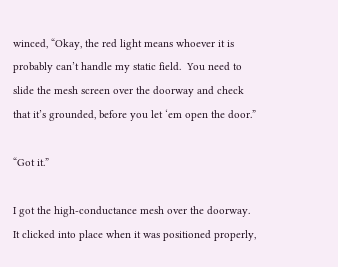winced, “Okay, the red light means whoever it is probably can’t handle my static field.  You need to slide the mesh screen over the doorway and check that it’s grounded, before you let ‘em open the door.”

“Got it.”

I got the high-conductance mesh over the doorway.  It clicked into place when it was positioned properly,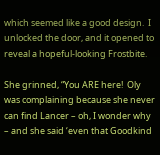which seemed like a good design.  I unlocked the door, and it opened to reveal a hopeful-looking Frostbite.

She grinned, “You ARE here!  Oly was complaining because she never can find Lancer – oh, I wonder why – and she said ‘even that Goodkind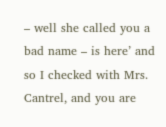– well she called you a bad name – is here’ and so I checked with Mrs. Cantrel, and you are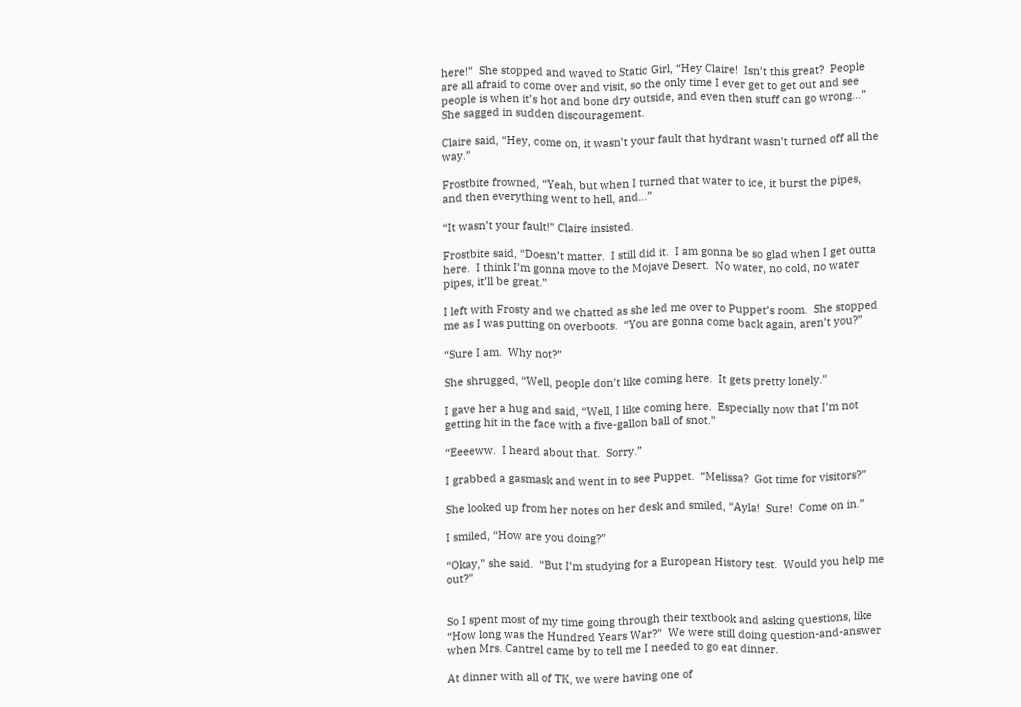here!”  She stopped and waved to Static Girl, “Hey Claire!  Isn’t this great?  People are all afraid to come over and visit, so the only time I ever get to get out and see people is when it’s hot and bone dry outside, and even then stuff can go wrong…”  She sagged in sudden discouragement.

Claire said, “Hey, come on, it wasn’t your fault that hydrant wasn’t turned off all the way.”

Frostbite frowned, “Yeah, but when I turned that water to ice, it burst the pipes, and then everything went to hell, and…”

“It wasn’t your fault!” Claire insisted.

Frostbite said, “Doesn’t matter.  I still did it.  I am gonna be so glad when I get outta here.  I think I’m gonna move to the Mojave Desert.  No water, no cold, no water pipes, it’ll be great.”

I left with Frosty and we chatted as she led me over to Puppet’s room.  She stopped me as I was putting on overboots.  “You are gonna come back again, aren’t you?”

“Sure I am.  Why not?”

She shrugged, “Well, people don’t like coming here.  It gets pretty lonely.”

I gave her a hug and said, “Well, I like coming here.  Especially now that I’m not getting hit in the face with a five-gallon ball of snot.”

“Eeeeww.  I heard about that.  Sorry.”

I grabbed a gasmask and went in to see Puppet.  “Melissa?  Got time for visitors?”

She looked up from her notes on her desk and smiled, “Ayla!  Sure!  Come on in.”

I smiled, “How are you doing?”

“Okay,” she said.  “But I’m studying for a European History test.  Would you help me out?”


So I spent most of my time going through their textbook and asking questions, like “How long was the Hundred Years War?”  We were still doing question-and-answer when Mrs. Cantrel came by to tell me I needed to go eat dinner.

At dinner with all of TK, we were having one of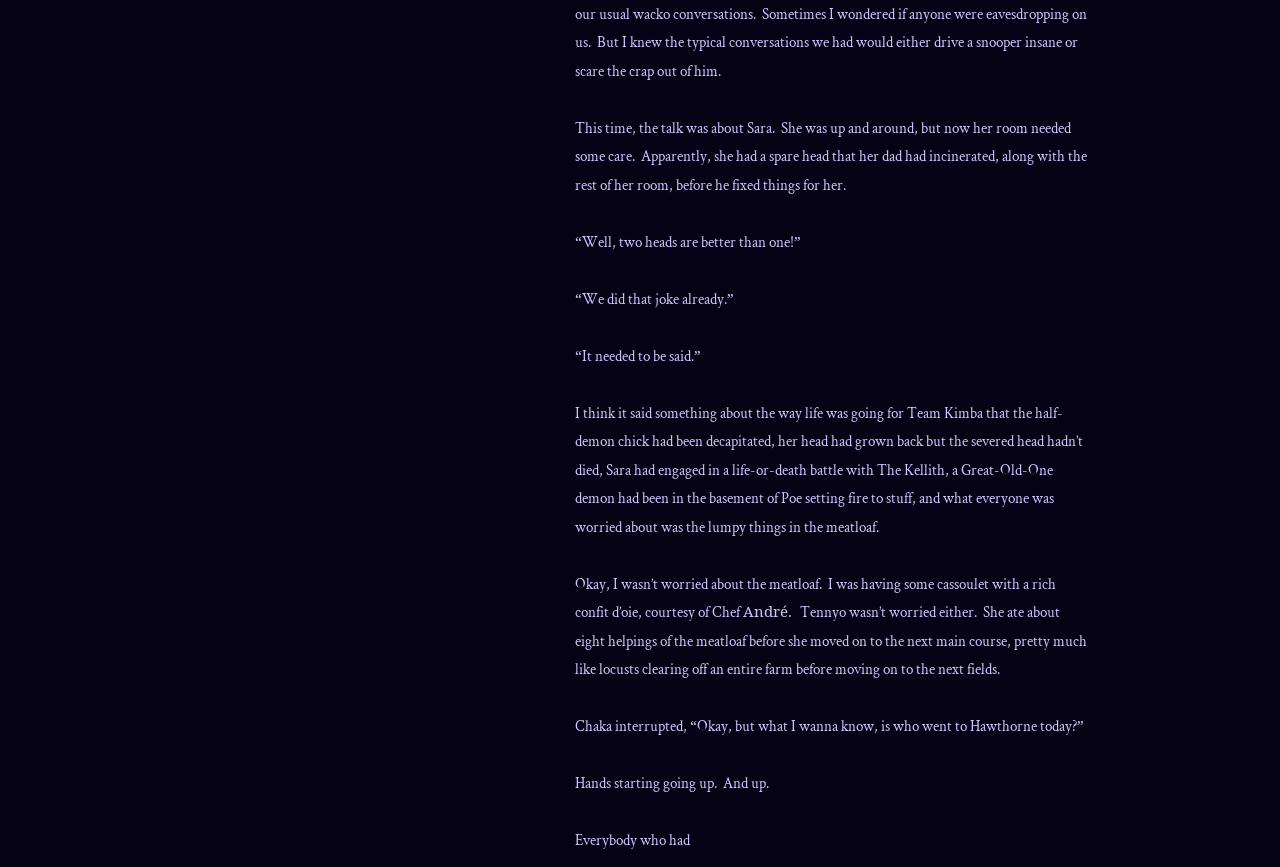our usual wacko conversations.  Sometimes I wondered if anyone were eavesdropping on us.  But I knew the typical conversations we had would either drive a snooper insane or scare the crap out of him.

This time, the talk was about Sara.  She was up and around, but now her room needed some care.  Apparently, she had a spare head that her dad had incinerated, along with the rest of her room, before he fixed things for her.

“Well, two heads are better than one!”

“We did that joke already.”

“It needed to be said.”

I think it said something about the way life was going for Team Kimba that the half-demon chick had been decapitated, her head had grown back but the severed head hadn’t died, Sara had engaged in a life-or-death battle with The Kellith, a Great-Old-One demon had been in the basement of Poe setting fire to stuff, and what everyone was worried about was the lumpy things in the meatloaf.

Okay, I wasn’t worried about the meatloaf.  I was having some cassoulet with a rich confit d’oie, courtesy of Chef André.  Tennyo wasn’t worried either.  She ate about eight helpings of the meatloaf before she moved on to the next main course, pretty much like locusts clearing off an entire farm before moving on to the next fields.

Chaka interrupted, “Okay, but what I wanna know, is who went to Hawthorne today?”

Hands starting going up.  And up.

Everybody who had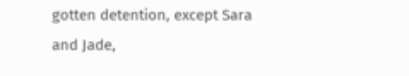gotten detention, except Sara and Jade,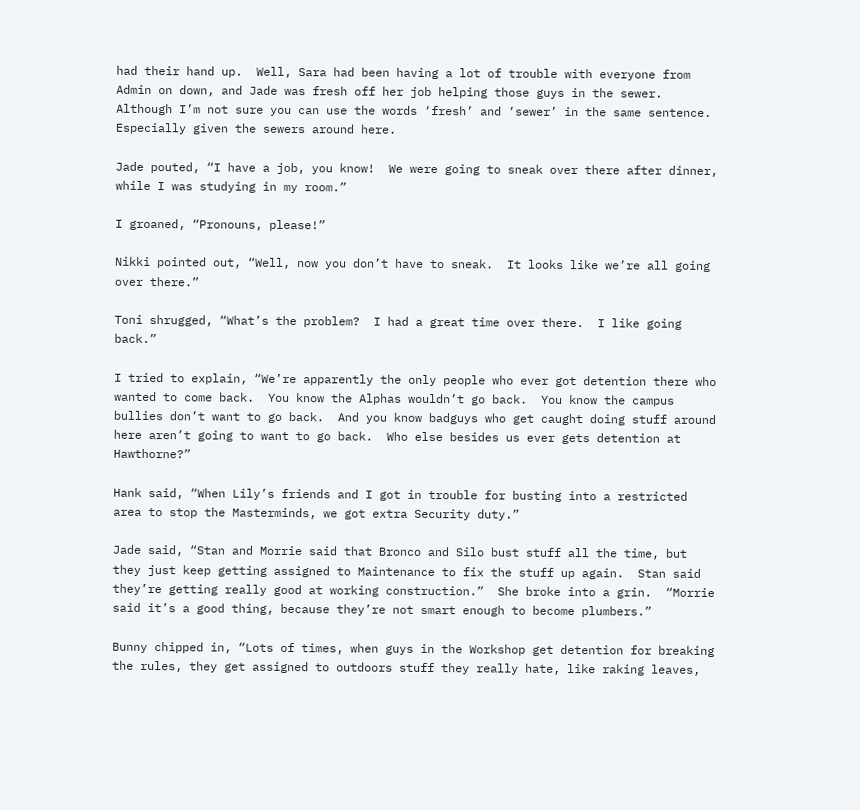had their hand up.  Well, Sara had been having a lot of trouble with everyone from Admin on down, and Jade was fresh off her job helping those guys in the sewer.  Although I’m not sure you can use the words ‘fresh’ and ‘sewer’ in the same sentence.  Especially given the sewers around here.

Jade pouted, “I have a job, you know!  We were going to sneak over there after dinner, while I was studying in my room.”

I groaned, “Pronouns, please!”

Nikki pointed out, “Well, now you don’t have to sneak.  It looks like we’re all going over there.”

Toni shrugged, “What’s the problem?  I had a great time over there.  I like going back.”

I tried to explain, “We’re apparently the only people who ever got detention there who wanted to come back.  You know the Alphas wouldn’t go back.  You know the campus bullies don’t want to go back.  And you know badguys who get caught doing stuff around here aren’t going to want to go back.  Who else besides us ever gets detention at Hawthorne?”

Hank said, “When Lily’s friends and I got in trouble for busting into a restricted area to stop the Masterminds, we got extra Security duty.”

Jade said, “Stan and Morrie said that Bronco and Silo bust stuff all the time, but they just keep getting assigned to Maintenance to fix the stuff up again.  Stan said they’re getting really good at working construction.”  She broke into a grin.  “Morrie said it’s a good thing, because they’re not smart enough to become plumbers.”

Bunny chipped in, “Lots of times, when guys in the Workshop get detention for breaking the rules, they get assigned to outdoors stuff they really hate, like raking leaves,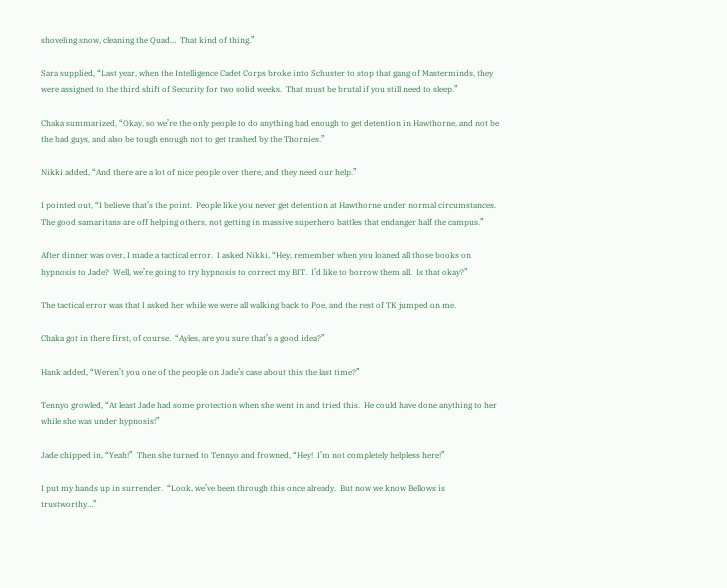shoveling snow, cleaning the Quad…  That kind of thing.”

Sara supplied, “Last year, when the Intelligence Cadet Corps broke into Schuster to stop that gang of Masterminds, they were assigned to the third shift of Security for two solid weeks.  That must be brutal if you still need to sleep.”

Chaka summarized, “Okay, so we’re the only people to do anything bad enough to get detention in Hawthorne, and not be the bad guys, and also be tough enough not to get trashed by the Thornies.”

Nikki added, “And there are a lot of nice people over there, and they need our help.”

I pointed out, “I believe that’s the point.  People like you never get detention at Hawthorne under normal circumstances.  The good samaritans are off helping others, not getting in massive superhero battles that endanger half the campus.”

After dinner was over, I made a tactical error.  I asked Nikki, “Hey, remember when you loaned all those books on hypnosis to Jade?  Well, we’re going to try hypnosis to correct my BIT.  I’d like to borrow them all.  Is that okay?”

The tactical error was that I asked her while we were all walking back to Poe, and the rest of TK jumped on me.

Chaka got in there first, of course.  “Ayles, are you sure that’s a good idea?”

Hank added, “Weren’t you one of the people on Jade’s case about this the last time?”

Tennyo growled, “At least Jade had some protection when she went in and tried this.  He could have done anything to her while she was under hypnosis!”

Jade chipped in, “Yeah!”  Then she turned to Tennyo and frowned, “Hey!  I’m not completely helpless here!”

I put my hands up in surrender.  “Look, we’ve been through this once already.  But now we know Bellows is trustworthy…”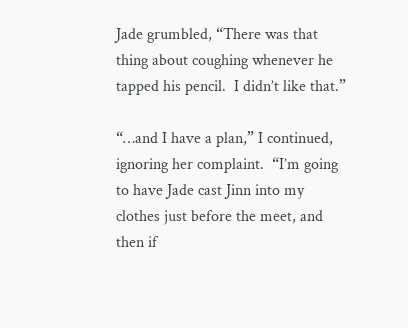Jade grumbled, “There was that thing about coughing whenever he tapped his pencil.  I didn’t like that.”

“…and I have a plan,” I continued, ignoring her complaint.  “I’m going to have Jade cast Jinn into my clothes just before the meet, and then if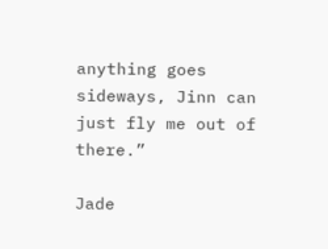anything goes sideways, Jinn can just fly me out of there.”

Jade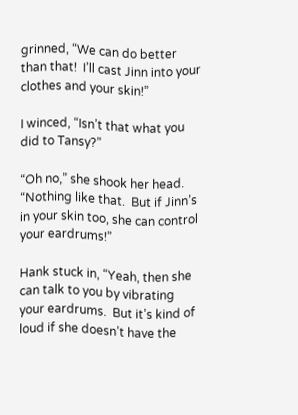grinned, “We can do better than that!  I’ll cast Jinn into your clothes and your skin!”

I winced, “Isn’t that what you did to Tansy?”

“Oh no,” she shook her head.  “Nothing like that.  But if Jinn’s in your skin too, she can control your eardrums!”

Hank stuck in, “Yeah, then she can talk to you by vibrating your eardrums.  But it’s kind of loud if she doesn’t have the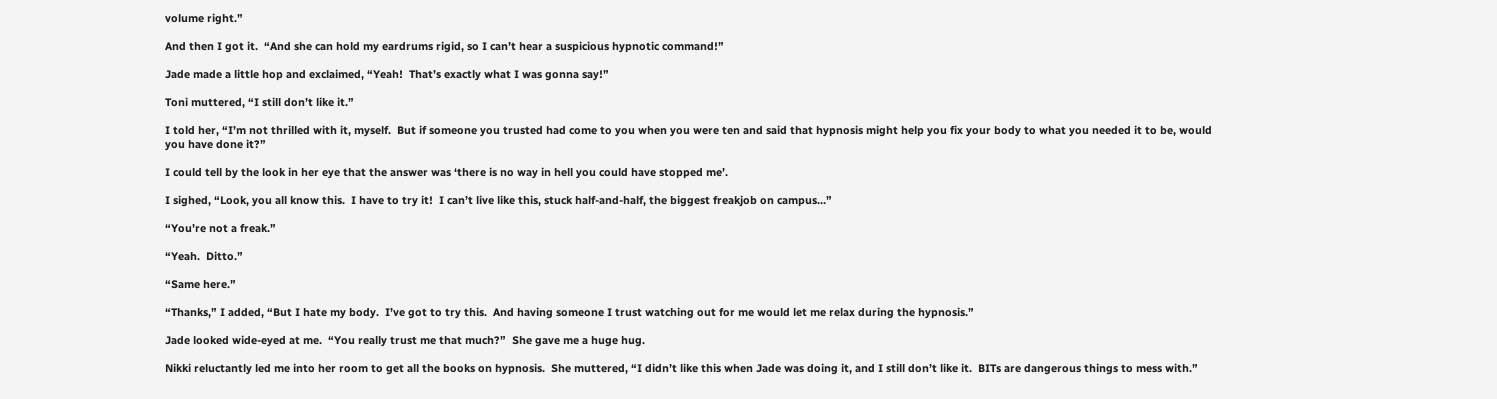volume right.”

And then I got it.  “And she can hold my eardrums rigid, so I can’t hear a suspicious hypnotic command!”

Jade made a little hop and exclaimed, “Yeah!  That’s exactly what I was gonna say!”

Toni muttered, “I still don’t like it.”

I told her, “I’m not thrilled with it, myself.  But if someone you trusted had come to you when you were ten and said that hypnosis might help you fix your body to what you needed it to be, would you have done it?”

I could tell by the look in her eye that the answer was ‘there is no way in hell you could have stopped me’.

I sighed, “Look, you all know this.  I have to try it!  I can’t live like this, stuck half-and-half, the biggest freakjob on campus…”

“You’re not a freak.”

“Yeah.  Ditto.”

“Same here.”

“Thanks,” I added, “But I hate my body.  I’ve got to try this.  And having someone I trust watching out for me would let me relax during the hypnosis.”

Jade looked wide-eyed at me.  “You really trust me that much?”  She gave me a huge hug.

Nikki reluctantly led me into her room to get all the books on hypnosis.  She muttered, “I didn’t like this when Jade was doing it, and I still don’t like it.  BITs are dangerous things to mess with.”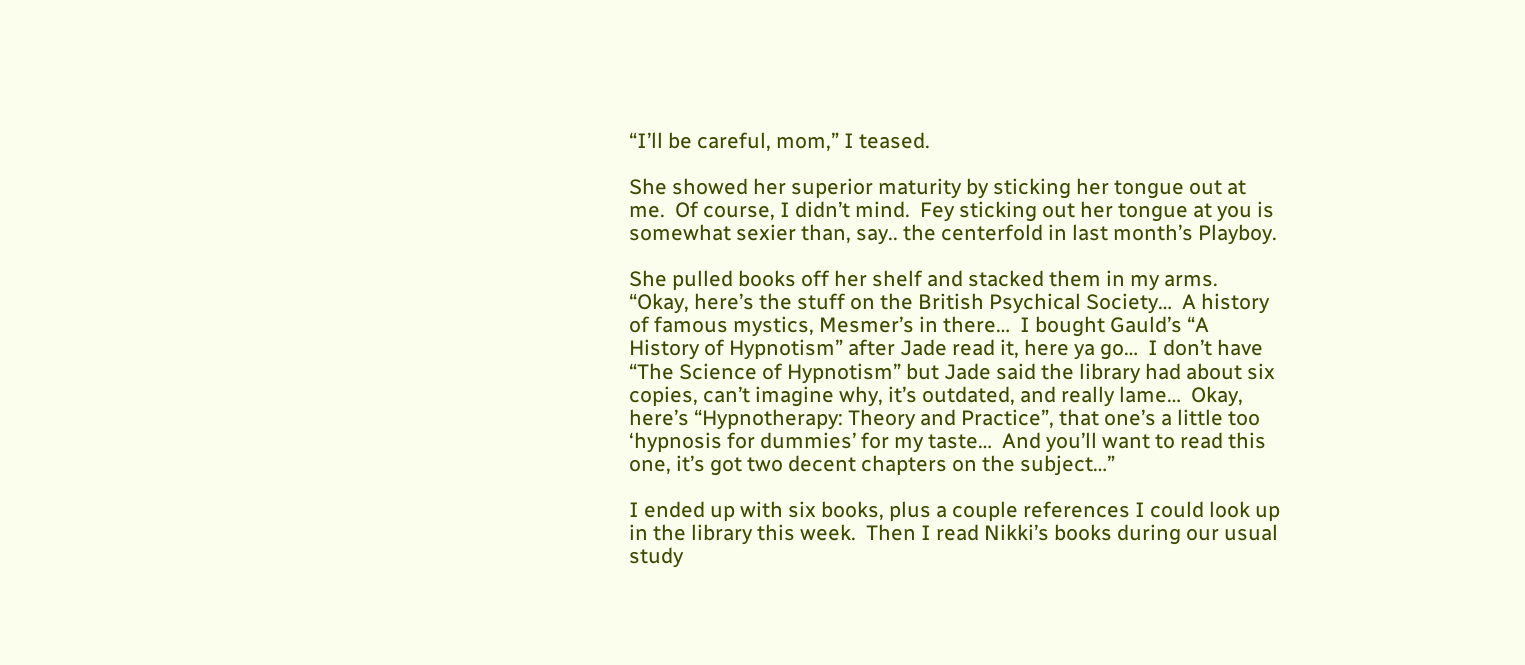“I’ll be careful, mom,” I teased.

She showed her superior maturity by sticking her tongue out at me.  Of course, I didn’t mind.  Fey sticking out her tongue at you is somewhat sexier than, say.. the centerfold in last month’s Playboy.

She pulled books off her shelf and stacked them in my arms.  “Okay, here’s the stuff on the British Psychical Society…  A history of famous mystics, Mesmer’s in there…  I bought Gauld’s “A History of Hypnotism” after Jade read it, here ya go…  I don’t have “The Science of Hypnotism” but Jade said the library had about six copies, can’t imagine why, it’s outdated, and really lame…  Okay, here’s “Hypnotherapy: Theory and Practice”, that one’s a little too ‘hypnosis for dummies’ for my taste…  And you’ll want to read this one, it’s got two decent chapters on the subject…”

I ended up with six books, plus a couple references I could look up in the library this week.  Then I read Nikki’s books during our usual study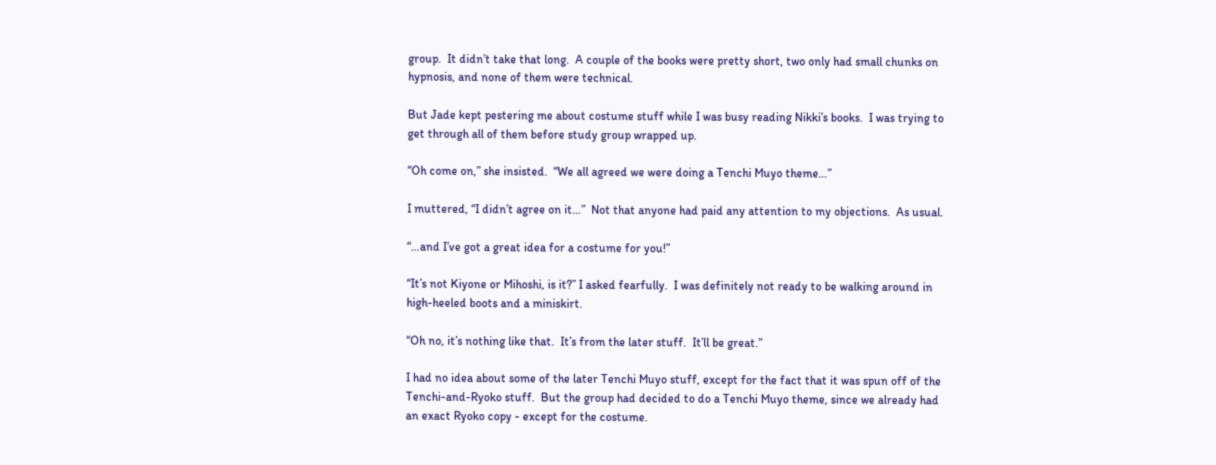group.  It didn’t take that long.  A couple of the books were pretty short, two only had small chunks on hypnosis, and none of them were technical.

But Jade kept pestering me about costume stuff while I was busy reading Nikki’s books.  I was trying to get through all of them before study group wrapped up.

“Oh come on,” she insisted.  “We all agreed we were doing a Tenchi Muyo theme…”

I muttered, “I didn’t agree on it…”  Not that anyone had paid any attention to my objections.  As usual.

“…and I’ve got a great idea for a costume for you!”

“It’s not Kiyone or Mihoshi, is it?” I asked fearfully.  I was definitely not ready to be walking around in high-heeled boots and a miniskirt.

“Oh no, it’s nothing like that.  It’s from the later stuff.  It’ll be great.”

I had no idea about some of the later Tenchi Muyo stuff, except for the fact that it was spun off of the Tenchi-and-Ryoko stuff.  But the group had decided to do a Tenchi Muyo theme, since we already had an exact Ryoko copy - except for the costume.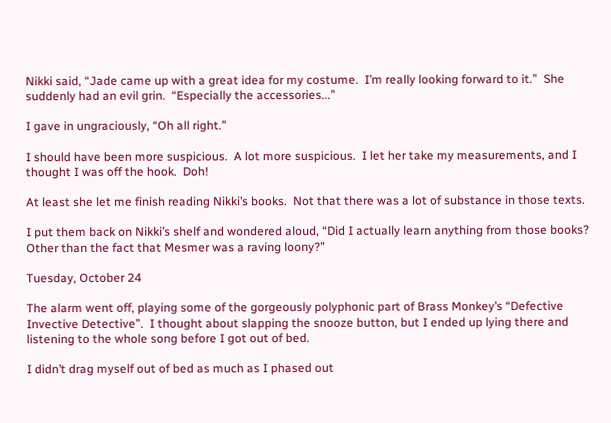Nikki said, “Jade came up with a great idea for my costume.  I’m really looking forward to it.”  She suddenly had an evil grin.  “Especially the accessories...”

I gave in ungraciously, “Oh all right.”

I should have been more suspicious.  A lot more suspicious.  I let her take my measurements, and I thought I was off the hook.  Doh!

At least she let me finish reading Nikki’s books.  Not that there was a lot of substance in those texts.

I put them back on Nikki’s shelf and wondered aloud, “Did I actually learn anything from those books?  Other than the fact that Mesmer was a raving loony?”

Tuesday, October 24

The alarm went off, playing some of the gorgeously polyphonic part of Brass Monkey’s “Defective Invective Detective”.  I thought about slapping the snooze button, but I ended up lying there and listening to the whole song before I got out of bed.

I didn’t drag myself out of bed as much as I phased out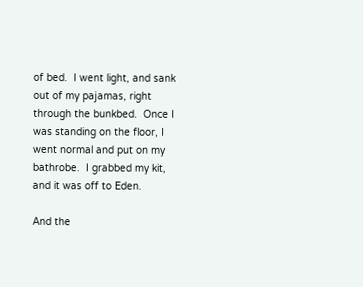of bed.  I went light, and sank out of my pajamas, right through the bunkbed.  Once I was standing on the floor, I went normal and put on my bathrobe.  I grabbed my kit, and it was off to Eden.

And the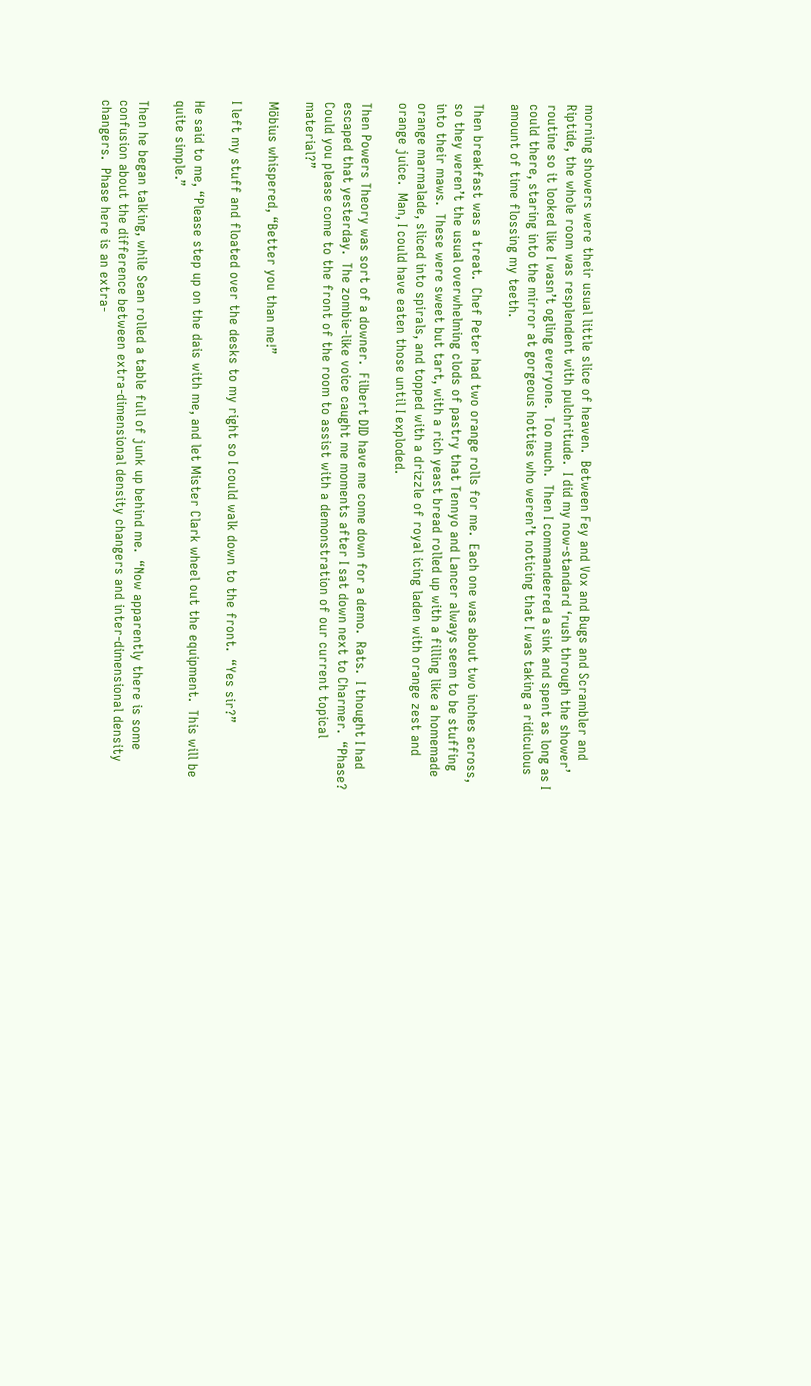morning showers were their usual little slice of heaven.  Between Fey and Vox and Bugs and Scrambler and Riptide, the whole room was resplendent with pulchritude.  I did my now-standard ‘rush through the shower’ routine so it looked like I wasn’t ogling everyone.  Too much.  Then I commandeered a sink and spent as long as I could there, staring into the mirror at gorgeous hotties who weren’t noticing that I was taking a ridiculous amount of time flossing my teeth.

Then breakfast was a treat.  Chef Peter had two orange rolls for me.  Each one was about two inches across, so they weren’t the usual overwhelming clods of pastry that Tennyo and Lancer always seem to be stuffing into their maws.  These were sweet but tart, with a rich yeast bread rolled up with a filling like a homemade orange marmalade, sliced into spirals, and topped with a drizzle of royal icing laden with orange zest and orange juice.  Man, I could have eaten those until I exploded.

Then Powers Theory was sort of a downer.  Filbert DID have me come down for a demo.  Rats.  I thought I had escaped that yesterday.  The zombie-like voice caught me moments after I sat down next to Charmer.  “Phase?  Could you please come to the front of the room to assist with a demonstration of our current topical material?”

Möbius whispered, “Better you than me!”

I left my stuff and floated over the desks to my right so I could walk down to the front.  “Yes sir?”

He said to me, “Please step up on the dais with me, and let Mister Clark wheel out the equipment.  This will be quite simple.”

Then he began talking, while Sean rolled a table full of junk up behind me.  “Now apparently there is some confusion about the difference between extra-dimensional density changers and inter-dimensional density changers.  Phase here is an extra-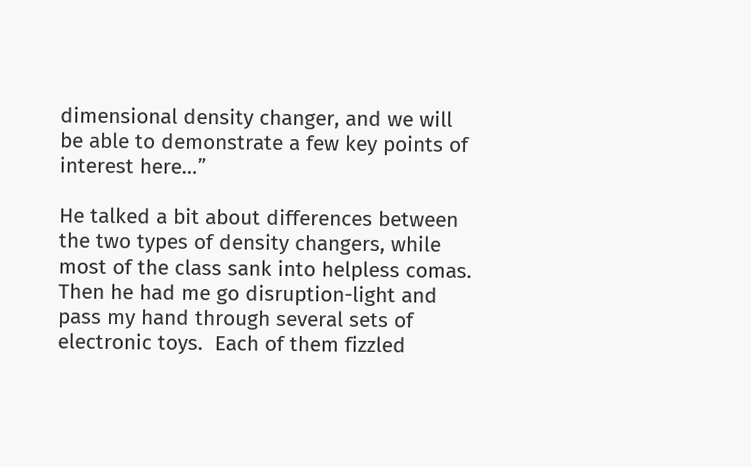dimensional density changer, and we will be able to demonstrate a few key points of interest here…”

He talked a bit about differences between the two types of density changers, while most of the class sank into helpless comas.  Then he had me go disruption-light and pass my hand through several sets of electronic toys.  Each of them fizzled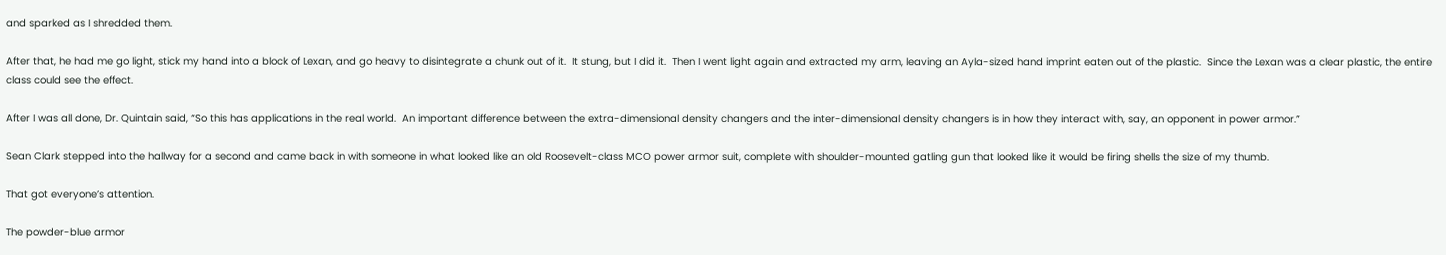and sparked as I shredded them.

After that, he had me go light, stick my hand into a block of Lexan, and go heavy to disintegrate a chunk out of it.  It stung, but I did it.  Then I went light again and extracted my arm, leaving an Ayla-sized hand imprint eaten out of the plastic.  Since the Lexan was a clear plastic, the entire class could see the effect.

After I was all done, Dr. Quintain said, “So this has applications in the real world.  An important difference between the extra-dimensional density changers and the inter-dimensional density changers is in how they interact with, say, an opponent in power armor.”

Sean Clark stepped into the hallway for a second and came back in with someone in what looked like an old Roosevelt-class MCO power armor suit, complete with shoulder-mounted gatling gun that looked like it would be firing shells the size of my thumb.

That got everyone’s attention.

The powder-blue armor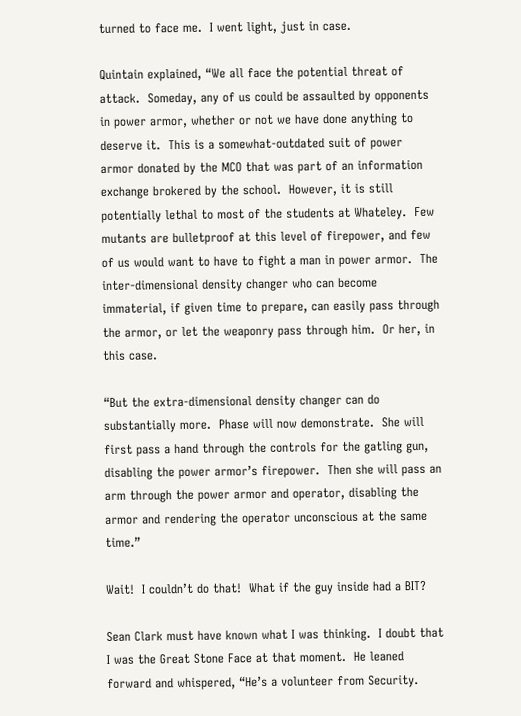turned to face me.  I went light, just in case.

Quintain explained, “We all face the potential threat of attack.  Someday, any of us could be assaulted by opponents in power armor, whether or not we have done anything to deserve it.  This is a somewhat-outdated suit of power armor donated by the MCO that was part of an information exchange brokered by the school.  However, it is still potentially lethal to most of the students at Whateley.  Few mutants are bulletproof at this level of firepower, and few of us would want to have to fight a man in power armor.  The inter-dimensional density changer who can become immaterial, if given time to prepare, can easily pass through the armor, or let the weaponry pass through him.  Or her, in this case.

“But the extra-dimensional density changer can do substantially more.  Phase will now demonstrate.  She will first pass a hand through the controls for the gatling gun, disabling the power armor’s firepower.  Then she will pass an arm through the power armor and operator, disabling the armor and rendering the operator unconscious at the same time.”

Wait!  I couldn’t do that!  What if the guy inside had a BIT?

Sean Clark must have known what I was thinking.  I doubt that I was the Great Stone Face at that moment.  He leaned forward and whispered, “He’s a volunteer from Security.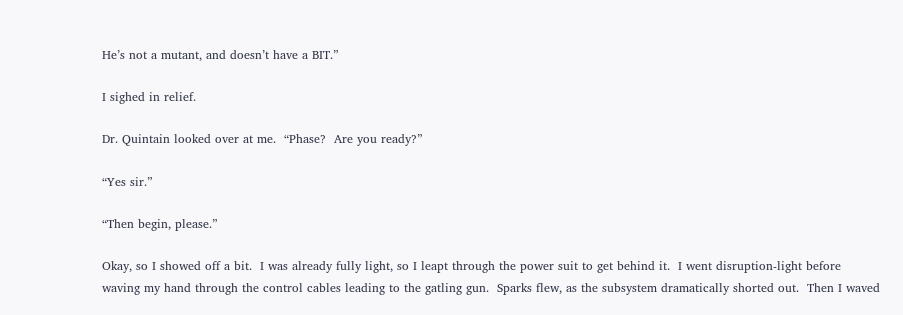He’s not a mutant, and doesn’t have a BIT.”

I sighed in relief.

Dr. Quintain looked over at me.  “Phase?  Are you ready?”

“Yes sir.”

“Then begin, please.”

Okay, so I showed off a bit.  I was already fully light, so I leapt through the power suit to get behind it.  I went disruption-light before waving my hand through the control cables leading to the gatling gun.  Sparks flew, as the subsystem dramatically shorted out.  Then I waved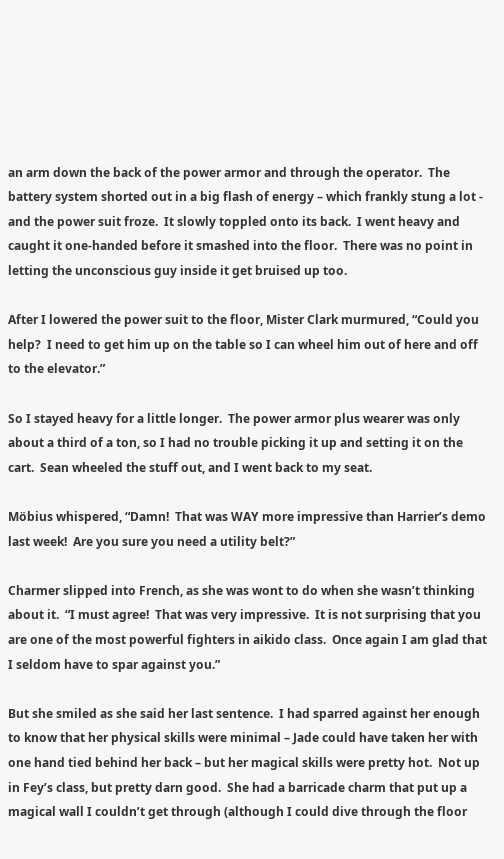an arm down the back of the power armor and through the operator.  The battery system shorted out in a big flash of energy – which frankly stung a lot - and the power suit froze.  It slowly toppled onto its back.  I went heavy and caught it one-handed before it smashed into the floor.  There was no point in letting the unconscious guy inside it get bruised up too.

After I lowered the power suit to the floor, Mister Clark murmured, “Could you help?  I need to get him up on the table so I can wheel him out of here and off to the elevator.”

So I stayed heavy for a little longer.  The power armor plus wearer was only about a third of a ton, so I had no trouble picking it up and setting it on the cart.  Sean wheeled the stuff out, and I went back to my seat.

Möbius whispered, “Damn!  That was WAY more impressive than Harrier’s demo last week!  Are you sure you need a utility belt?”

Charmer slipped into French, as she was wont to do when she wasn’t thinking about it.  “I must agree!  That was very impressive.  It is not surprising that you are one of the most powerful fighters in aikido class.  Once again I am glad that I seldom have to spar against you.”

But she smiled as she said her last sentence.  I had sparred against her enough to know that her physical skills were minimal – Jade could have taken her with one hand tied behind her back – but her magical skills were pretty hot.  Not up in Fey’s class, but pretty darn good.  She had a barricade charm that put up a magical wall I couldn’t get through (although I could dive through the floor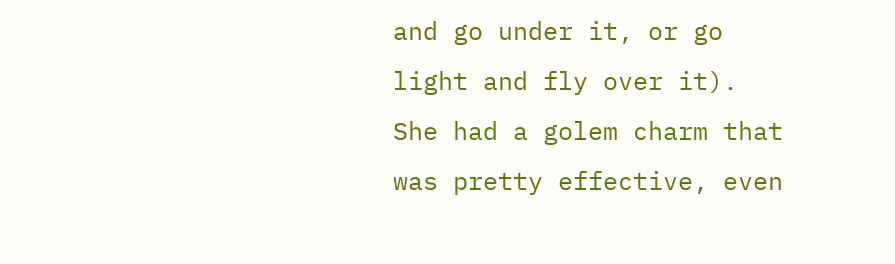and go under it, or go light and fly over it).  She had a golem charm that was pretty effective, even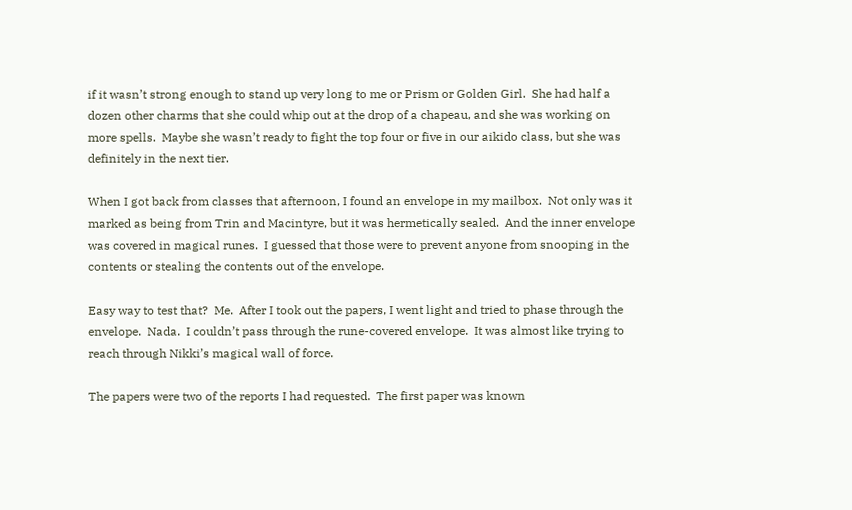if it wasn’t strong enough to stand up very long to me or Prism or Golden Girl.  She had half a dozen other charms that she could whip out at the drop of a chapeau, and she was working on more spells.  Maybe she wasn’t ready to fight the top four or five in our aikido class, but she was definitely in the next tier.

When I got back from classes that afternoon, I found an envelope in my mailbox.  Not only was it marked as being from Trin and Macintyre, but it was hermetically sealed.  And the inner envelope was covered in magical runes.  I guessed that those were to prevent anyone from snooping in the contents or stealing the contents out of the envelope.

Easy way to test that?  Me.  After I took out the papers, I went light and tried to phase through the envelope.  Nada.  I couldn’t pass through the rune-covered envelope.  It was almost like trying to reach through Nikki’s magical wall of force.

The papers were two of the reports I had requested.  The first paper was known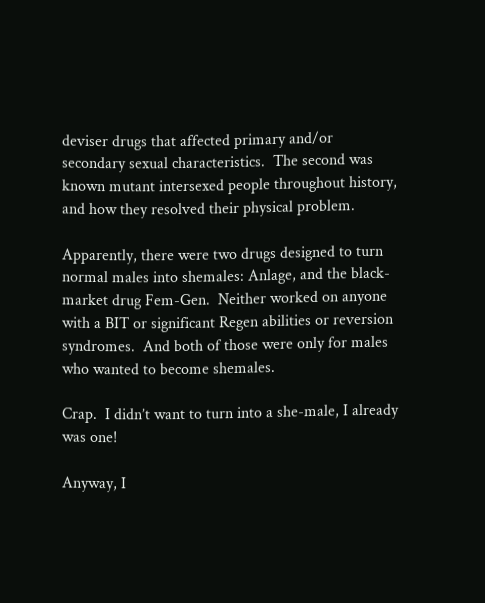deviser drugs that affected primary and/or secondary sexual characteristics.  The second was known mutant intersexed people throughout history, and how they resolved their physical problem.

Apparently, there were two drugs designed to turn normal males into shemales: Anlage, and the black-market drug Fem-Gen.  Neither worked on anyone with a BIT or significant Regen abilities or reversion syndromes.  And both of those were only for males who wanted to become shemales.

Crap.  I didn’t want to turn into a she-male, I already was one!

Anyway, I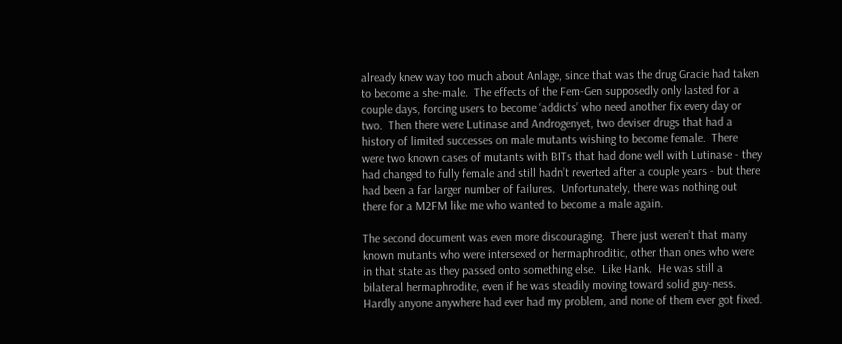already knew way too much about Anlage, since that was the drug Gracie had taken to become a she-male.  The effects of the Fem-Gen supposedly only lasted for a couple days, forcing users to become ‘addicts’ who need another fix every day or two.  Then there were Lutinase and Androgenyet, two deviser drugs that had a history of limited successes on male mutants wishing to become female.  There were two known cases of mutants with BITs that had done well with Lutinase - they had changed to fully female and still hadn’t reverted after a couple years - but there had been a far larger number of failures.  Unfortunately, there was nothing out there for a M2FM like me who wanted to become a male again.

The second document was even more discouraging.  There just weren’t that many known mutants who were intersexed or hermaphroditic, other than ones who were in that state as they passed onto something else.  Like Hank.  He was still a bilateral hermaphrodite, even if he was steadily moving toward solid guy-ness.  Hardly anyone anywhere had ever had my problem, and none of them ever got fixed.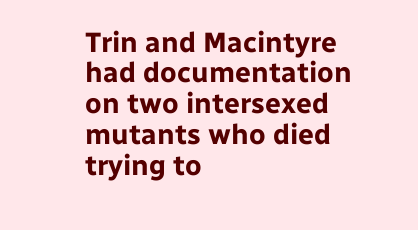Trin and Macintyre had documentation on two intersexed mutants who died trying to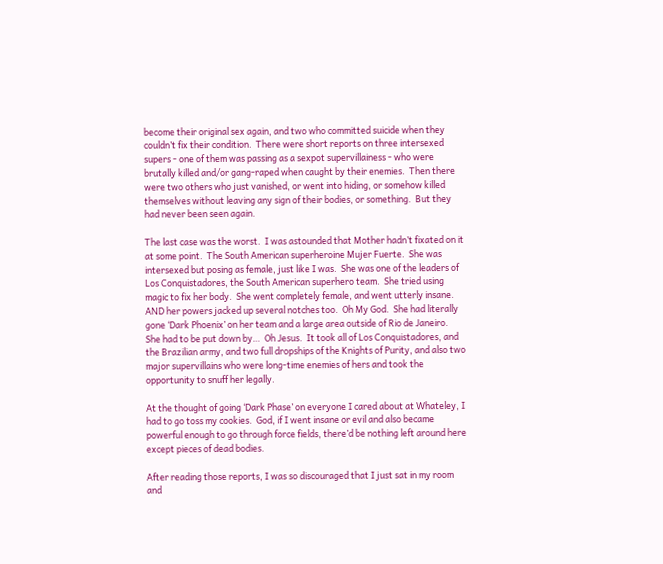become their original sex again, and two who committed suicide when they couldn’t fix their condition.  There were short reports on three intersexed supers - one of them was passing as a sexpot supervillainess - who were brutally killed and/or gang-raped when caught by their enemies.  Then there were two others who just vanished, or went into hiding, or somehow killed themselves without leaving any sign of their bodies, or something.  But they had never been seen again.

The last case was the worst.  I was astounded that Mother hadn’t fixated on it at some point.  The South American superheroine Mujer Fuerte.  She was intersexed but posing as female, just like I was.  She was one of the leaders of Los Conquistadores, the South American superhero team.  She tried using magic to fix her body.  She went completely female, and went utterly insane.  AND her powers jacked up several notches too.  Oh My God.  She had literally gone ‘Dark Phoenix’ on her team and a large area outside of Rio de Janeiro.  She had to be put down by…  Oh Jesus.  It took all of Los Conquistadores, and the Brazilian army, and two full dropships of the Knights of Purity, and also two major supervillains who were long-time enemies of hers and took the opportunity to snuff her legally.

At the thought of going ‘Dark Phase’ on everyone I cared about at Whateley, I had to go toss my cookies.  God, if I went insane or evil and also became powerful enough to go through force fields, there’d be nothing left around here except pieces of dead bodies.

After reading those reports, I was so discouraged that I just sat in my room and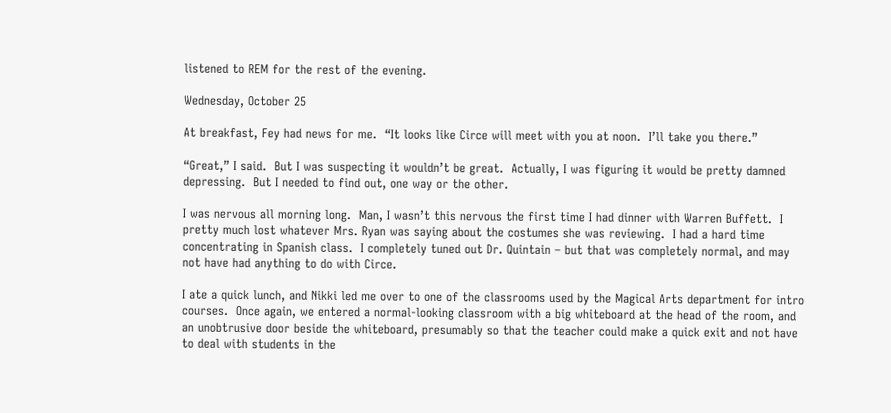listened to REM for the rest of the evening.

Wednesday, October 25

At breakfast, Fey had news for me.  “It looks like Circe will meet with you at noon.  I’ll take you there.”

“Great,” I said.  But I was suspecting it wouldn’t be great.  Actually, I was figuring it would be pretty damned depressing.  But I needed to find out, one way or the other.

I was nervous all morning long.  Man, I wasn’t this nervous the first time I had dinner with Warren Buffett.  I pretty much lost whatever Mrs. Ryan was saying about the costumes she was reviewing.  I had a hard time concentrating in Spanish class.  I completely tuned out Dr. Quintain – but that was completely normal, and may not have had anything to do with Circe.

I ate a quick lunch, and Nikki led me over to one of the classrooms used by the Magical Arts department for intro courses.  Once again, we entered a normal-looking classroom with a big whiteboard at the head of the room, and an unobtrusive door beside the whiteboard, presumably so that the teacher could make a quick exit and not have to deal with students in the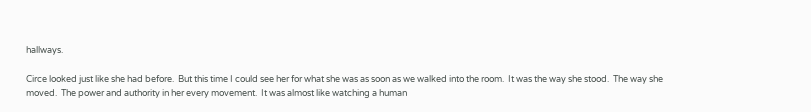hallways.

Circe looked just like she had before.  But this time I could see her for what she was as soon as we walked into the room.  It was the way she stood.  The way she moved.  The power and authority in her every movement.  It was almost like watching a human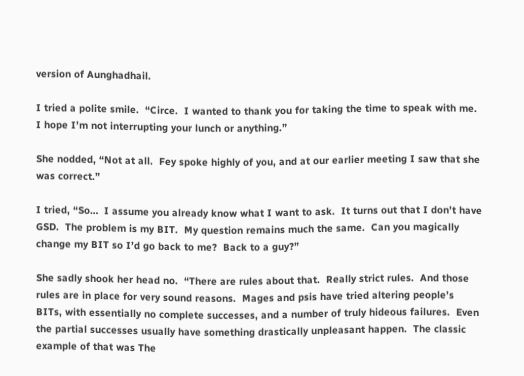version of Aunghadhail.

I tried a polite smile.  “Circe.  I wanted to thank you for taking the time to speak with me.  I hope I’m not interrupting your lunch or anything.”

She nodded, “Not at all.  Fey spoke highly of you, and at our earlier meeting I saw that she was correct.”

I tried, “So…  I assume you already know what I want to ask.  It turns out that I don’t have GSD.  The problem is my BIT.  My question remains much the same.  Can you magically change my BIT so I’d go back to me?  Back to a guy?”

She sadly shook her head no.  “There are rules about that.  Really strict rules.  And those rules are in place for very sound reasons.  Mages and psis have tried altering people’s BITs, with essentially no complete successes, and a number of truly hideous failures.  Even the partial successes usually have something drastically unpleasant happen.  The classic example of that was The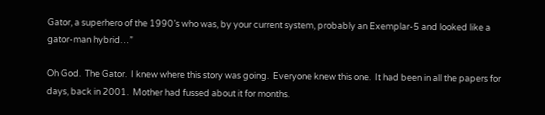Gator, a superhero of the 1990’s who was, by your current system, probably an Exemplar-5 and looked like a gator-man hybrid…”

Oh God.  The Gator.  I knew where this story was going.  Everyone knew this one.  It had been in all the papers for days, back in 2001.  Mother had fussed about it for months.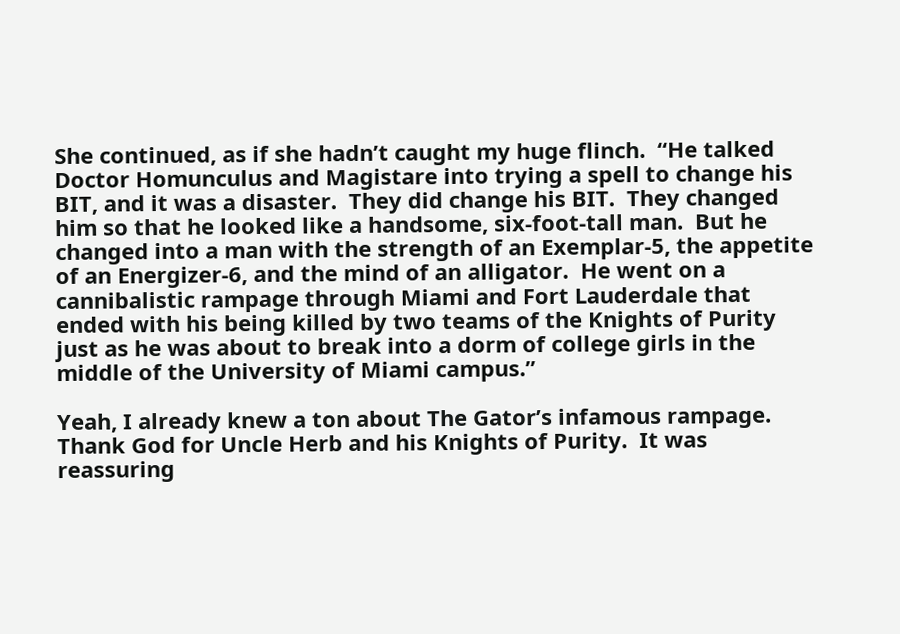She continued, as if she hadn’t caught my huge flinch.  “He talked Doctor Homunculus and Magistare into trying a spell to change his BIT, and it was a disaster.  They did change his BIT.  They changed him so that he looked like a handsome, six-foot-tall man.  But he changed into a man with the strength of an Exemplar-5, the appetite of an Energizer-6, and the mind of an alligator.  He went on a cannibalistic rampage through Miami and Fort Lauderdale that ended with his being killed by two teams of the Knights of Purity just as he was about to break into a dorm of college girls in the middle of the University of Miami campus.”

Yeah, I already knew a ton about The Gator’s infamous rampage.  Thank God for Uncle Herb and his Knights of Purity.  It was reassuring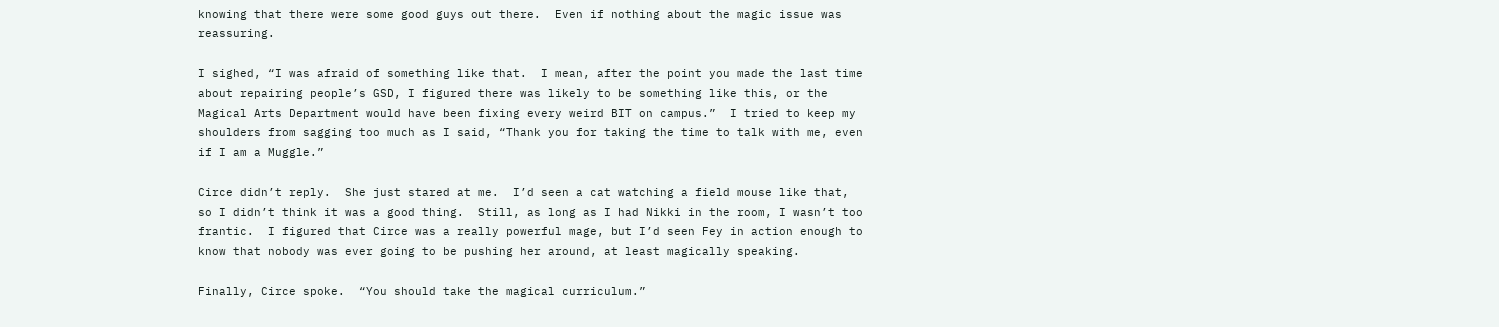knowing that there were some good guys out there.  Even if nothing about the magic issue was reassuring.

I sighed, “I was afraid of something like that.  I mean, after the point you made the last time about repairing people’s GSD, I figured there was likely to be something like this, or the Magical Arts Department would have been fixing every weird BIT on campus.”  I tried to keep my shoulders from sagging too much as I said, “Thank you for taking the time to talk with me, even if I am a Muggle.”

Circe didn’t reply.  She just stared at me.  I’d seen a cat watching a field mouse like that, so I didn’t think it was a good thing.  Still, as long as I had Nikki in the room, I wasn’t too frantic.  I figured that Circe was a really powerful mage, but I’d seen Fey in action enough to know that nobody was ever going to be pushing her around, at least magically speaking.

Finally, Circe spoke.  “You should take the magical curriculum.”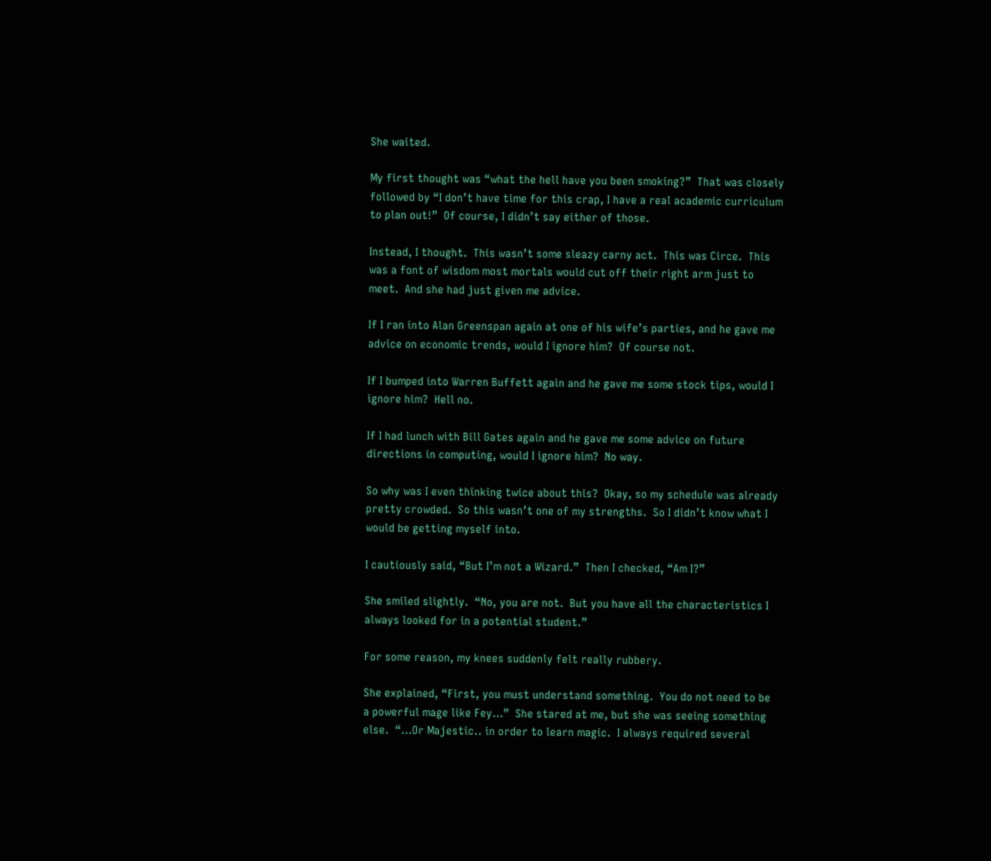She waited.

My first thought was “what the hell have you been smoking?”  That was closely followed by “I don’t have time for this crap, I have a real academic curriculum to plan out!”  Of course, I didn’t say either of those.

Instead, I thought.  This wasn’t some sleazy carny act.  This was Circe.  This was a font of wisdom most mortals would cut off their right arm just to meet.  And she had just given me advice.

If I ran into Alan Greenspan again at one of his wife’s parties, and he gave me advice on economic trends, would I ignore him?  Of course not.

If I bumped into Warren Buffett again and he gave me some stock tips, would I ignore him?  Hell no.

If I had lunch with Bill Gates again and he gave me some advice on future directions in computing, would I ignore him?  No way.

So why was I even thinking twice about this?  Okay, so my schedule was already pretty crowded.  So this wasn’t one of my strengths.  So I didn’t know what I would be getting myself into.

I cautiously said, “But I’m not a Wizard.”  Then I checked, “Am I?”

She smiled slightly.  “No, you are not.  But you have all the characteristics I always looked for in a potential student.”

For some reason, my knees suddenly felt really rubbery.

She explained, “First, you must understand something.  You do not need to be a powerful mage like Fey…”  She stared at me, but she was seeing something else.  “…Or Majestic.. in order to learn magic.  I always required several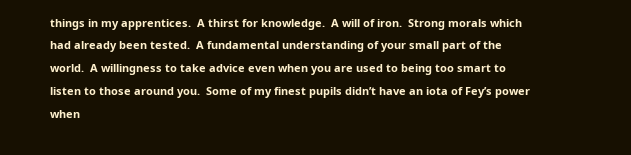things in my apprentices.  A thirst for knowledge.  A will of iron.  Strong morals which had already been tested.  A fundamental understanding of your small part of the world.  A willingness to take advice even when you are used to being too smart to listen to those around you.  Some of my finest pupils didn’t have an iota of Fey’s power when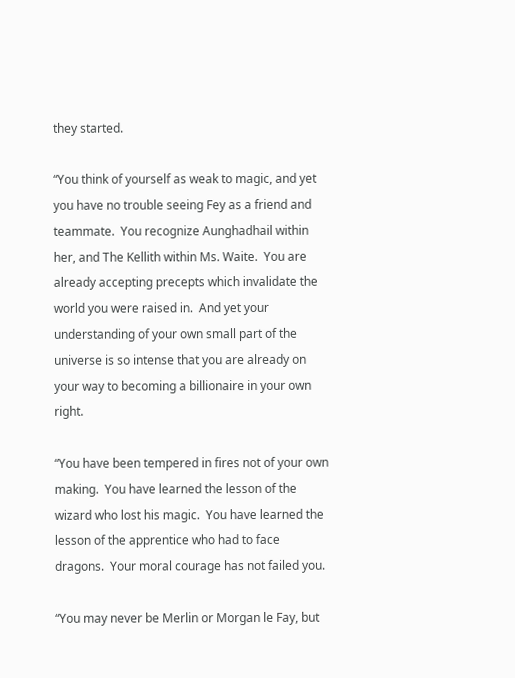they started.

“You think of yourself as weak to magic, and yet you have no trouble seeing Fey as a friend and teammate.  You recognize Aunghadhail within her, and The Kellith within Ms. Waite.  You are already accepting precepts which invalidate the world you were raised in.  And yet your understanding of your own small part of the universe is so intense that you are already on your way to becoming a billionaire in your own right.

“You have been tempered in fires not of your own making.  You have learned the lesson of the wizard who lost his magic.  You have learned the lesson of the apprentice who had to face dragons.  Your moral courage has not failed you.

“You may never be Merlin or Morgan le Fay, but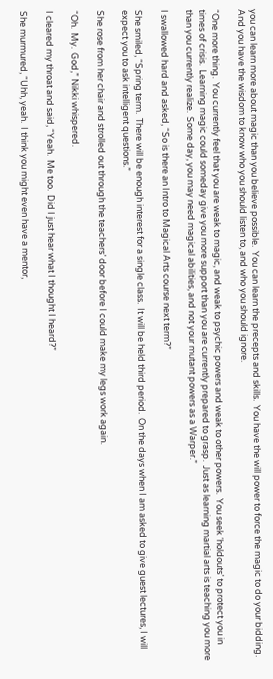you can learn more about magic than you believe possible.  You can learn the precepts and skills.  You have the will power to force the magic to do your bidding.  And you have the wisdom to know who you should listen to, and who you should ignore.

“One more thing.  You currently feel that you are weak to magic, and weak to psychic powers and weak to other powers.  You seek ‘holdouts’ to protect you in times of crisis.  Learning magic could someday give you more support than you are currently prepared to grasp.  Just as learning martial arts is teaching you more than you currently realize.  Some day, you may need magical abilities, and not your mutant powers as a Warper.”

I swallowed hard and asked, “So is there an Intro to Magical Arts course next term?”

She smiled, “Spring term.  There will be enough interest for a single class.  It will be held third period.  On the days when I am asked to give guest lectures, I will expect you to ask intelligent questions.”

She rose from her chair and strolled out through the teachers’ door before I could make my legs work again.

“Oh.  My.  God,” Nikki whispered.

I cleared my throat and said, “Yeah.  Me too.  Did I just hear what I thought I heard?”

She murmured, “Uhh, yeah.  I think you might even have a mentor,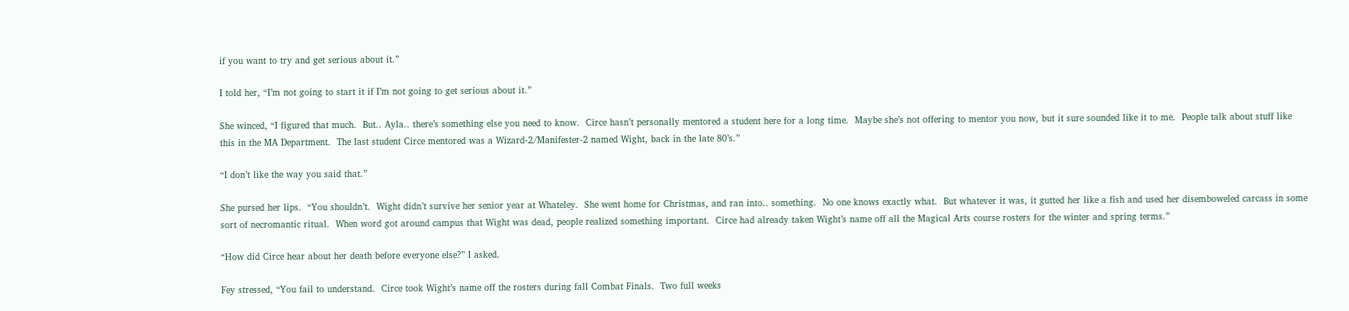if you want to try and get serious about it.”

I told her, “I’m not going to start it if I’m not going to get serious about it.”

She winced, “I figured that much.  But.. Ayla.. there’s something else you need to know.  Circe hasn’t personally mentored a student here for a long time.  Maybe she’s not offering to mentor you now, but it sure sounded like it to me.  People talk about stuff like this in the MA Department.  The last student Circe mentored was a Wizard-2/Manifester-2 named Wight, back in the late 80’s.”

“I don’t like the way you said that.”

She pursed her lips.  “You shouldn’t.  Wight didn’t survive her senior year at Whateley.  She went home for Christmas, and ran into.. something.  No one knows exactly what.  But whatever it was, it gutted her like a fish and used her disemboweled carcass in some sort of necromantic ritual.  When word got around campus that Wight was dead, people realized something important.  Circe had already taken Wight’s name off all the Magical Arts course rosters for the winter and spring terms.”

“How did Circe hear about her death before everyone else?” I asked.

Fey stressed, “You fail to understand.  Circe took Wight’s name off the rosters during fall Combat Finals.  Two full weeks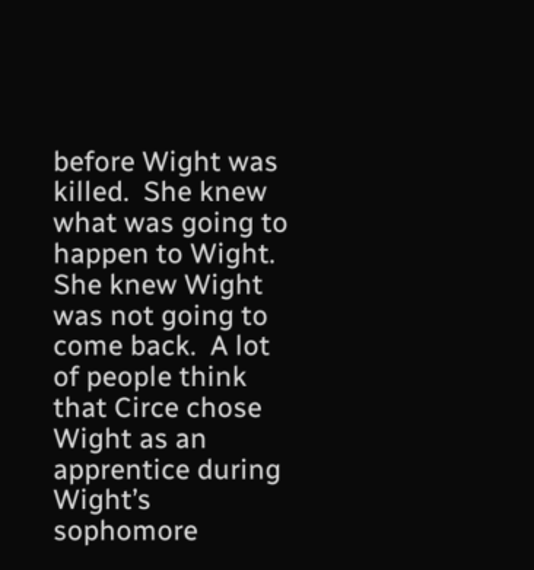before Wight was killed.  She knew what was going to happen to Wight.  She knew Wight was not going to come back.  A lot of people think that Circe chose Wight as an apprentice during Wight’s sophomore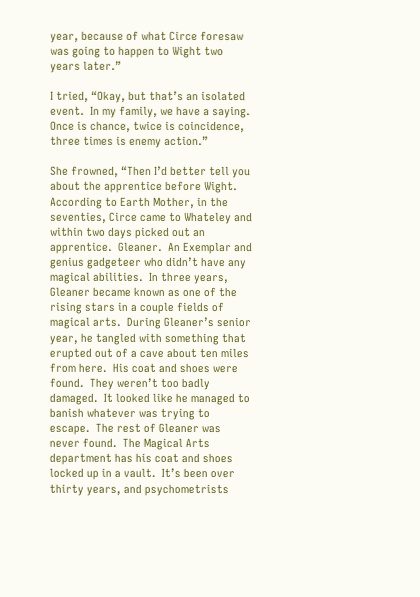year, because of what Circe foresaw was going to happen to Wight two years later.”

I tried, “Okay, but that’s an isolated event.  In my family, we have a saying.  Once is chance, twice is coincidence, three times is enemy action.”

She frowned, “Then I’d better tell you about the apprentice before Wight.  According to Earth Mother, in the seventies, Circe came to Whateley and within two days picked out an apprentice.  Gleaner.  An Exemplar and genius gadgeteer who didn’t have any magical abilities.  In three years, Gleaner became known as one of the rising stars in a couple fields of magical arts.  During Gleaner’s senior year, he tangled with something that erupted out of a cave about ten miles from here.  His coat and shoes were found.  They weren’t too badly damaged.  It looked like he managed to banish whatever was trying to escape.  The rest of Gleaner was never found.  The Magical Arts department has his coat and shoes locked up in a vault.  It’s been over thirty years, and psychometrists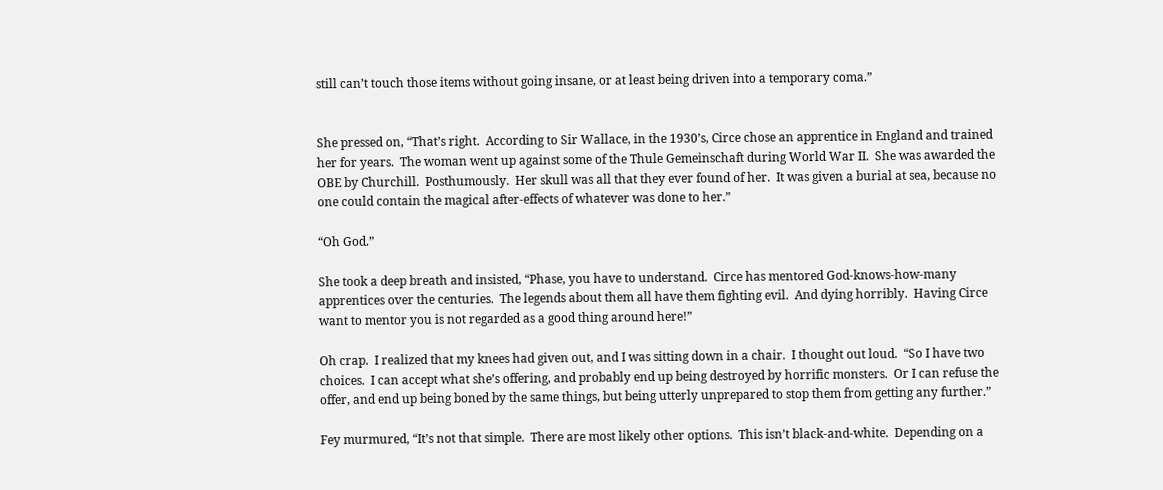still can’t touch those items without going insane, or at least being driven into a temporary coma.”


She pressed on, “That’s right.  According to Sir Wallace, in the 1930’s, Circe chose an apprentice in England and trained her for years.  The woman went up against some of the Thule Gemeinschaft during World War II.  She was awarded the OBE by Churchill.  Posthumously.  Her skull was all that they ever found of her.  It was given a burial at sea, because no one could contain the magical after-effects of whatever was done to her.”

“Oh God.”

She took a deep breath and insisted, “Phase, you have to understand.  Circe has mentored God-knows-how-many apprentices over the centuries.  The legends about them all have them fighting evil.  And dying horribly.  Having Circe want to mentor you is not regarded as a good thing around here!”

Oh crap.  I realized that my knees had given out, and I was sitting down in a chair.  I thought out loud.  “So I have two choices.  I can accept what she’s offering, and probably end up being destroyed by horrific monsters.  Or I can refuse the offer, and end up being boned by the same things, but being utterly unprepared to stop them from getting any further.”

Fey murmured, “It’s not that simple.  There are most likely other options.  This isn’t black-and-white.  Depending on a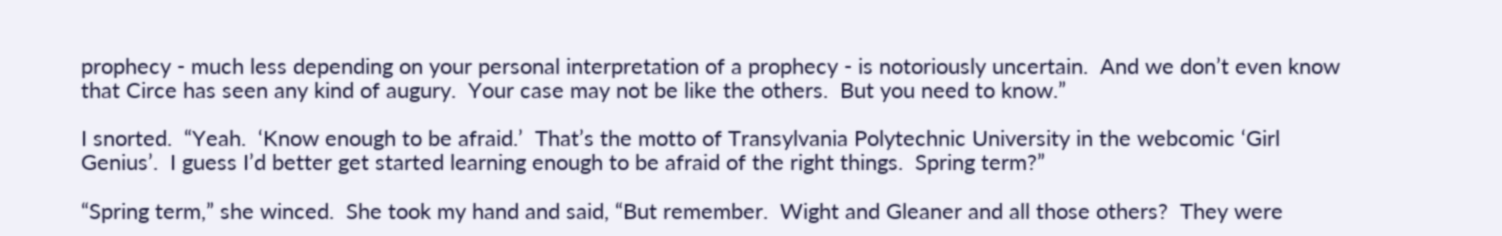prophecy - much less depending on your personal interpretation of a prophecy - is notoriously uncertain.  And we don’t even know that Circe has seen any kind of augury.  Your case may not be like the others.  But you need to know.”

I snorted.  “Yeah.  ‘Know enough to be afraid.’  That’s the motto of Transylvania Polytechnic University in the webcomic ‘Girl Genius’.  I guess I’d better get started learning enough to be afraid of the right things.  Spring term?”

“Spring term,” she winced.  She took my hand and said, “But remember.  Wight and Gleaner and all those others?  They were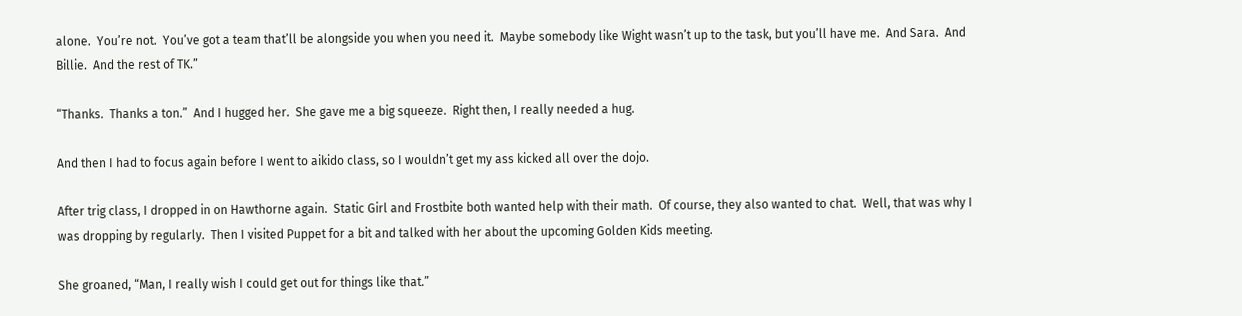alone.  You’re not.  You’ve got a team that’ll be alongside you when you need it.  Maybe somebody like Wight wasn’t up to the task, but you’ll have me.  And Sara.  And Billie.  And the rest of TK.”

“Thanks.  Thanks a ton.”  And I hugged her.  She gave me a big squeeze.  Right then, I really needed a hug.

And then I had to focus again before I went to aikido class, so I wouldn’t get my ass kicked all over the dojo.

After trig class, I dropped in on Hawthorne again.  Static Girl and Frostbite both wanted help with their math.  Of course, they also wanted to chat.  Well, that was why I was dropping by regularly.  Then I visited Puppet for a bit and talked with her about the upcoming Golden Kids meeting.

She groaned, “Man, I really wish I could get out for things like that.”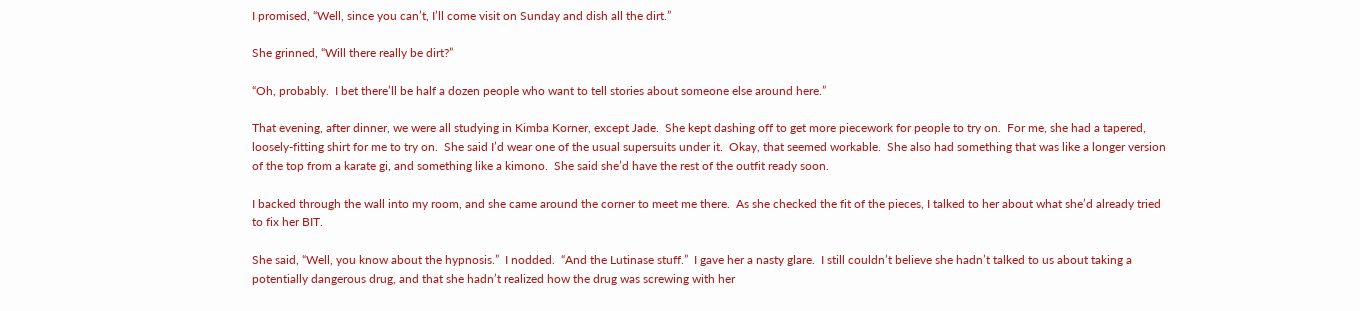I promised, “Well, since you can’t, I’ll come visit on Sunday and dish all the dirt.”

She grinned, “Will there really be dirt?”

“Oh, probably.  I bet there’ll be half a dozen people who want to tell stories about someone else around here.”

That evening, after dinner, we were all studying in Kimba Korner, except Jade.  She kept dashing off to get more piecework for people to try on.  For me, she had a tapered, loosely-fitting shirt for me to try on.  She said I’d wear one of the usual supersuits under it.  Okay, that seemed workable.  She also had something that was like a longer version of the top from a karate gi, and something like a kimono.  She said she’d have the rest of the outfit ready soon.

I backed through the wall into my room, and she came around the corner to meet me there.  As she checked the fit of the pieces, I talked to her about what she’d already tried to fix her BIT.

She said, “Well, you know about the hypnosis.”  I nodded.  “And the Lutinase stuff.”  I gave her a nasty glare.  I still couldn’t believe she hadn’t talked to us about taking a potentially dangerous drug, and that she hadn’t realized how the drug was screwing with her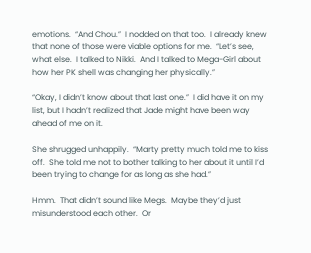emotions.  “And Chou.”  I nodded on that too.  I already knew that none of those were viable options for me.  “Let’s see, what else.  I talked to Nikki.  And I talked to Mega-Girl about how her PK shell was changing her physically.”

“Okay, I didn’t know about that last one.”  I did have it on my list, but I hadn’t realized that Jade might have been way ahead of me on it.

She shrugged unhappily.  “Marty pretty much told me to kiss off.  She told me not to bother talking to her about it until I’d been trying to change for as long as she had.”

Hmm.  That didn’t sound like Megs.  Maybe they’d just misunderstood each other.  Or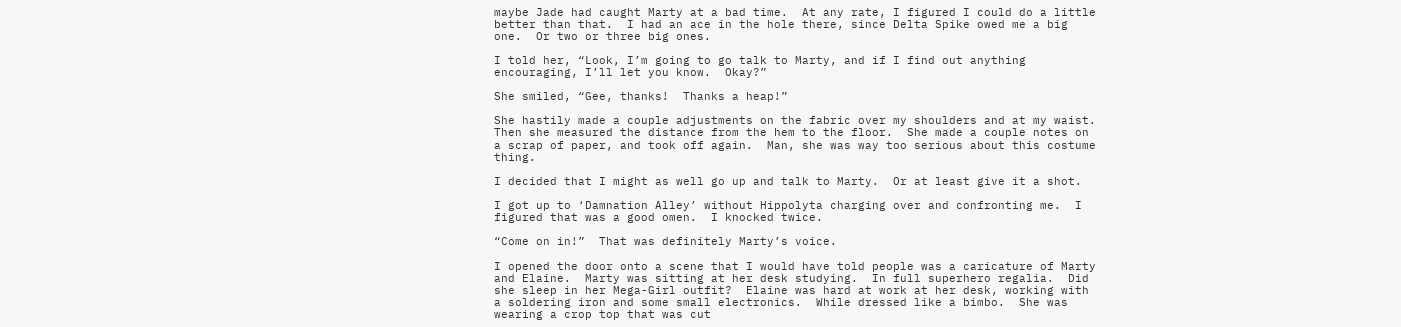maybe Jade had caught Marty at a bad time.  At any rate, I figured I could do a little better than that.  I had an ace in the hole there, since Delta Spike owed me a big one.  Or two or three big ones.

I told her, “Look, I’m going to go talk to Marty, and if I find out anything encouraging, I’ll let you know.  Okay?”

She smiled, “Gee, thanks!  Thanks a heap!”

She hastily made a couple adjustments on the fabric over my shoulders and at my waist.  Then she measured the distance from the hem to the floor.  She made a couple notes on a scrap of paper, and took off again.  Man, she was way too serious about this costume thing.

I decided that I might as well go up and talk to Marty.  Or at least give it a shot.

I got up to ‘Damnation Alley’ without Hippolyta charging over and confronting me.  I figured that was a good omen.  I knocked twice.

“Come on in!”  That was definitely Marty’s voice.

I opened the door onto a scene that I would have told people was a caricature of Marty and Elaine.  Marty was sitting at her desk studying.  In full superhero regalia.  Did she sleep in her Mega-Girl outfit?  Elaine was hard at work at her desk, working with a soldering iron and some small electronics.  While dressed like a bimbo.  She was wearing a crop top that was cut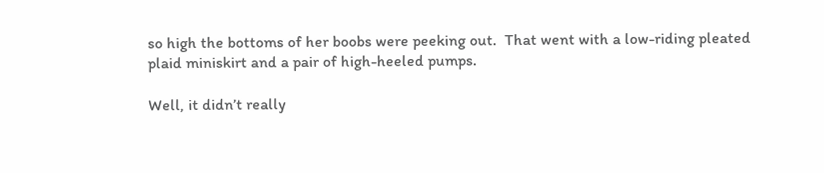so high the bottoms of her boobs were peeking out.  That went with a low-riding pleated plaid miniskirt and a pair of high-heeled pumps.

Well, it didn’t really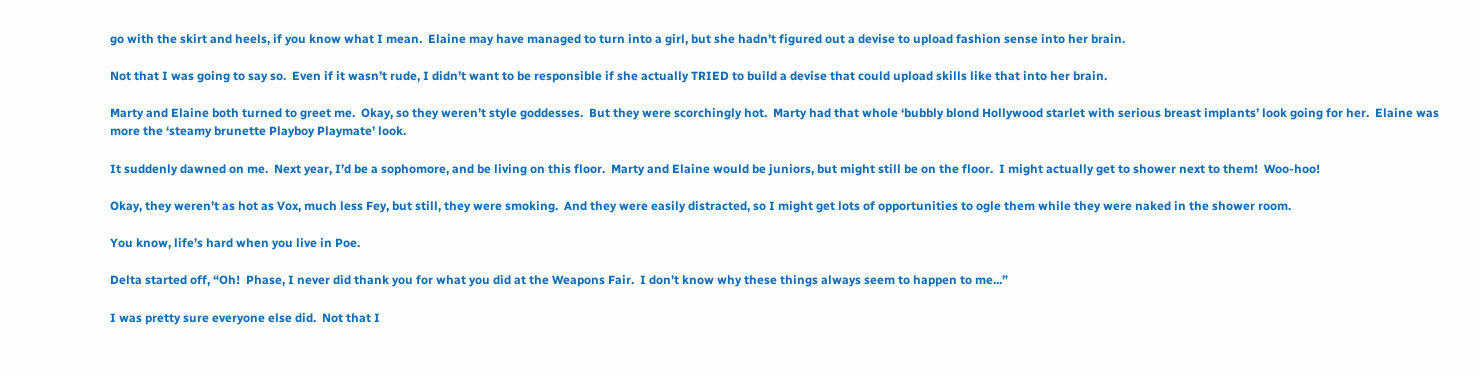go with the skirt and heels, if you know what I mean.  Elaine may have managed to turn into a girl, but she hadn’t figured out a devise to upload fashion sense into her brain.

Not that I was going to say so.  Even if it wasn’t rude, I didn’t want to be responsible if she actually TRIED to build a devise that could upload skills like that into her brain.

Marty and Elaine both turned to greet me.  Okay, so they weren’t style goddesses.  But they were scorchingly hot.  Marty had that whole ‘bubbly blond Hollywood starlet with serious breast implants’ look going for her.  Elaine was more the ‘steamy brunette Playboy Playmate’ look.

It suddenly dawned on me.  Next year, I’d be a sophomore, and be living on this floor.  Marty and Elaine would be juniors, but might still be on the floor.  I might actually get to shower next to them!  Woo-hoo!

Okay, they weren’t as hot as Vox, much less Fey, but still, they were smoking.  And they were easily distracted, so I might get lots of opportunities to ogle them while they were naked in the shower room.

You know, life’s hard when you live in Poe.

Delta started off, “Oh!  Phase, I never did thank you for what you did at the Weapons Fair.  I don’t know why these things always seem to happen to me...”

I was pretty sure everyone else did.  Not that I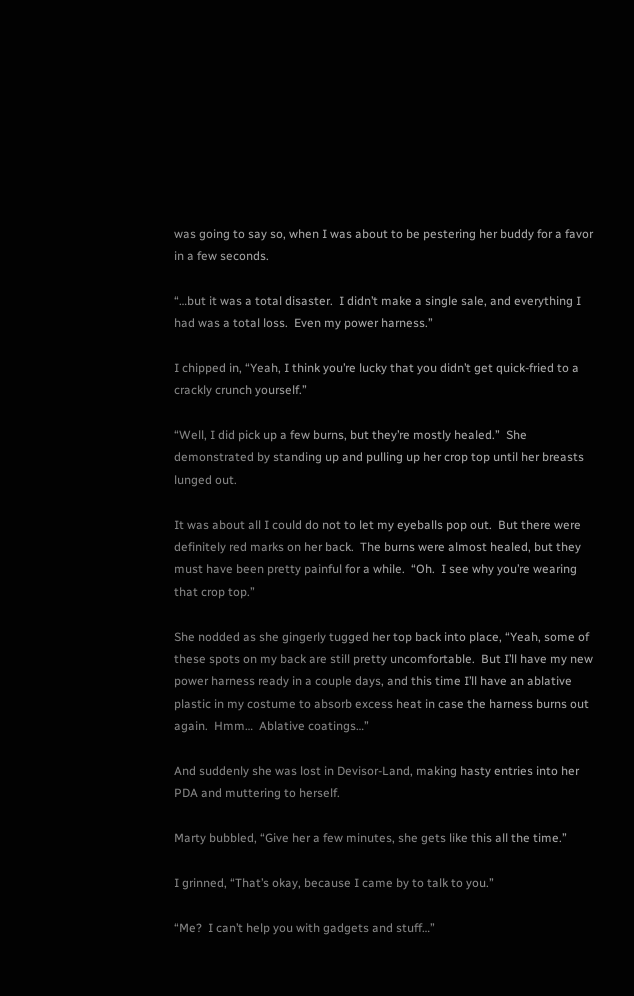was going to say so, when I was about to be pestering her buddy for a favor in a few seconds.

“…but it was a total disaster.  I didn’t make a single sale, and everything I had was a total loss.  Even my power harness.”

I chipped in, “Yeah, I think you’re lucky that you didn’t get quick-fried to a crackly crunch yourself.”

“Well, I did pick up a few burns, but they’re mostly healed.”  She demonstrated by standing up and pulling up her crop top until her breasts lunged out.

It was about all I could do not to let my eyeballs pop out.  But there were definitely red marks on her back.  The burns were almost healed, but they must have been pretty painful for a while.  “Oh.  I see why you’re wearing that crop top.”

She nodded as she gingerly tugged her top back into place, “Yeah, some of these spots on my back are still pretty uncomfortable.  But I’ll have my new power harness ready in a couple days, and this time I’ll have an ablative plastic in my costume to absorb excess heat in case the harness burns out again.  Hmm…  Ablative coatings…”

And suddenly she was lost in Devisor-Land, making hasty entries into her PDA and muttering to herself.

Marty bubbled, “Give her a few minutes, she gets like this all the time.”

I grinned, “That’s okay, because I came by to talk to you.”

“Me?  I can’t help you with gadgets and stuff…”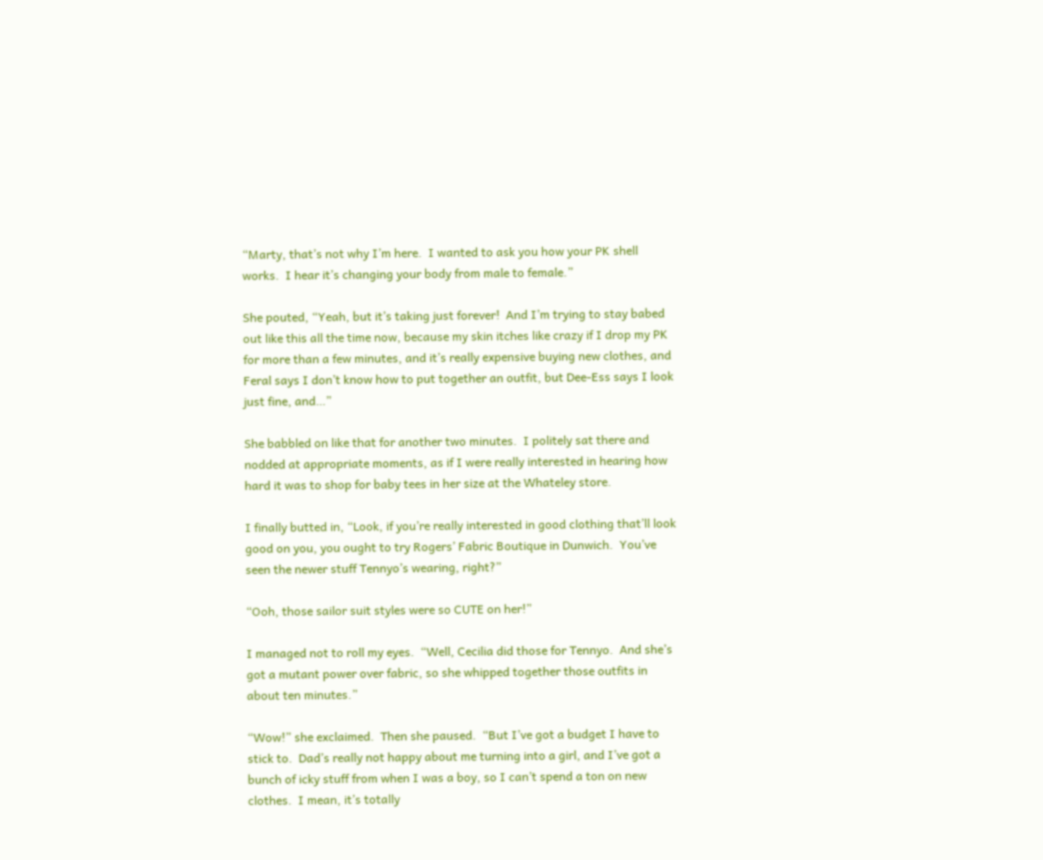“Marty, that’s not why I’m here.  I wanted to ask you how your PK shell works.  I hear it’s changing your body from male to female.”

She pouted, “Yeah, but it’s taking just forever!  And I’m trying to stay babed out like this all the time now, because my skin itches like crazy if I drop my PK for more than a few minutes, and it’s really expensive buying new clothes, and Feral says I don’t know how to put together an outfit, but Dee-Ess says I look just fine, and…”

She babbled on like that for another two minutes.  I politely sat there and nodded at appropriate moments, as if I were really interested in hearing how hard it was to shop for baby tees in her size at the Whateley store.

I finally butted in, “Look, if you’re really interested in good clothing that’ll look good on you, you ought to try Rogers’ Fabric Boutique in Dunwich.  You’ve seen the newer stuff Tennyo’s wearing, right?”

“Ooh, those sailor suit styles were so CUTE on her!”

I managed not to roll my eyes.  “Well, Cecilia did those for Tennyo.  And she’s got a mutant power over fabric, so she whipped together those outfits in about ten minutes.”

“Wow!” she exclaimed.  Then she paused.  “But I’ve got a budget I have to stick to.  Dad’s really not happy about me turning into a girl, and I’ve got a bunch of icky stuff from when I was a boy, so I can’t spend a ton on new clothes.  I mean, it’s totally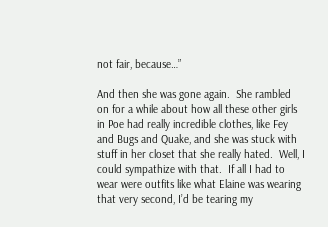not fair, because…”

And then she was gone again.  She rambled on for a while about how all these other girls in Poe had really incredible clothes, like Fey and Bugs and Quake, and she was stuck with stuff in her closet that she really hated.  Well, I could sympathize with that.  If all I had to wear were outfits like what Elaine was wearing that very second, I’d be tearing my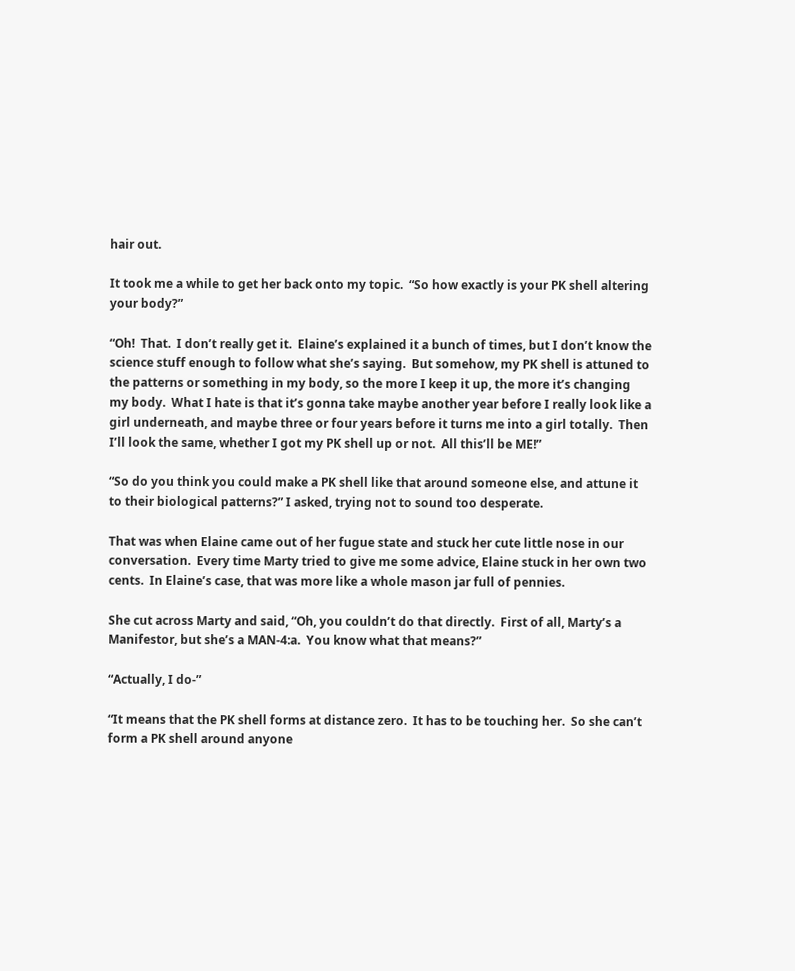hair out.

It took me a while to get her back onto my topic.  “So how exactly is your PK shell altering your body?”

“Oh!  That.  I don’t really get it.  Elaine’s explained it a bunch of times, but I don’t know the science stuff enough to follow what she’s saying.  But somehow, my PK shell is attuned to the patterns or something in my body, so the more I keep it up, the more it’s changing my body.  What I hate is that it’s gonna take maybe another year before I really look like a girl underneath, and maybe three or four years before it turns me into a girl totally.  Then I’ll look the same, whether I got my PK shell up or not.  All this’ll be ME!”

“So do you think you could make a PK shell like that around someone else, and attune it to their biological patterns?” I asked, trying not to sound too desperate.

That was when Elaine came out of her fugue state and stuck her cute little nose in our conversation.  Every time Marty tried to give me some advice, Elaine stuck in her own two cents.  In Elaine’s case, that was more like a whole mason jar full of pennies.

She cut across Marty and said, “Oh, you couldn’t do that directly.  First of all, Marty’s a Manifestor, but she’s a MAN-4:a.  You know what that means?”

“Actually, I do-”

“It means that the PK shell forms at distance zero.  It has to be touching her.  So she can’t form a PK shell around anyone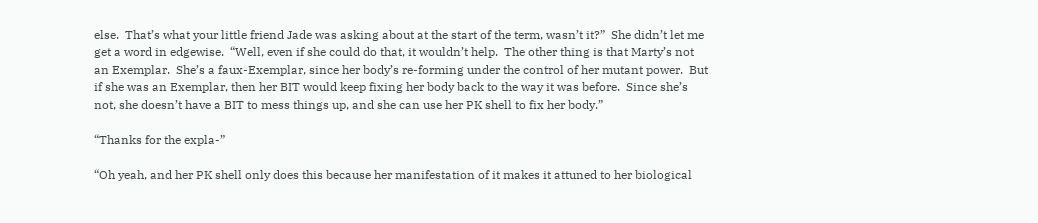else.  That’s what your little friend Jade was asking about at the start of the term, wasn’t it?”  She didn’t let me get a word in edgewise.  “Well, even if she could do that, it wouldn’t help.  The other thing is that Marty’s not an Exemplar.  She’s a faux-Exemplar, since her body’s re-forming under the control of her mutant power.  But if she was an Exemplar, then her BIT would keep fixing her body back to the way it was before.  Since she’s not, she doesn’t have a BIT to mess things up, and she can use her PK shell to fix her body.”

“Thanks for the expla-”

“Oh yeah, and her PK shell only does this because her manifestation of it makes it attuned to her biological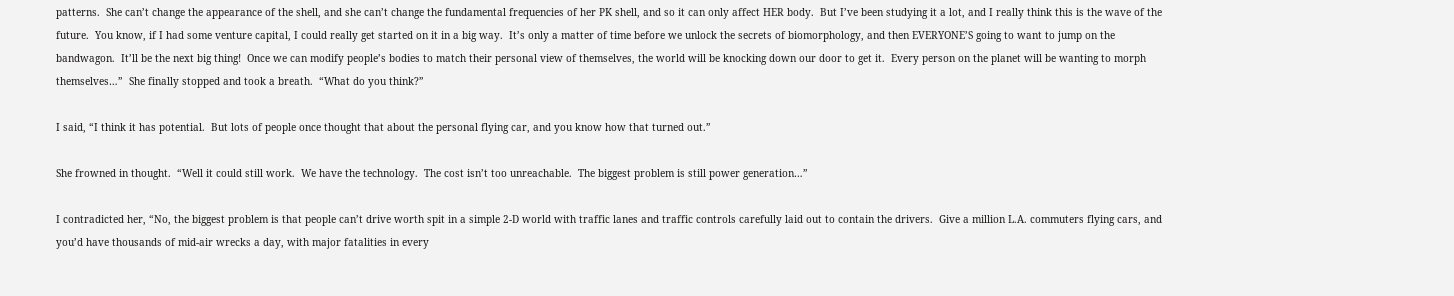patterns.  She can’t change the appearance of the shell, and she can’t change the fundamental frequencies of her PK shell, and so it can only affect HER body.  But I’ve been studying it a lot, and I really think this is the wave of the future.  You know, if I had some venture capital, I could really get started on it in a big way.  It’s only a matter of time before we unlock the secrets of biomorphology, and then EVERYONE’S going to want to jump on the bandwagon.  It’ll be the next big thing!  Once we can modify people’s bodies to match their personal view of themselves, the world will be knocking down our door to get it.  Every person on the planet will be wanting to morph themselves…”  She finally stopped and took a breath.  “What do you think?”

I said, “I think it has potential.  But lots of people once thought that about the personal flying car, and you know how that turned out.”

She frowned in thought.  “Well it could still work.  We have the technology.  The cost isn’t too unreachable.  The biggest problem is still power generation…”

I contradicted her, “No, the biggest problem is that people can’t drive worth spit in a simple 2-D world with traffic lanes and traffic controls carefully laid out to contain the drivers.  Give a million L.A. commuters flying cars, and you’d have thousands of mid-air wrecks a day, with major fatalities in every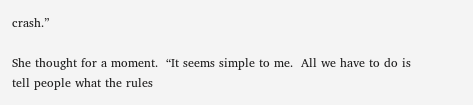crash.”

She thought for a moment.  “It seems simple to me.  All we have to do is tell people what the rules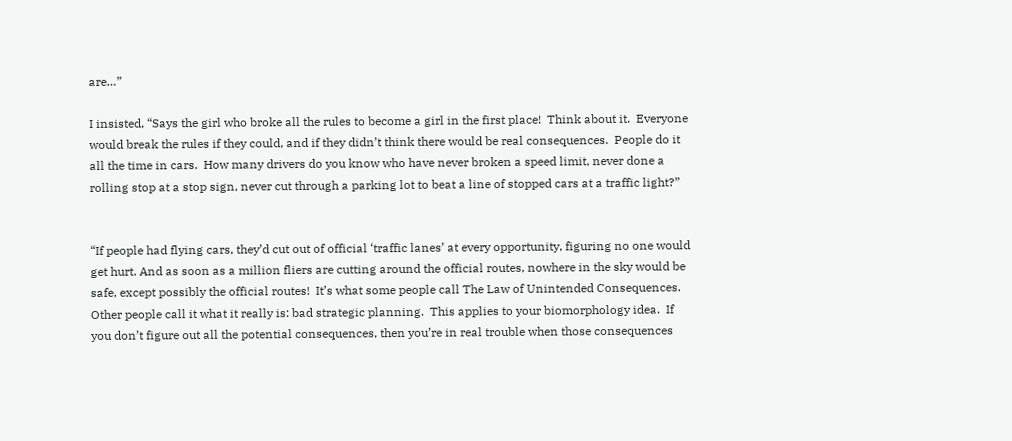are…”

I insisted, “Says the girl who broke all the rules to become a girl in the first place!  Think about it.  Everyone would break the rules if they could, and if they didn’t think there would be real consequences.  People do it all the time in cars.  How many drivers do you know who have never broken a speed limit, never done a rolling stop at a stop sign, never cut through a parking lot to beat a line of stopped cars at a traffic light?”


“If people had flying cars, they’d cut out of official ‘traffic lanes’ at every opportunity, figuring no one would get hurt. And as soon as a million fliers are cutting around the official routes, nowhere in the sky would be safe, except possibly the official routes!  It’s what some people call The Law of Unintended Consequences.  Other people call it what it really is: bad strategic planning.  This applies to your biomorphology idea.  If you don’t figure out all the potential consequences, then you’re in real trouble when those consequences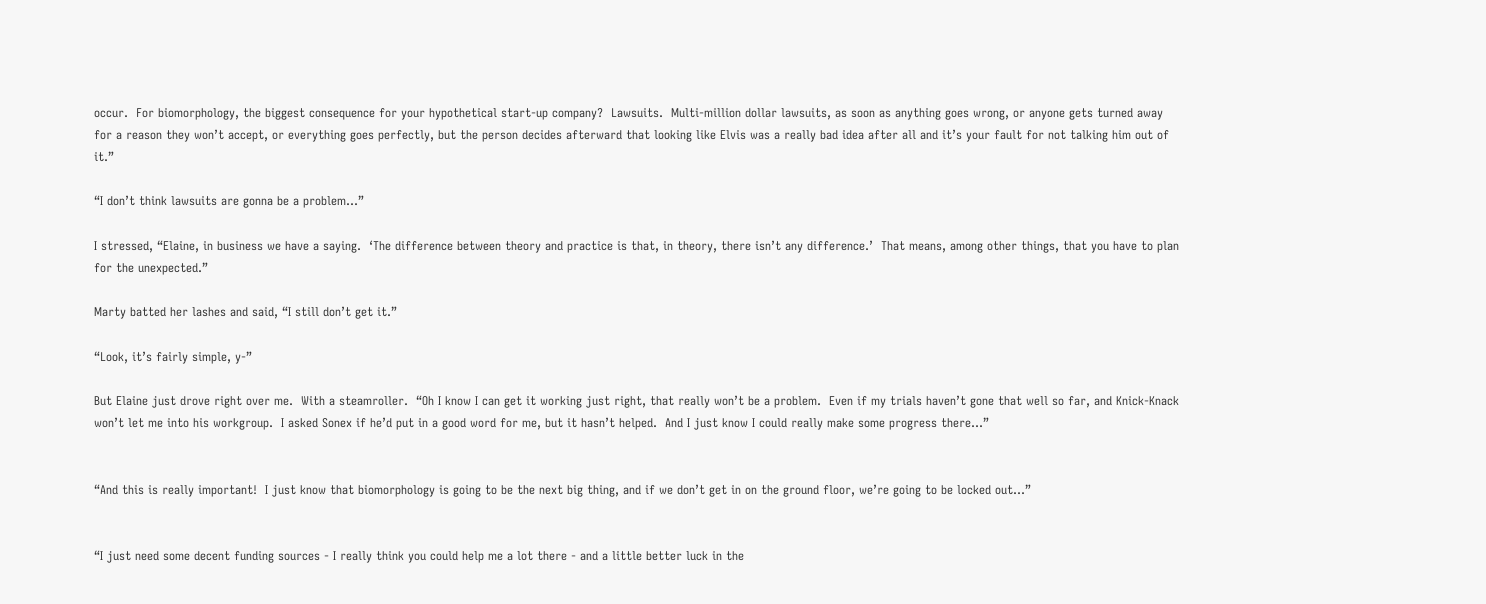occur.  For biomorphology, the biggest consequence for your hypothetical start-up company?  Lawsuits.  Multi-million dollar lawsuits, as soon as anything goes wrong, or anyone gets turned away for a reason they won’t accept, or everything goes perfectly, but the person decides afterward that looking like Elvis was a really bad idea after all and it’s your fault for not talking him out of it.”

“I don’t think lawsuits are gonna be a problem…”

I stressed, “Elaine, in business we have a saying.  ‘The difference between theory and practice is that, in theory, there isn’t any difference.’  That means, among other things, that you have to plan for the unexpected.”

Marty batted her lashes and said, “I still don’t get it.”

“Look, it’s fairly simple, y-”

But Elaine just drove right over me.  With a steamroller.  “Oh I know I can get it working just right, that really won’t be a problem.  Even if my trials haven’t gone that well so far, and Knick-Knack won’t let me into his workgroup.  I asked Sonex if he’d put in a good word for me, but it hasn’t helped.  And I just know I could really make some progress there…”


“And this is really important!  I just know that biomorphology is going to be the next big thing, and if we don’t get in on the ground floor, we’re going to be locked out…”


“I just need some decent funding sources - I really think you could help me a lot there - and a little better luck in the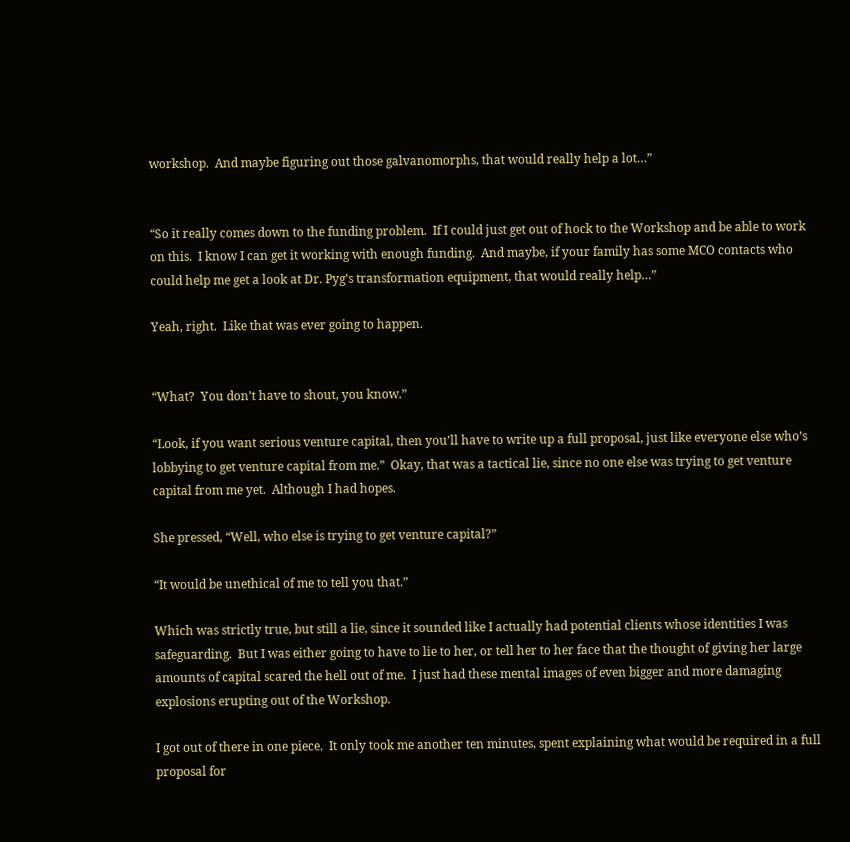workshop.  And maybe figuring out those galvanomorphs, that would really help a lot…”


“So it really comes down to the funding problem.  If I could just get out of hock to the Workshop and be able to work on this.  I know I can get it working with enough funding.  And maybe, if your family has some MCO contacts who could help me get a look at Dr. Pyg’s transformation equipment, that would really help…”

Yeah, right.  Like that was ever going to happen.


“What?  You don’t have to shout, you know.”

“Look, if you want serious venture capital, then you’ll have to write up a full proposal, just like everyone else who’s lobbying to get venture capital from me.”  Okay, that was a tactical lie, since no one else was trying to get venture capital from me yet.  Although I had hopes.

She pressed, “Well, who else is trying to get venture capital?”

“It would be unethical of me to tell you that.”

Which was strictly true, but still a lie, since it sounded like I actually had potential clients whose identities I was safeguarding.  But I was either going to have to lie to her, or tell her to her face that the thought of giving her large amounts of capital scared the hell out of me.  I just had these mental images of even bigger and more damaging explosions erupting out of the Workshop.

I got out of there in one piece.  It only took me another ten minutes, spent explaining what would be required in a full proposal for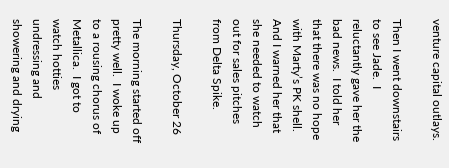venture capital outlays.

Then I went downstairs to see Jade.  I reluctantly gave her the bad news.  I told her that there was no hope with Marty’s PK shell.  And I warned her that she needed to watch out for sales pitches from Delta Spike.

Thursday, October 26

The morning started off pretty well.  I woke up to a rousing chorus of Metallica.  I got to watch hotties undressing and showering and drying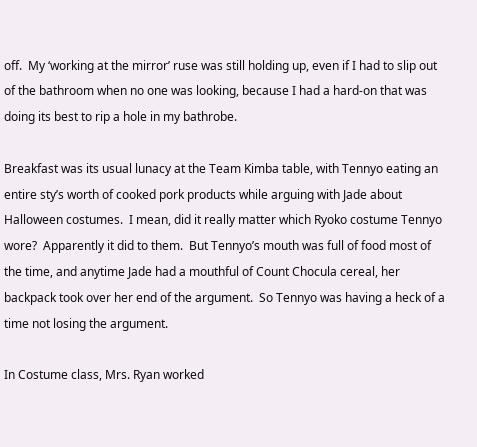off.  My ‘working at the mirror’ ruse was still holding up, even if I had to slip out of the bathroom when no one was looking, because I had a hard-on that was doing its best to rip a hole in my bathrobe.

Breakfast was its usual lunacy at the Team Kimba table, with Tennyo eating an entire sty’s worth of cooked pork products while arguing with Jade about Halloween costumes.  I mean, did it really matter which Ryoko costume Tennyo wore?  Apparently it did to them.  But Tennyo’s mouth was full of food most of the time, and anytime Jade had a mouthful of Count Chocula cereal, her backpack took over her end of the argument.  So Tennyo was having a heck of a time not losing the argument.

In Costume class, Mrs. Ryan worked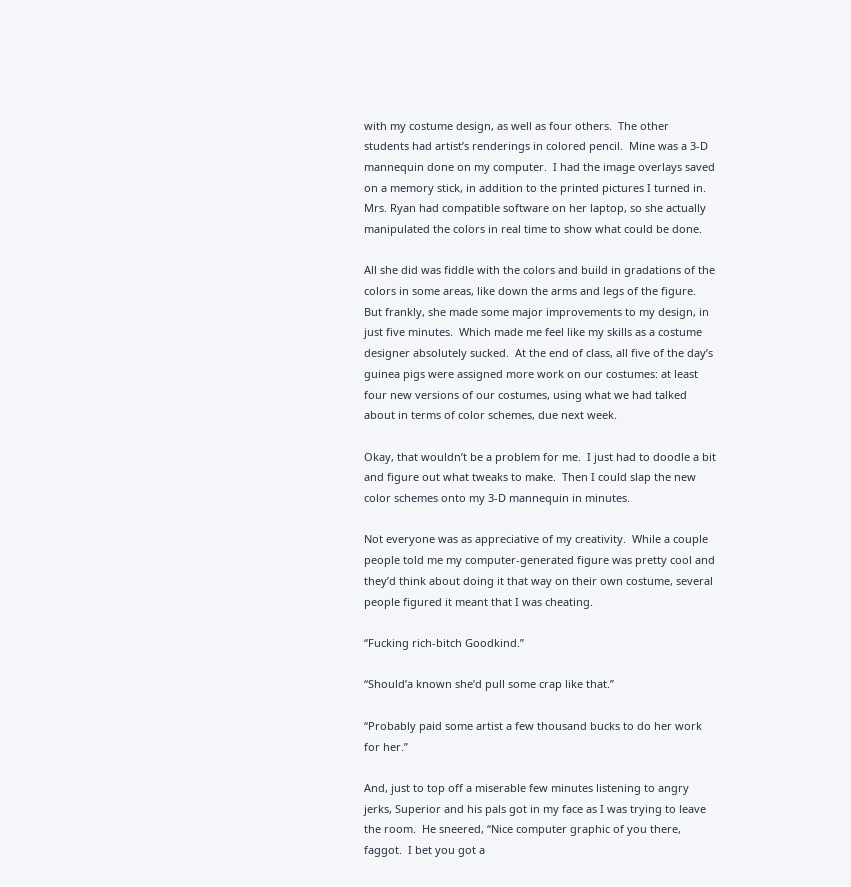with my costume design, as well as four others.  The other students had artist’s renderings in colored pencil.  Mine was a 3-D mannequin done on my computer.  I had the image overlays saved on a memory stick, in addition to the printed pictures I turned in.  Mrs. Ryan had compatible software on her laptop, so she actually manipulated the colors in real time to show what could be done.

All she did was fiddle with the colors and build in gradations of the colors in some areas, like down the arms and legs of the figure.  But frankly, she made some major improvements to my design, in just five minutes.  Which made me feel like my skills as a costume designer absolutely sucked.  At the end of class, all five of the day’s guinea pigs were assigned more work on our costumes: at least four new versions of our costumes, using what we had talked about in terms of color schemes, due next week.

Okay, that wouldn’t be a problem for me.  I just had to doodle a bit and figure out what tweaks to make.  Then I could slap the new color schemes onto my 3-D mannequin in minutes.

Not everyone was as appreciative of my creativity.  While a couple people told me my computer-generated figure was pretty cool and they’d think about doing it that way on their own costume, several people figured it meant that I was cheating.

“Fucking rich-bitch Goodkind.”

“Should’a known she’d pull some crap like that.”

“Probably paid some artist a few thousand bucks to do her work for her.”

And, just to top off a miserable few minutes listening to angry jerks, Superior and his pals got in my face as I was trying to leave the room.  He sneered, “Nice computer graphic of you there, faggot.  I bet you got a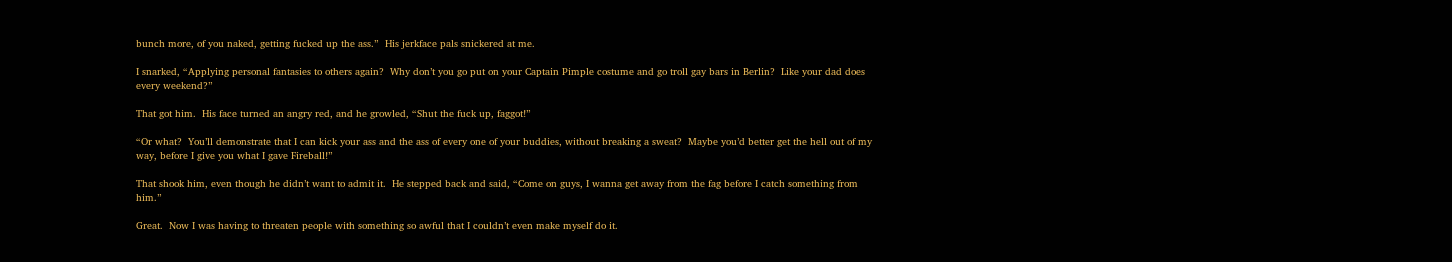bunch more, of you naked, getting fucked up the ass.”  His jerkface pals snickered at me.

I snarked, “Applying personal fantasies to others again?  Why don’t you go put on your Captain Pimple costume and go troll gay bars in Berlin?  Like your dad does every weekend?”

That got him.  His face turned an angry red, and he growled, “Shut the fuck up, faggot!”

“Or what?  You’ll demonstrate that I can kick your ass and the ass of every one of your buddies, without breaking a sweat?  Maybe you’d better get the hell out of my way, before I give you what I gave Fireball!”

That shook him, even though he didn’t want to admit it.  He stepped back and said, “Come on guys, I wanna get away from the fag before I catch something from him.”

Great.  Now I was having to threaten people with something so awful that I couldn’t even make myself do it.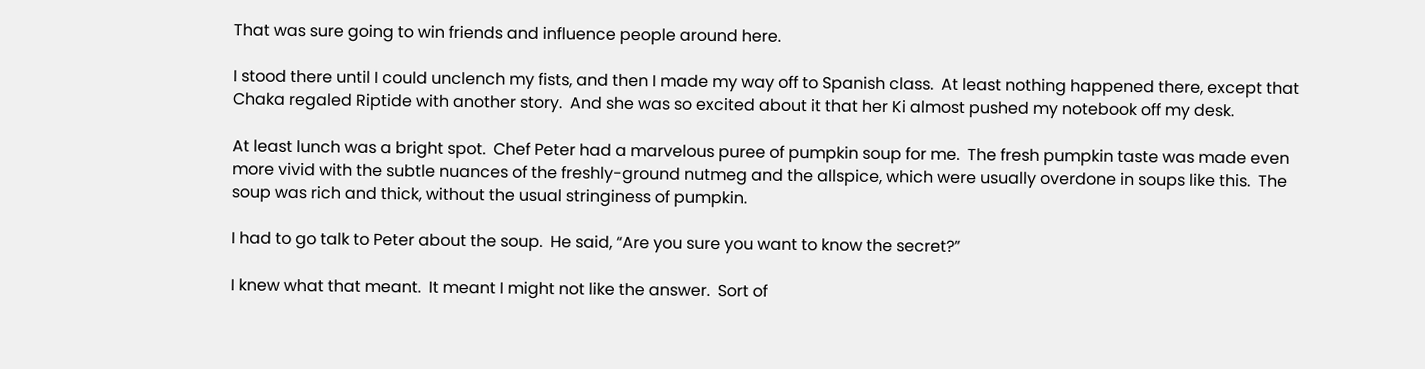That was sure going to win friends and influence people around here.

I stood there until I could unclench my fists, and then I made my way off to Spanish class.  At least nothing happened there, except that Chaka regaled Riptide with another story.  And she was so excited about it that her Ki almost pushed my notebook off my desk.

At least lunch was a bright spot.  Chef Peter had a marvelous puree of pumpkin soup for me.  The fresh pumpkin taste was made even more vivid with the subtle nuances of the freshly-ground nutmeg and the allspice, which were usually overdone in soups like this.  The soup was rich and thick, without the usual stringiness of pumpkin.

I had to go talk to Peter about the soup.  He said, “Are you sure you want to know the secret?”

I knew what that meant.  It meant I might not like the answer.  Sort of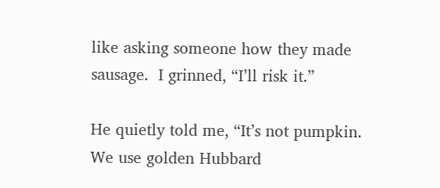like asking someone how they made sausage.  I grinned, “I’ll risk it.”

He quietly told me, “It’s not pumpkin.  We use golden Hubbard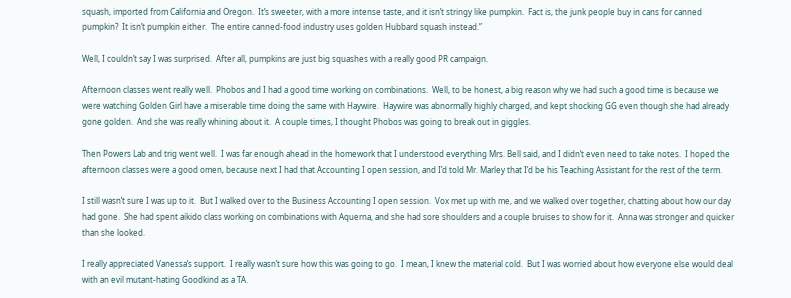squash, imported from California and Oregon.  It’s sweeter, with a more intense taste, and it isn’t stringy like pumpkin.  Fact is, the junk people buy in cans for canned pumpkin?  It isn’t pumpkin either.  The entire canned-food industry uses golden Hubbard squash instead.”

Well, I couldn’t say I was surprised.  After all, pumpkins are just big squashes with a really good PR campaign.

Afternoon classes went really well.  Phobos and I had a good time working on combinations.  Well, to be honest, a big reason why we had such a good time is because we were watching Golden Girl have a miserable time doing the same with Haywire.  Haywire was abnormally highly charged, and kept shocking GG even though she had already gone golden.  And she was really whining about it.  A couple times, I thought Phobos was going to break out in giggles.

Then Powers Lab and trig went well.  I was far enough ahead in the homework that I understood everything Mrs. Bell said, and I didn’t even need to take notes.  I hoped the afternoon classes were a good omen, because next I had that Accounting I open session, and I’d told Mr. Marley that I’d be his Teaching Assistant for the rest of the term.

I still wasn’t sure I was up to it.  But I walked over to the Business Accounting I open session.  Vox met up with me, and we walked over together, chatting about how our day had gone.  She had spent aikido class working on combinations with Aquerna, and she had sore shoulders and a couple bruises to show for it.  Anna was stronger and quicker than she looked.

I really appreciated Vanessa’s support.  I really wasn’t sure how this was going to go.  I mean, I knew the material cold.  But I was worried about how everyone else would deal with an evil mutant-hating Goodkind as a TA.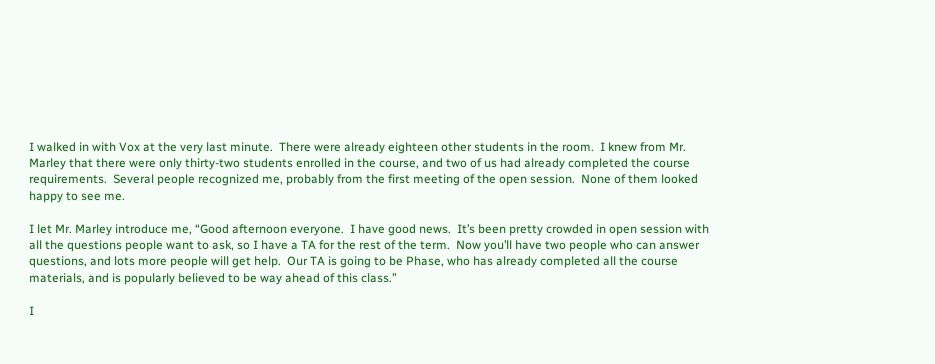I walked in with Vox at the very last minute.  There were already eighteen other students in the room.  I knew from Mr. Marley that there were only thirty-two students enrolled in the course, and two of us had already completed the course requirements.  Several people recognized me, probably from the first meeting of the open session.  None of them looked happy to see me.

I let Mr. Marley introduce me, “Good afternoon everyone.  I have good news.  It’s been pretty crowded in open session with all the questions people want to ask, so I have a TA for the rest of the term.  Now you’ll have two people who can answer questions, and lots more people will get help.  Our TA is going to be Phase, who has already completed all the course materials, and is popularly believed to be way ahead of this class.”

I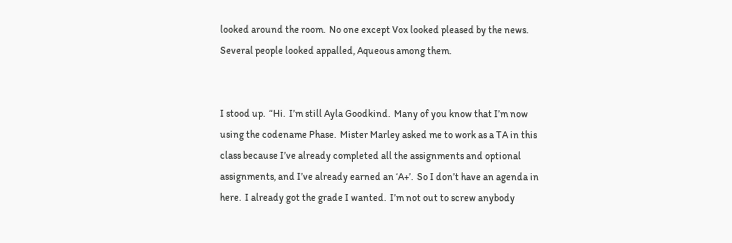looked around the room.  No one except Vox looked pleased by the news.  Several people looked appalled, Aqueous among them.


I stood up.  “Hi.  I’m still Ayla Goodkind.  Many of you know that I’m now using the codename Phase.  Mister Marley asked me to work as a TA in this class because I’ve already completed all the assignments and optional assignments, and I’ve already earned an ‘A+’.  So I don’t have an agenda in here.  I already got the grade I wanted.  I’m not out to screw anybody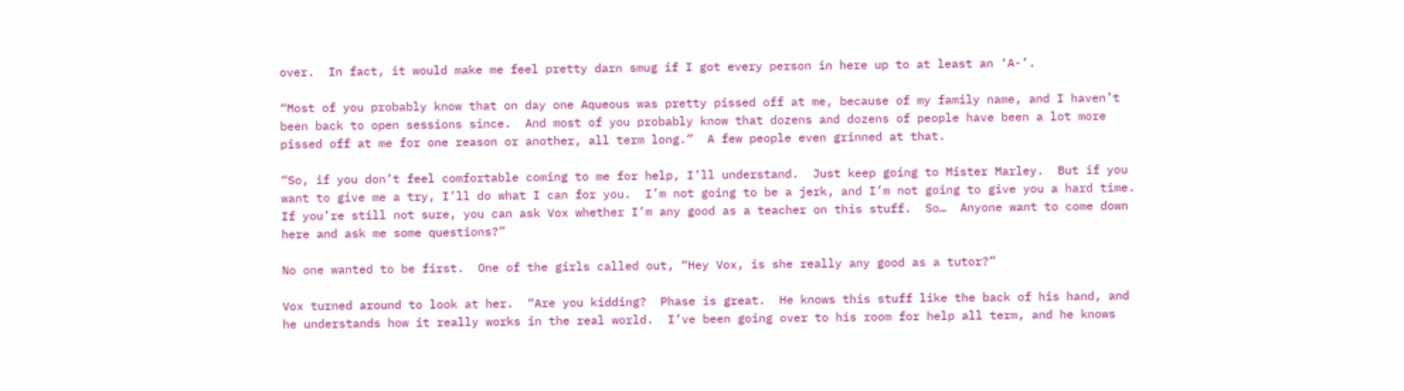over.  In fact, it would make me feel pretty darn smug if I got every person in here up to at least an ‘A-’.

“Most of you probably know that on day one Aqueous was pretty pissed off at me, because of my family name, and I haven’t been back to open sessions since.  And most of you probably know that dozens and dozens of people have been a lot more pissed off at me for one reason or another, all term long.”  A few people even grinned at that.

“So, if you don’t feel comfortable coming to me for help, I’ll understand.  Just keep going to Mister Marley.  But if you want to give me a try, I’ll do what I can for you.  I’m not going to be a jerk, and I’m not going to give you a hard time.  If you’re still not sure, you can ask Vox whether I’m any good as a teacher on this stuff.  So…  Anyone want to come down here and ask me some questions?”

No one wanted to be first.  One of the girls called out, “Hey Vox, is she really any good as a tutor?”

Vox turned around to look at her.  “Are you kidding?  Phase is great.  He knows this stuff like the back of his hand, and he understands how it really works in the real world.  I’ve been going over to his room for help all term, and he knows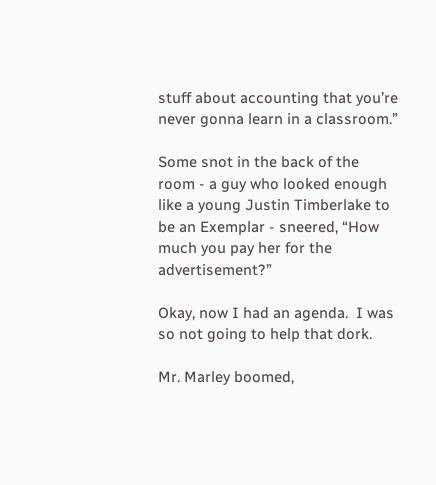stuff about accounting that you’re never gonna learn in a classroom.”

Some snot in the back of the room - a guy who looked enough like a young Justin Timberlake to be an Exemplar - sneered, “How much you pay her for the advertisement?”

Okay, now I had an agenda.  I was so not going to help that dork.

Mr. Marley boomed,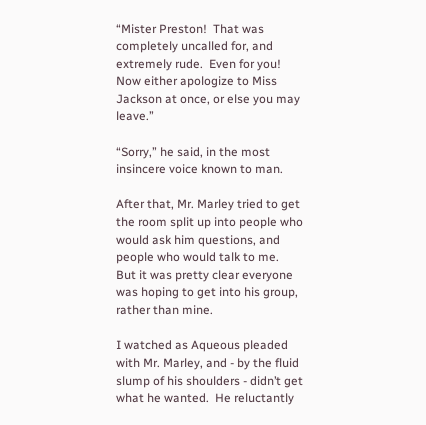“Mister Preston!  That was completely uncalled for, and extremely rude.  Even for you!  Now either apologize to Miss Jackson at once, or else you may leave.”

“Sorry,” he said, in the most insincere voice known to man.

After that, Mr. Marley tried to get the room split up into people who would ask him questions, and people who would talk to me.  But it was pretty clear everyone was hoping to get into his group, rather than mine.

I watched as Aqueous pleaded with Mr. Marley, and - by the fluid slump of his shoulders - didn’t get what he wanted.  He reluctantly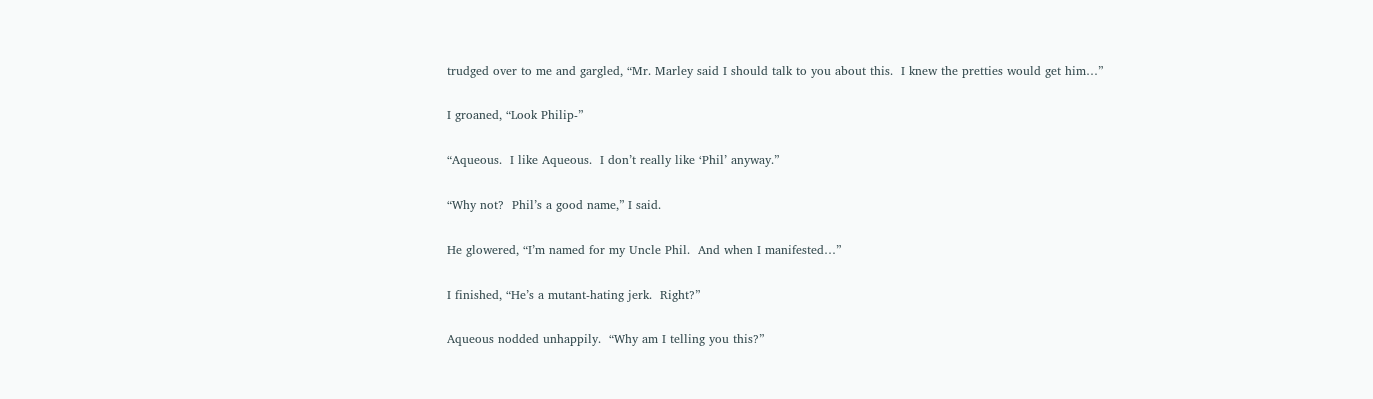trudged over to me and gargled, “Mr. Marley said I should talk to you about this.  I knew the pretties would get him…”

I groaned, “Look Philip-”

“Aqueous.  I like Aqueous.  I don’t really like ‘Phil’ anyway.”

“Why not?  Phil’s a good name,” I said.

He glowered, “I’m named for my Uncle Phil.  And when I manifested…”

I finished, “He’s a mutant-hating jerk.  Right?”

Aqueous nodded unhappily.  “Why am I telling you this?”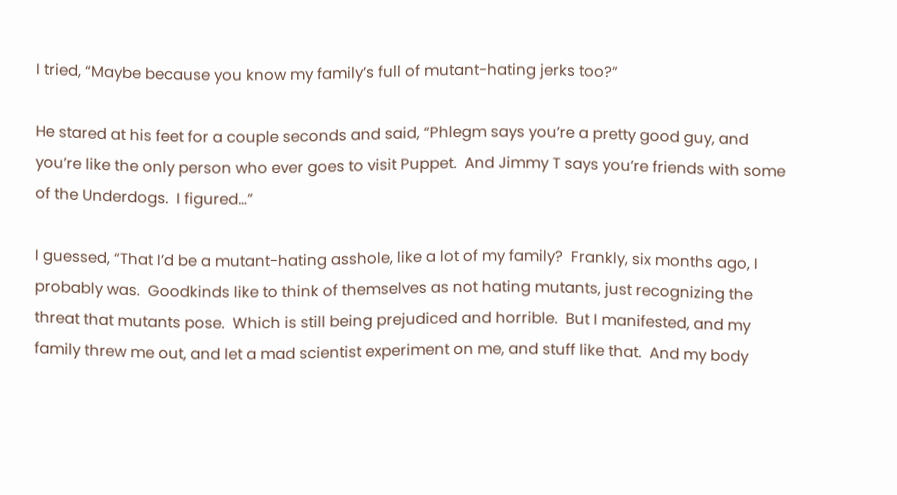I tried, “Maybe because you know my family’s full of mutant-hating jerks too?”

He stared at his feet for a couple seconds and said, “Phlegm says you’re a pretty good guy, and you’re like the only person who ever goes to visit Puppet.  And Jimmy T says you’re friends with some of the Underdogs.  I figured…”

I guessed, “That I’d be a mutant-hating asshole, like a lot of my family?  Frankly, six months ago, I probably was.  Goodkinds like to think of themselves as not hating mutants, just recognizing the threat that mutants pose.  Which is still being prejudiced and horrible.  But I manifested, and my family threw me out, and let a mad scientist experiment on me, and stuff like that.  And my body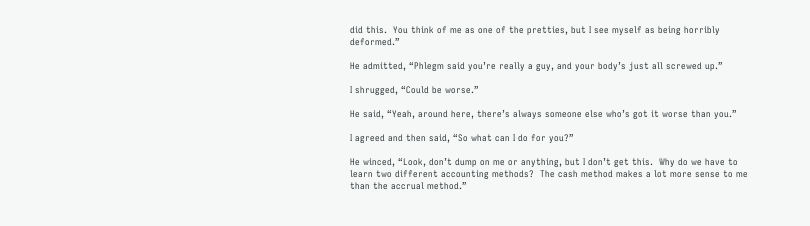did this.  You think of me as one of the pretties, but I see myself as being horribly deformed.”

He admitted, “Phlegm said you’re really a guy, and your body’s just all screwed up.”

I shrugged, “Could be worse.”

He said, “Yeah, around here, there’s always someone else who’s got it worse than you.”

I agreed and then said, “So what can I do for you?”

He winced, “Look, don’t dump on me or anything, but I don’t get this.  Why do we have to learn two different accounting methods?  The cash method makes a lot more sense to me than the accrual method.”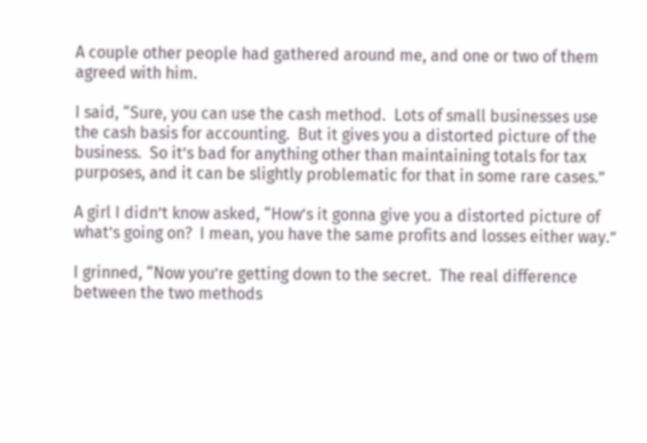A couple other people had gathered around me, and one or two of them agreed with him.

I said, “Sure, you can use the cash method.  Lots of small businesses use the cash basis for accounting.  But it gives you a distorted picture of the business.  So it’s bad for anything other than maintaining totals for tax purposes, and it can be slightly problematic for that in some rare cases.”

A girl I didn’t know asked, “How’s it gonna give you a distorted picture of what’s going on?  I mean, you have the same profits and losses either way.”

I grinned, “Now you’re getting down to the secret.  The real difference between the two methods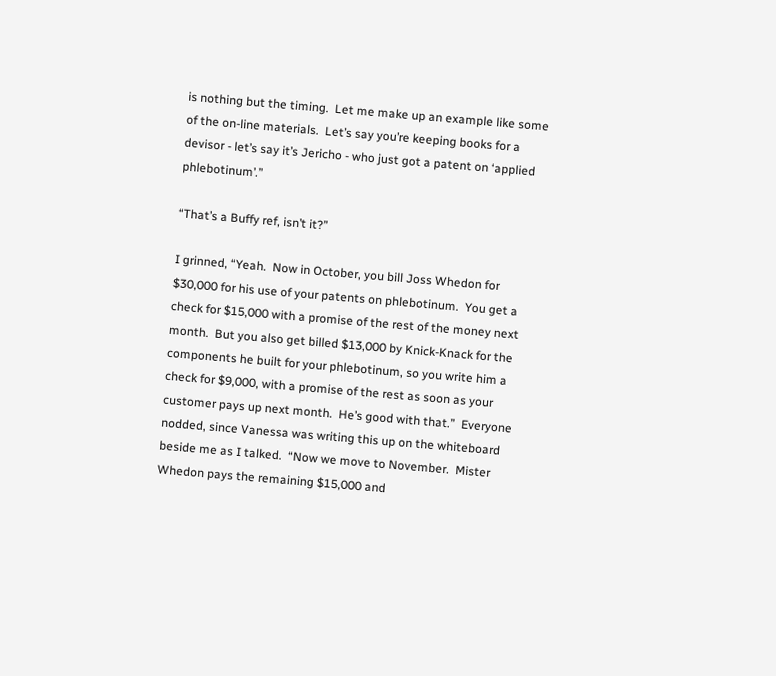is nothing but the timing.  Let me make up an example like some of the on-line materials.  Let’s say you’re keeping books for a devisor - let’s say it’s Jericho - who just got a patent on ‘applied phlebotinum’.”

“That’s a Buffy ref, isn’t it?”

I grinned, “Yeah.  Now in October, you bill Joss Whedon for $30,000 for his use of your patents on phlebotinum.  You get a check for $15,000 with a promise of the rest of the money next month.  But you also get billed $13,000 by Knick-Knack for the components he built for your phlebotinum, so you write him a check for $9,000, with a promise of the rest as soon as your customer pays up next month.  He’s good with that.”  Everyone nodded, since Vanessa was writing this up on the whiteboard beside me as I talked.  “Now we move to November.  Mister Whedon pays the remaining $15,000 and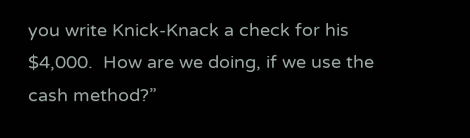you write Knick-Knack a check for his $4,000.  How are we doing, if we use the cash method?”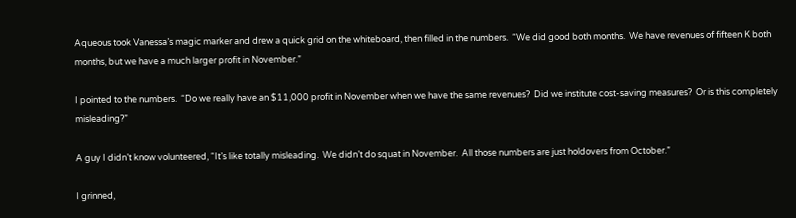Aqueous took Vanessa’s magic marker and drew a quick grid on the whiteboard, then filled in the numbers.  “We did good both months.  We have revenues of fifteen K both months, but we have a much larger profit in November.”

I pointed to the numbers.  “Do we really have an $11,000 profit in November when we have the same revenues?  Did we institute cost-saving measures?  Or is this completely misleading?”

A guy I didn’t know volunteered, “It’s like totally misleading.  We didn’t do squat in November.  All those numbers are just holdovers from October.”

I grinned,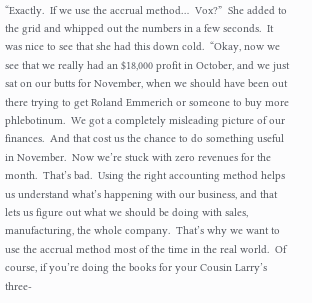“Exactly.  If we use the accrual method…  Vox?”  She added to the grid and whipped out the numbers in a few seconds.  It was nice to see that she had this down cold.  “Okay, now we see that we really had an $18,000 profit in October, and we just sat on our butts for November, when we should have been out there trying to get Roland Emmerich or someone to buy more phlebotinum.  We got a completely misleading picture of our finances.  And that cost us the chance to do something useful in November.  Now we’re stuck with zero revenues for the month.  That’s bad.  Using the right accounting method helps us understand what’s happening with our business, and that lets us figure out what we should be doing with sales, manufacturing, the whole company.  That’s why we want to use the accrual method most of the time in the real world.  Of course, if you’re doing the books for your Cousin Larry’s three-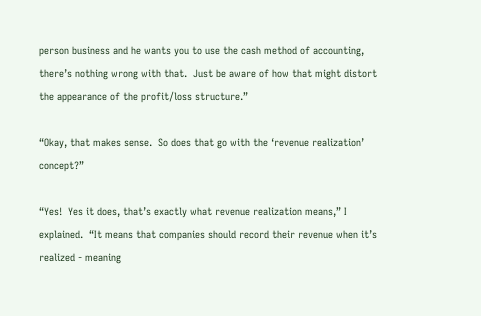person business and he wants you to use the cash method of accounting, there’s nothing wrong with that.  Just be aware of how that might distort the appearance of the profit/loss structure.”

“Okay, that makes sense.  So does that go with the ‘revenue realization’ concept?”

“Yes!  Yes it does, that’s exactly what revenue realization means,” I explained.  “It means that companies should record their revenue when it’s realized - meaning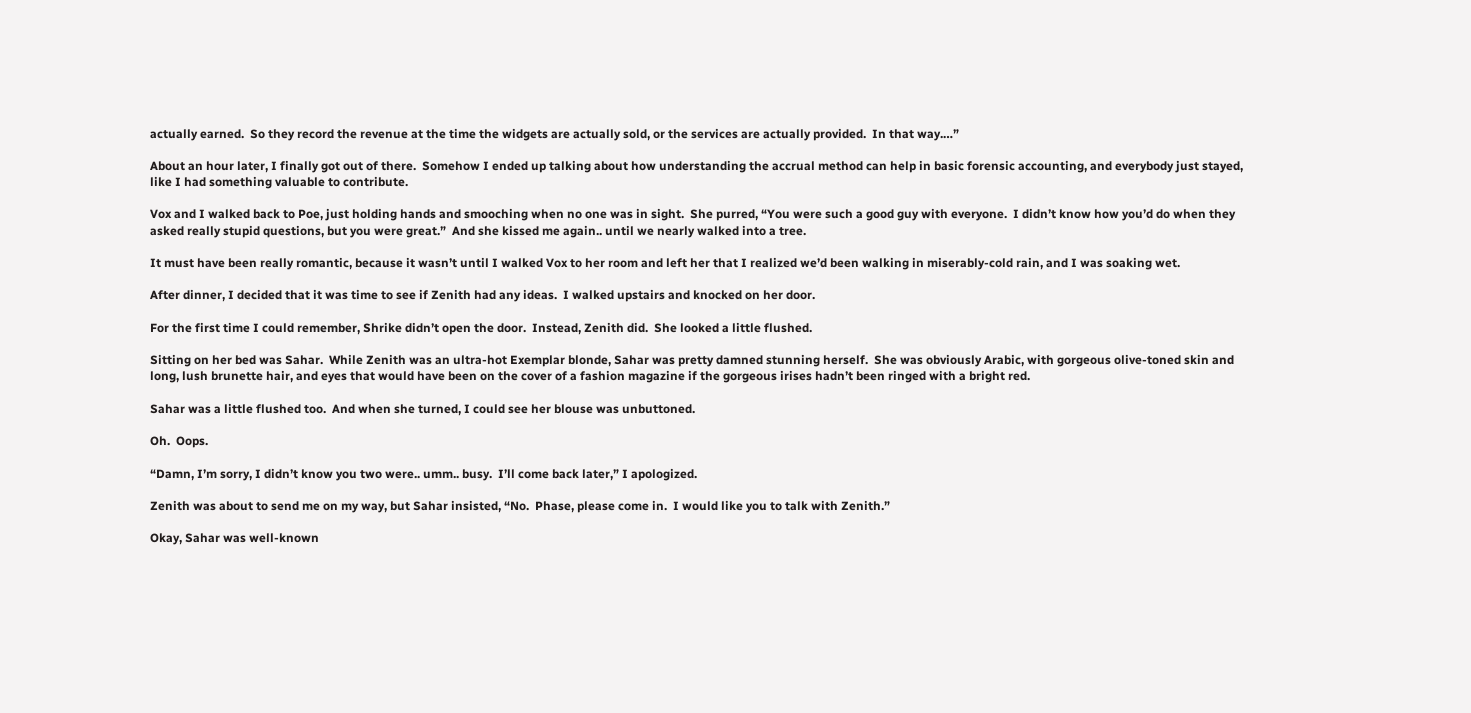actually earned.  So they record the revenue at the time the widgets are actually sold, or the services are actually provided.  In that way.…”

About an hour later, I finally got out of there.  Somehow I ended up talking about how understanding the accrual method can help in basic forensic accounting, and everybody just stayed, like I had something valuable to contribute.

Vox and I walked back to Poe, just holding hands and smooching when no one was in sight.  She purred, “You were such a good guy with everyone.  I didn’t know how you’d do when they asked really stupid questions, but you were great.”  And she kissed me again.. until we nearly walked into a tree.

It must have been really romantic, because it wasn’t until I walked Vox to her room and left her that I realized we’d been walking in miserably-cold rain, and I was soaking wet.

After dinner, I decided that it was time to see if Zenith had any ideas.  I walked upstairs and knocked on her door.

For the first time I could remember, Shrike didn’t open the door.  Instead, Zenith did.  She looked a little flushed.

Sitting on her bed was Sahar.  While Zenith was an ultra-hot Exemplar blonde, Sahar was pretty damned stunning herself.  She was obviously Arabic, with gorgeous olive-toned skin and long, lush brunette hair, and eyes that would have been on the cover of a fashion magazine if the gorgeous irises hadn’t been ringed with a bright red.

Sahar was a little flushed too.  And when she turned, I could see her blouse was unbuttoned.

Oh.  Oops.

“Damn, I’m sorry, I didn’t know you two were.. umm.. busy.  I’ll come back later,” I apologized.

Zenith was about to send me on my way, but Sahar insisted, “No.  Phase, please come in.  I would like you to talk with Zenith.”

Okay, Sahar was well-known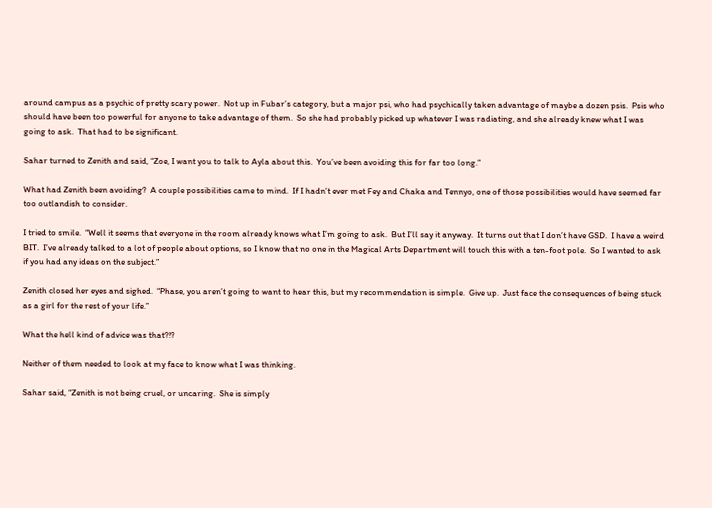around campus as a psychic of pretty scary power.  Not up in Fubar’s category, but a major psi, who had psychically taken advantage of maybe a dozen psis.  Psis who should have been too powerful for anyone to take advantage of them.  So she had probably picked up whatever I was radiating, and she already knew what I was going to ask.  That had to be significant.

Sahar turned to Zenith and said, “Zoe, I want you to talk to Ayla about this.  You’ve been avoiding this for far too long.”

What had Zenith been avoiding?  A couple possibilities came to mind.  If I hadn’t ever met Fey and Chaka and Tennyo, one of those possibilities would have seemed far too outlandish to consider.

I tried to smile.  “Well it seems that everyone in the room already knows what I’m going to ask.  But I’ll say it anyway.  It turns out that I don’t have GSD.  I have a weird BIT.  I’ve already talked to a lot of people about options, so I know that no one in the Magical Arts Department will touch this with a ten-foot pole.  So I wanted to ask if you had any ideas on the subject.”

Zenith closed her eyes and sighed.  “Phase, you aren’t going to want to hear this, but my recommendation is simple.  Give up.  Just face the consequences of being stuck as a girl for the rest of your life.”

What the hell kind of advice was that?!?

Neither of them needed to look at my face to know what I was thinking.

Sahar said, “Zenith is not being cruel, or uncaring.  She is simply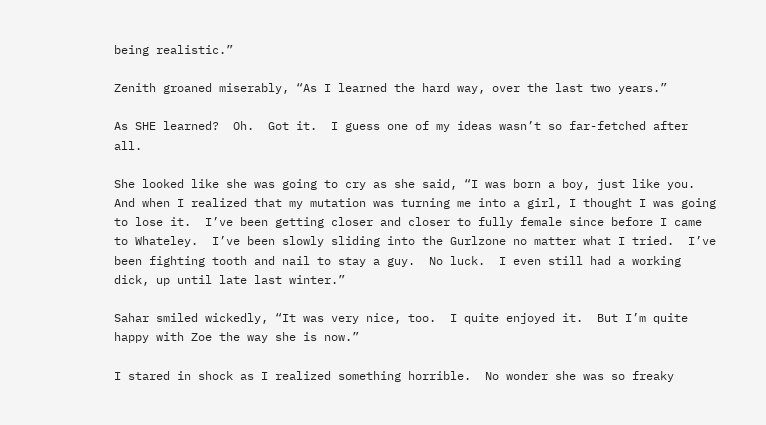being realistic.”

Zenith groaned miserably, “As I learned the hard way, over the last two years.”

As SHE learned?  Oh.  Got it.  I guess one of my ideas wasn’t so far-fetched after all.

She looked like she was going to cry as she said, “I was born a boy, just like you.  And when I realized that my mutation was turning me into a girl, I thought I was going to lose it.  I’ve been getting closer and closer to fully female since before I came to Whateley.  I’ve been slowly sliding into the Gurlzone no matter what I tried.  I’ve been fighting tooth and nail to stay a guy.  No luck.  I even still had a working dick, up until late last winter.”

Sahar smiled wickedly, “It was very nice, too.  I quite enjoyed it.  But I’m quite happy with Zoe the way she is now.”

I stared in shock as I realized something horrible.  No wonder she was so freaky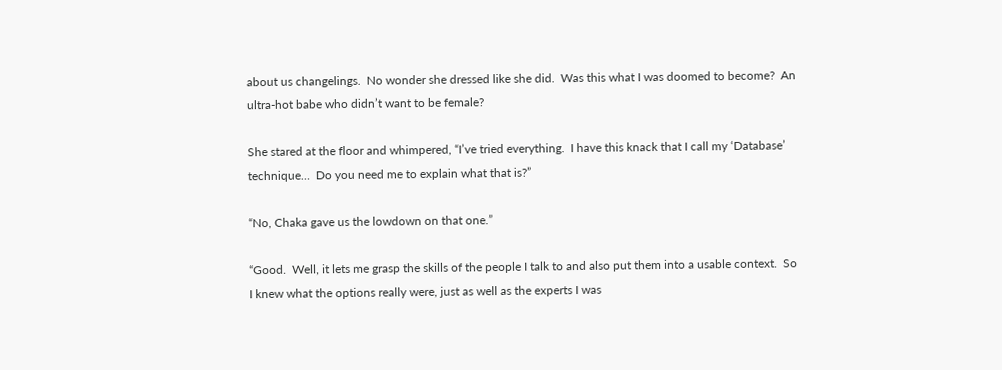about us changelings.  No wonder she dressed like she did.  Was this what I was doomed to become?  An ultra-hot babe who didn’t want to be female?

She stared at the floor and whimpered, “I’ve tried everything.  I have this knack that I call my ‘Database’ technique…  Do you need me to explain what that is?”

“No, Chaka gave us the lowdown on that one.”

“Good.  Well, it lets me grasp the skills of the people I talk to and also put them into a usable context.  So I knew what the options really were, just as well as the experts I was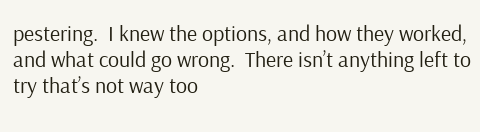pestering.  I knew the options, and how they worked, and what could go wrong.  There isn’t anything left to try that’s not way too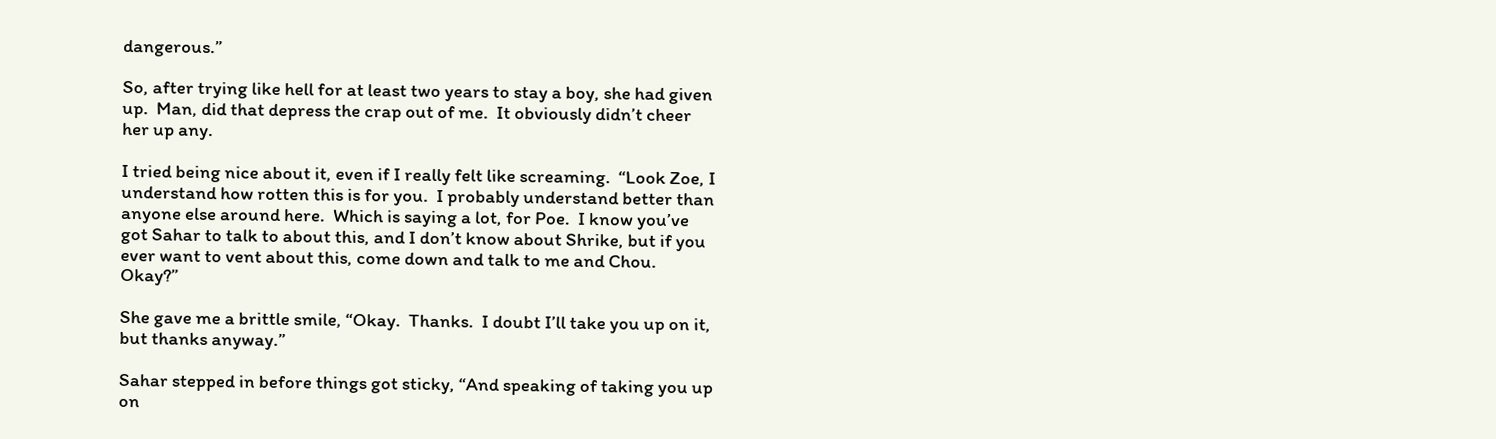dangerous.”

So, after trying like hell for at least two years to stay a boy, she had given up.  Man, did that depress the crap out of me.  It obviously didn’t cheer her up any.

I tried being nice about it, even if I really felt like screaming.  “Look Zoe, I understand how rotten this is for you.  I probably understand better than anyone else around here.  Which is saying a lot, for Poe.  I know you’ve got Sahar to talk to about this, and I don’t know about Shrike, but if you ever want to vent about this, come down and talk to me and Chou.  Okay?”

She gave me a brittle smile, “Okay.  Thanks.  I doubt I’ll take you up on it, but thanks anyway.”

Sahar stepped in before things got sticky, “And speaking of taking you up on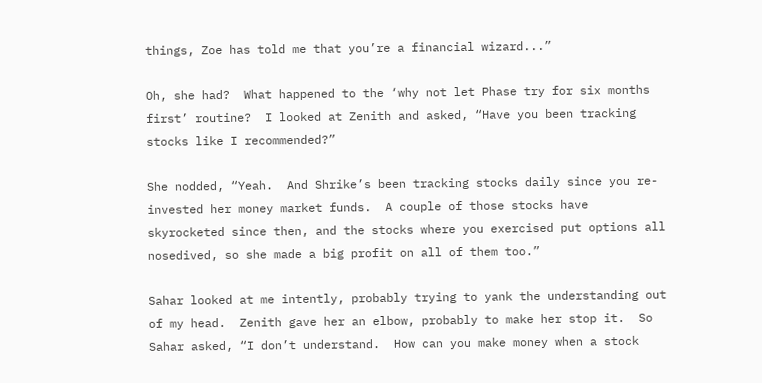things, Zoe has told me that you’re a financial wizard...”

Oh, she had?  What happened to the ‘why not let Phase try for six months first’ routine?  I looked at Zenith and asked, “Have you been tracking stocks like I recommended?”

She nodded, “Yeah.  And Shrike’s been tracking stocks daily since you re-invested her money market funds.  A couple of those stocks have skyrocketed since then, and the stocks where you exercised put options all nosedived, so she made a big profit on all of them too.”

Sahar looked at me intently, probably trying to yank the understanding out of my head.  Zenith gave her an elbow, probably to make her stop it.  So Sahar asked, “I don’t understand.  How can you make money when a stock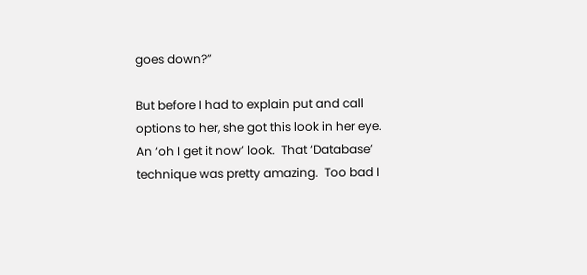goes down?”

But before I had to explain put and call options to her, she got this look in her eye.  An ‘oh I get it now’ look.  That ‘Database’ technique was pretty amazing.  Too bad I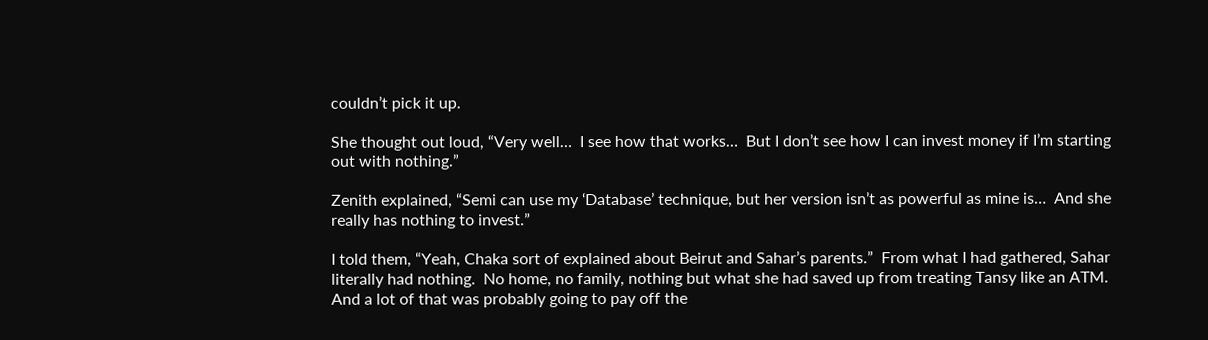couldn’t pick it up.

She thought out loud, “Very well…  I see how that works…  But I don’t see how I can invest money if I’m starting out with nothing.”

Zenith explained, “Semi can use my ‘Database’ technique, but her version isn’t as powerful as mine is…  And she really has nothing to invest.”

I told them, “Yeah, Chaka sort of explained about Beirut and Sahar’s parents.”  From what I had gathered, Sahar literally had nothing.  No home, no family, nothing but what she had saved up from treating Tansy like an ATM.  And a lot of that was probably going to pay off the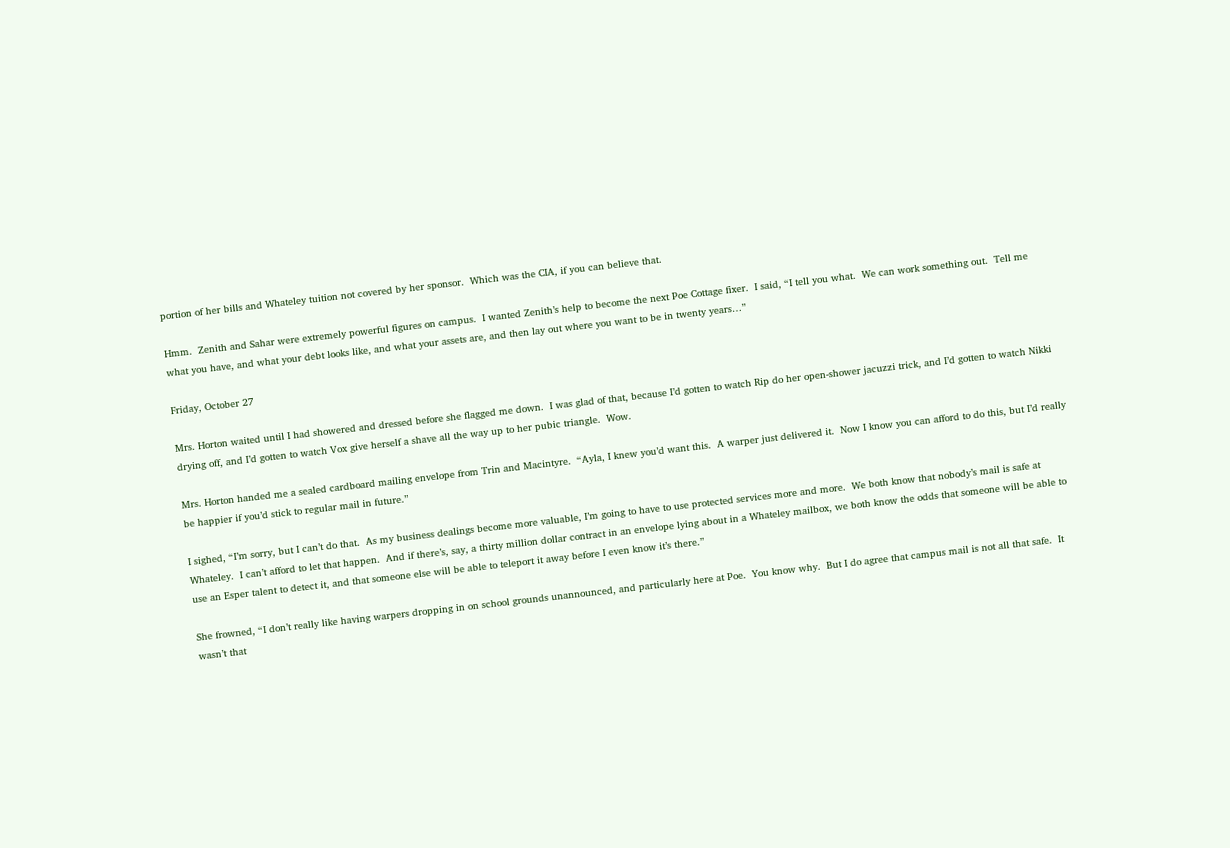portion of her bills and Whateley tuition not covered by her sponsor.  Which was the CIA, if you can believe that.

Hmm.  Zenith and Sahar were extremely powerful figures on campus.  I wanted Zenith’s help to become the next Poe Cottage fixer.  I said, “I tell you what.  We can work something out.  Tell me what you have, and what your debt looks like, and what your assets are, and then lay out where you want to be in twenty years…”

Friday, October 27

Mrs. Horton waited until I had showered and dressed before she flagged me down.  I was glad of that, because I’d gotten to watch Rip do her open-shower jacuzzi trick, and I’d gotten to watch Nikki drying off, and I’d gotten to watch Vox give herself a shave all the way up to her pubic triangle.  Wow.

Mrs. Horton handed me a sealed cardboard mailing envelope from Trin and Macintyre.  “Ayla, I knew you’d want this.  A warper just delivered it.  Now I know you can afford to do this, but I’d really be happier if you’d stick to regular mail in future.”

I sighed, “I’m sorry, but I can’t do that.  As my business dealings become more valuable, I’m going to have to use protected services more and more.  We both know that nobody’s mail is safe at Whateley.  I can’t afford to let that happen.  And if there’s, say, a thirty million dollar contract in an envelope lying about in a Whateley mailbox, we both know the odds that someone will be able to use an Esper talent to detect it, and that someone else will be able to teleport it away before I even know it’s there.”

She frowned, “I don’t really like having warpers dropping in on school grounds unannounced, and particularly here at Poe.  You know why.  But I do agree that campus mail is not all that safe.  It wasn’t that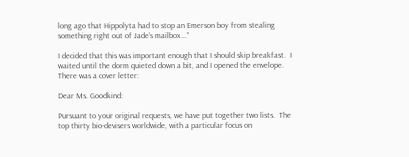long ago that Hippolyta had to stop an Emerson boy from stealing something right out of Jade’s mailbox...”

I decided that this was important enough that I should skip breakfast.  I waited until the dorm quieted down a bit, and I opened the envelope.  There was a cover letter:

Dear Ms. Goodkind:

Pursuant to your original requests, we have put together two lists.  The top thirty bio-devisers worldwide, with a particular focus on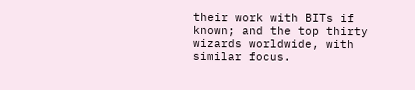their work with BITs if known; and the top thirty wizards worldwide, with similar focus.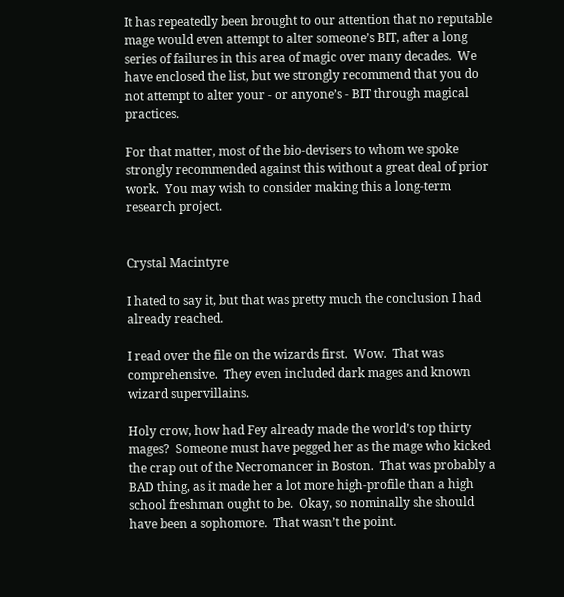It has repeatedly been brought to our attention that no reputable mage would even attempt to alter someone’s BIT, after a long series of failures in this area of magic over many decades.  We have enclosed the list, but we strongly recommend that you do not attempt to alter your - or anyone’s - BIT through magical practices.

For that matter, most of the bio-devisers to whom we spoke strongly recommended against this without a great deal of prior work.  You may wish to consider making this a long-term research project.


Crystal Macintyre

I hated to say it, but that was pretty much the conclusion I had already reached.

I read over the file on the wizards first.  Wow.  That was comprehensive.  They even included dark mages and known wizard supervillains.

Holy crow, how had Fey already made the world’s top thirty mages?  Someone must have pegged her as the mage who kicked the crap out of the Necromancer in Boston.  That was probably a BAD thing, as it made her a lot more high-profile than a high school freshman ought to be.  Okay, so nominally she should have been a sophomore.  That wasn’t the point.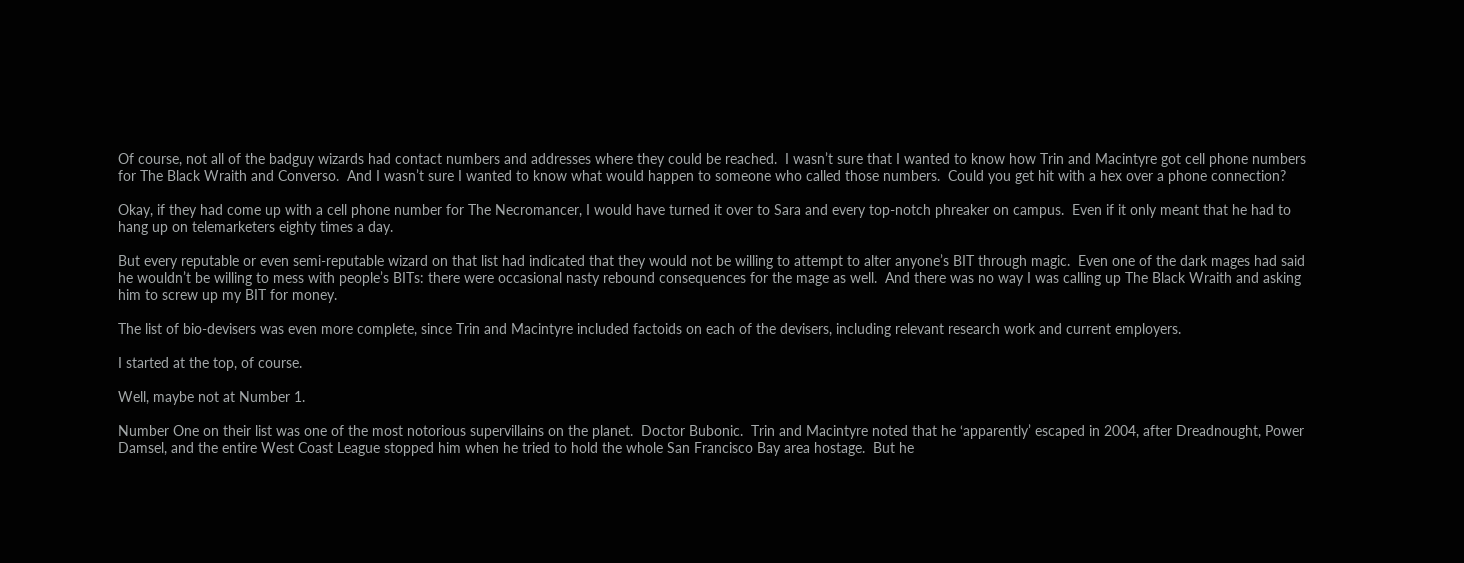Of course, not all of the badguy wizards had contact numbers and addresses where they could be reached.  I wasn’t sure that I wanted to know how Trin and Macintyre got cell phone numbers for The Black Wraith and Converso.  And I wasn’t sure I wanted to know what would happen to someone who called those numbers.  Could you get hit with a hex over a phone connection?

Okay, if they had come up with a cell phone number for The Necromancer, I would have turned it over to Sara and every top-notch phreaker on campus.  Even if it only meant that he had to hang up on telemarketers eighty times a day.

But every reputable or even semi-reputable wizard on that list had indicated that they would not be willing to attempt to alter anyone’s BIT through magic.  Even one of the dark mages had said he wouldn’t be willing to mess with people’s BITs: there were occasional nasty rebound consequences for the mage as well.  And there was no way I was calling up The Black Wraith and asking him to screw up my BIT for money.

The list of bio-devisers was even more complete, since Trin and Macintyre included factoids on each of the devisers, including relevant research work and current employers.

I started at the top, of course.

Well, maybe not at Number 1.

Number One on their list was one of the most notorious supervillains on the planet.  Doctor Bubonic.  Trin and Macintyre noted that he ‘apparently’ escaped in 2004, after Dreadnought, Power Damsel, and the entire West Coast League stopped him when he tried to hold the whole San Francisco Bay area hostage.  But he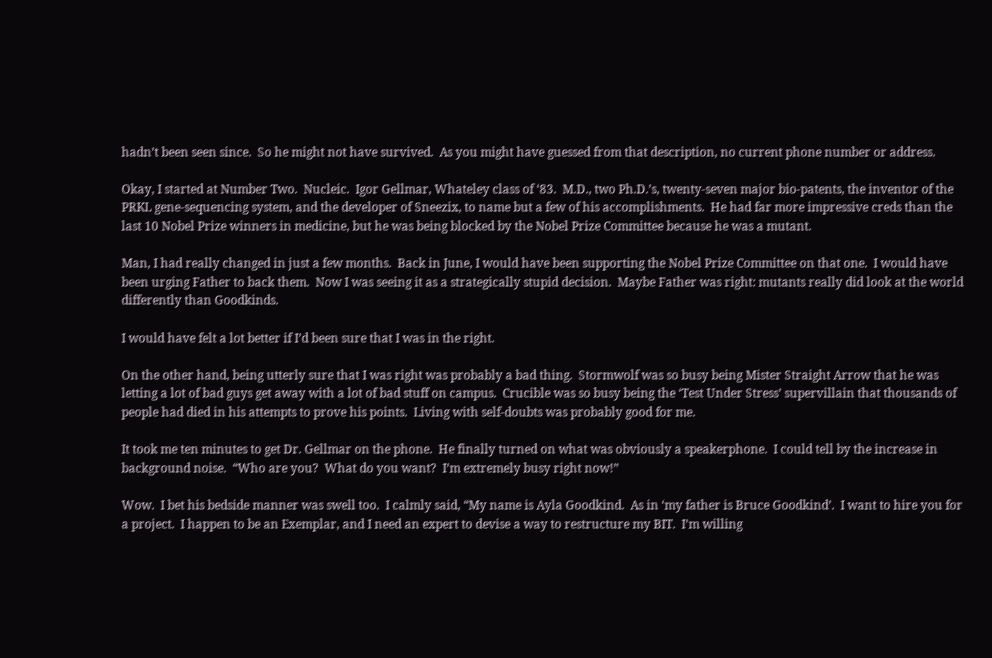hadn’t been seen since.  So he might not have survived.  As you might have guessed from that description, no current phone number or address.

Okay, I started at Number Two.  Nucleic.  Igor Gellmar, Whateley class of ‘83.  M.D., two Ph.D.’s, twenty-seven major bio-patents, the inventor of the PRKL gene-sequencing system, and the developer of Sneezix, to name but a few of his accomplishments.  He had far more impressive creds than the last 10 Nobel Prize winners in medicine, but he was being blocked by the Nobel Prize Committee because he was a mutant.

Man, I had really changed in just a few months.  Back in June, I would have been supporting the Nobel Prize Committee on that one.  I would have been urging Father to back them.  Now I was seeing it as a strategically stupid decision.  Maybe Father was right: mutants really did look at the world differently than Goodkinds.

I would have felt a lot better if I’d been sure that I was in the right.

On the other hand, being utterly sure that I was right was probably a bad thing.  Stormwolf was so busy being Mister Straight Arrow that he was letting a lot of bad guys get away with a lot of bad stuff on campus.  Crucible was so busy being the ‘Test Under Stress’ supervillain that thousands of people had died in his attempts to prove his points.  Living with self-doubts was probably good for me.

It took me ten minutes to get Dr. Gellmar on the phone.  He finally turned on what was obviously a speakerphone.  I could tell by the increase in background noise.  “Who are you?  What do you want?  I’m extremely busy right now!”

Wow.  I bet his bedside manner was swell too.  I calmly said, “My name is Ayla Goodkind.  As in ‘my father is Bruce Goodkind’.  I want to hire you for a project.  I happen to be an Exemplar, and I need an expert to devise a way to restructure my BIT.  I’m willing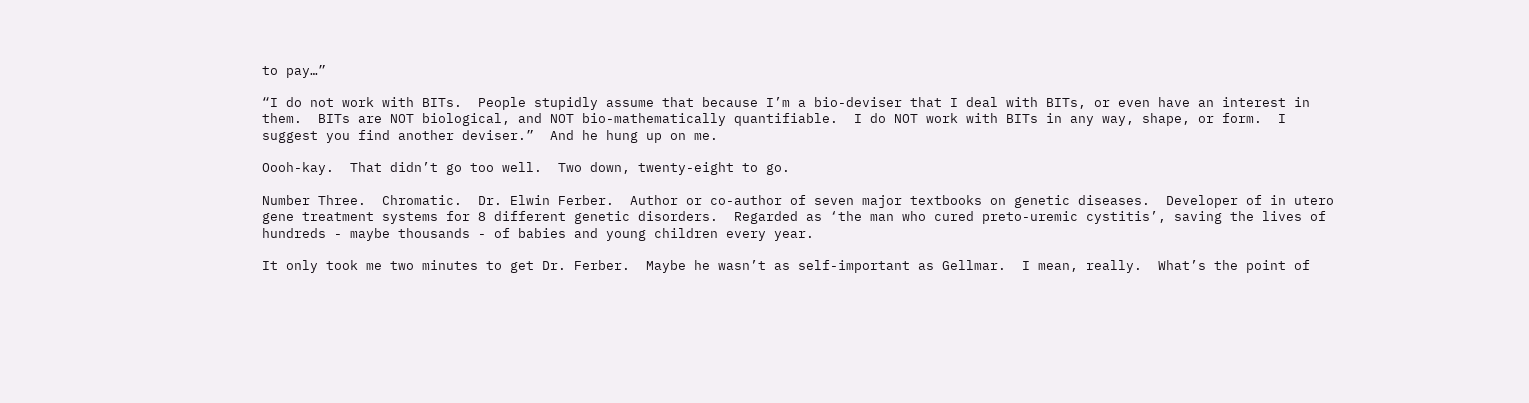to pay…”

“I do not work with BITs.  People stupidly assume that because I’m a bio-deviser that I deal with BITs, or even have an interest in them.  BITs are NOT biological, and NOT bio-mathematically quantifiable.  I do NOT work with BITs in any way, shape, or form.  I suggest you find another deviser.”  And he hung up on me.

Oooh-kay.  That didn’t go too well.  Two down, twenty-eight to go.

Number Three.  Chromatic.  Dr. Elwin Ferber.  Author or co-author of seven major textbooks on genetic diseases.  Developer of in utero gene treatment systems for 8 different genetic disorders.  Regarded as ‘the man who cured preto-uremic cystitis’, saving the lives of hundreds - maybe thousands - of babies and young children every year.

It only took me two minutes to get Dr. Ferber.  Maybe he wasn’t as self-important as Gellmar.  I mean, really.  What’s the point of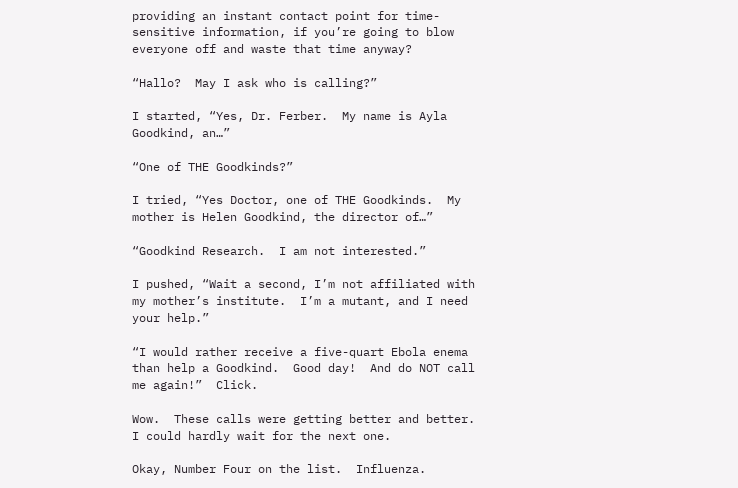providing an instant contact point for time-sensitive information, if you’re going to blow everyone off and waste that time anyway?

“Hallo?  May I ask who is calling?”

I started, “Yes, Dr. Ferber.  My name is Ayla Goodkind, an…”

“One of THE Goodkinds?”

I tried, “Yes Doctor, one of THE Goodkinds.  My mother is Helen Goodkind, the director of…”

“Goodkind Research.  I am not interested.”

I pushed, “Wait a second, I’m not affiliated with my mother’s institute.  I’m a mutant, and I need your help.”

“I would rather receive a five-quart Ebola enema than help a Goodkind.  Good day!  And do NOT call me again!”  Click.

Wow.  These calls were getting better and better.  I could hardly wait for the next one.

Okay, Number Four on the list.  Influenza.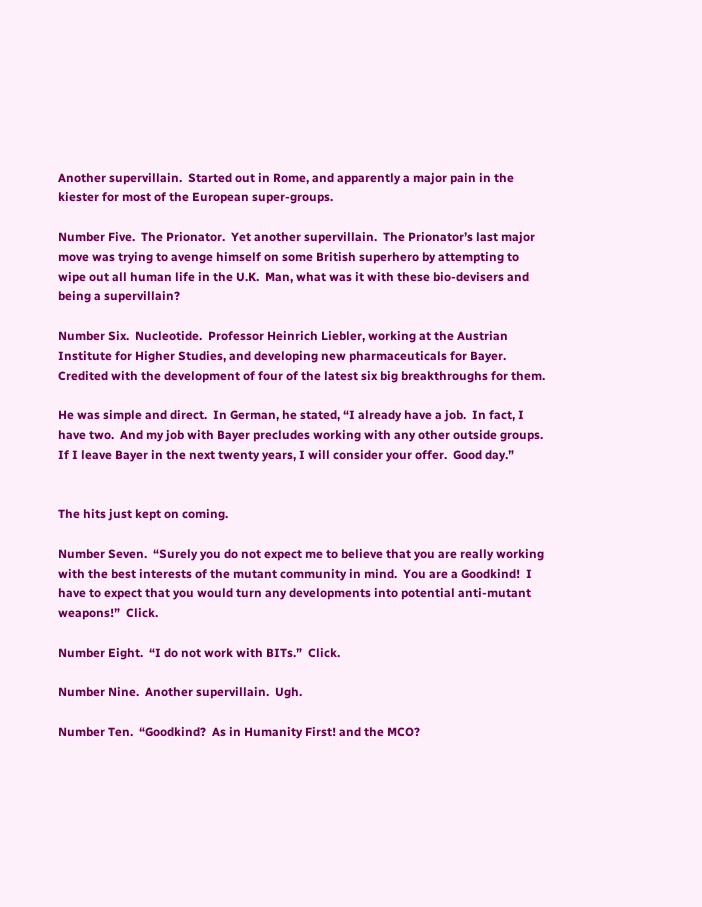Another supervillain.  Started out in Rome, and apparently a major pain in the kiester for most of the European super-groups.

Number Five.  The Prionator.  Yet another supervillain.  The Prionator’s last major move was trying to avenge himself on some British superhero by attempting to wipe out all human life in the U.K.  Man, what was it with these bio-devisers and being a supervillain?

Number Six.  Nucleotide.  Professor Heinrich Liebler, working at the Austrian Institute for Higher Studies, and developing new pharmaceuticals for Bayer.  Credited with the development of four of the latest six big breakthroughs for them.

He was simple and direct.  In German, he stated, “I already have a job.  In fact, I have two.  And my job with Bayer precludes working with any other outside groups.  If I leave Bayer in the next twenty years, I will consider your offer.  Good day.”


The hits just kept on coming.

Number Seven.  “Surely you do not expect me to believe that you are really working with the best interests of the mutant community in mind.  You are a Goodkind!  I have to expect that you would turn any developments into potential anti-mutant weapons!”  Click.

Number Eight.  “I do not work with BITs.”  Click.

Number Nine.  Another supervillain.  Ugh.

Number Ten.  “Goodkind?  As in Humanity First! and the MCO?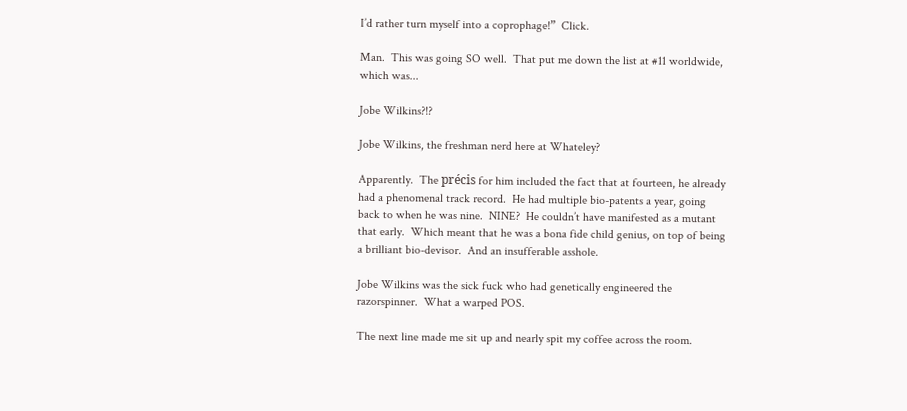I’d rather turn myself into a coprophage!”  Click.

Man.  This was going SO well.  That put me down the list at #11 worldwide, which was...

Jobe Wilkins?!?

Jobe Wilkins, the freshman nerd here at Whateley?

Apparently.  The précis for him included the fact that at fourteen, he already had a phenomenal track record.  He had multiple bio-patents a year, going back to when he was nine.  NINE?  He couldn’t have manifested as a mutant that early.  Which meant that he was a bona fide child genius, on top of being a brilliant bio-devisor.  And an insufferable asshole.

Jobe Wilkins was the sick fuck who had genetically engineered the razorspinner.  What a warped POS.

The next line made me sit up and nearly spit my coffee across the room.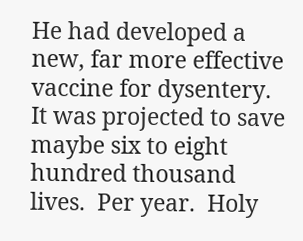He had developed a new, far more effective vaccine for dysentery.  It was projected to save maybe six to eight hundred thousand lives.  Per year.  Holy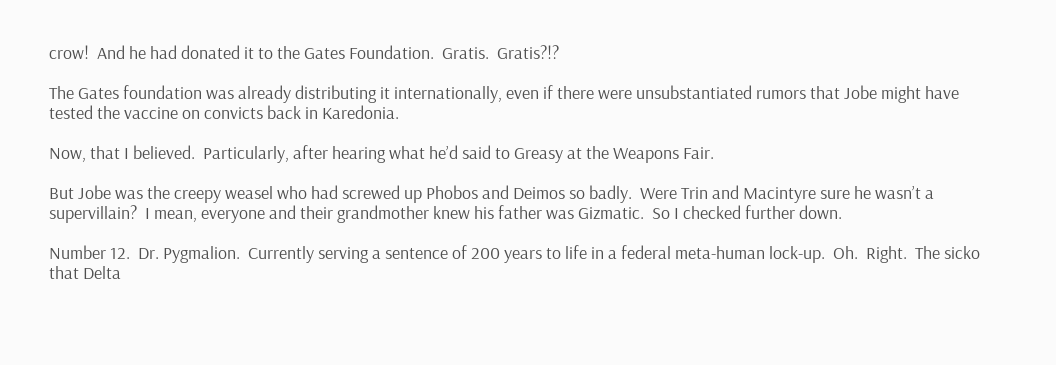crow!  And he had donated it to the Gates Foundation.  Gratis.  Gratis?!?

The Gates foundation was already distributing it internationally, even if there were unsubstantiated rumors that Jobe might have tested the vaccine on convicts back in Karedonia.

Now, that I believed.  Particularly, after hearing what he’d said to Greasy at the Weapons Fair.

But Jobe was the creepy weasel who had screwed up Phobos and Deimos so badly.  Were Trin and Macintyre sure he wasn’t a supervillain?  I mean, everyone and their grandmother knew his father was Gizmatic.  So I checked further down.

Number 12.  Dr. Pygmalion.  Currently serving a sentence of 200 years to life in a federal meta-human lock-up.  Oh.  Right.  The sicko that Delta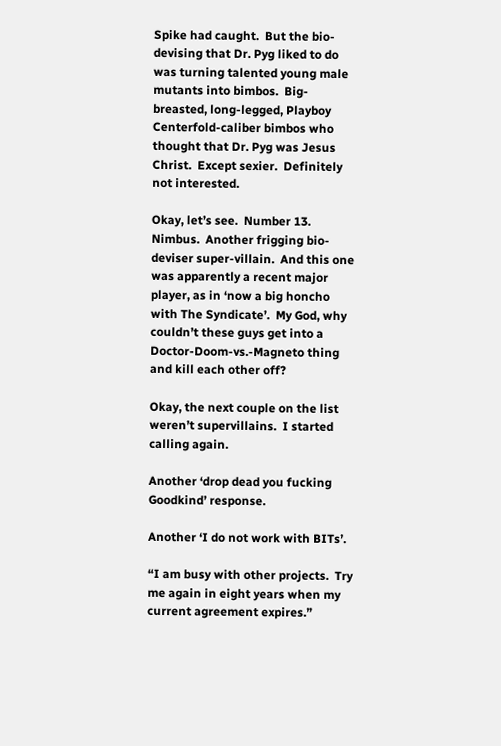Spike had caught.  But the bio-devising that Dr. Pyg liked to do was turning talented young male mutants into bimbos.  Big-breasted, long-legged, Playboy Centerfold-caliber bimbos who thought that Dr. Pyg was Jesus Christ.  Except sexier.  Definitely not interested.

Okay, let’s see.  Number 13.  Nimbus.  Another frigging bio-deviser super-villain.  And this one was apparently a recent major player, as in ‘now a big honcho with The Syndicate’.  My God, why couldn’t these guys get into a Doctor-Doom-vs.-Magneto thing and kill each other off?

Okay, the next couple on the list weren’t supervillains.  I started calling again.

Another ‘drop dead you fucking Goodkind’ response.

Another ‘I do not work with BITs’.

“I am busy with other projects.  Try me again in eight years when my current agreement expires.”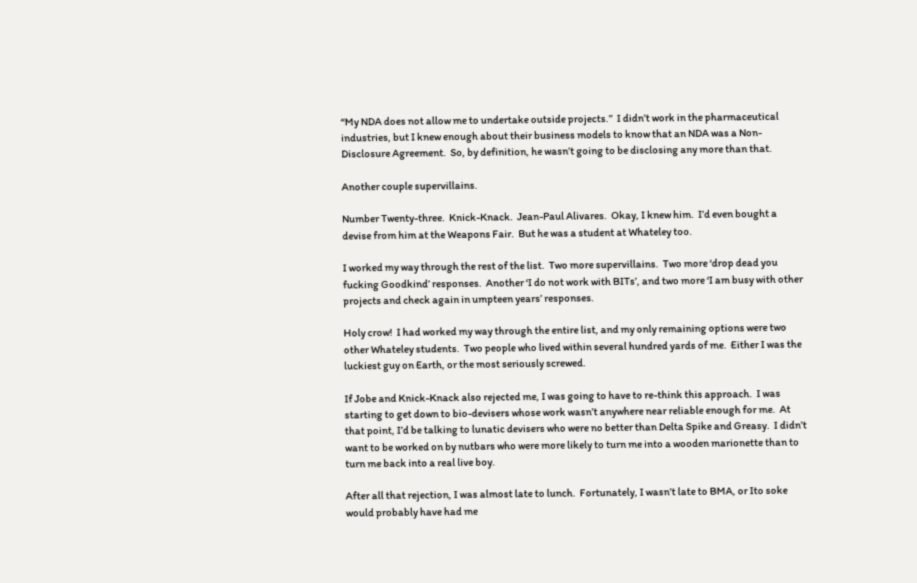“My NDA does not allow me to undertake outside projects.”  I didn’t work in the pharmaceutical industries, but I knew enough about their business models to know that an NDA was a Non-Disclosure Agreement.  So, by definition, he wasn’t going to be disclosing any more than that.

Another couple supervillains.

Number Twenty-three.  Knick-Knack.  Jean-Paul Alivares.  Okay, I knew him.  I’d even bought a devise from him at the Weapons Fair.  But he was a student at Whateley too.

I worked my way through the rest of the list.  Two more supervillains.  Two more ‘drop dead you fucking Goodkind’ responses.  Another ‘I do not work with BITs’, and two more ‘I am busy with other projects and check again in umpteen years’ responses.

Holy crow!  I had worked my way through the entire list, and my only remaining options were two other Whateley students.  Two people who lived within several hundred yards of me.  Either I was the luckiest guy on Earth, or the most seriously screwed.

If Jobe and Knick-Knack also rejected me, I was going to have to re-think this approach.  I was starting to get down to bio-devisers whose work wasn’t anywhere near reliable enough for me.  At that point, I’d be talking to lunatic devisers who were no better than Delta Spike and Greasy.  I didn’t want to be worked on by nutbars who were more likely to turn me into a wooden marionette than to turn me back into a real live boy.

After all that rejection, I was almost late to lunch.  Fortunately, I wasn’t late to BMA, or Ito soke would probably have had me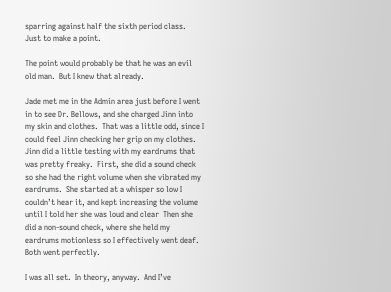sparring against half the sixth period class.  Just to make a point.

The point would probably be that he was an evil old man.  But I knew that already.

Jade met me in the Admin area just before I went in to see Dr. Bellows, and she charged Jinn into my skin and clothes.  That was a little odd, since I could feel Jinn checking her grip on my clothes.  Jinn did a little testing with my eardrums that was pretty freaky.  First, she did a sound check so she had the right volume when she vibrated my eardrums.  She started at a whisper so low I couldn’t hear it, and kept increasing the volume until I told her she was loud and clear  Then she did a non-sound check, where she held my eardrums motionless so I effectively went deaf.  Both went perfectly.

I was all set.  In theory, anyway.  And I’ve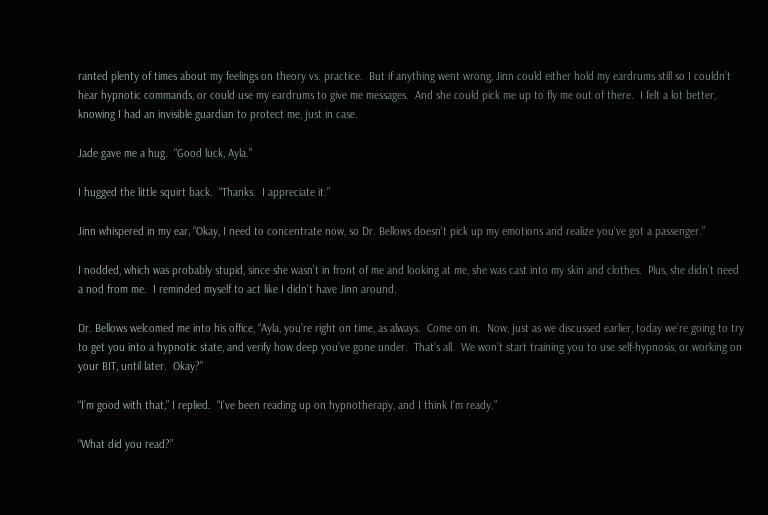ranted plenty of times about my feelings on theory vs. practice.  But if anything went wrong, Jinn could either hold my eardrums still so I couldn’t hear hypnotic commands, or could use my eardrums to give me messages.  And she could pick me up to fly me out of there.  I felt a lot better, knowing I had an invisible guardian to protect me, just in case.

Jade gave me a hug.  “Good luck, Ayla.”

I hugged the little squirt back.  “Thanks.  I appreciate it.”

Jinn whispered in my ear, “Okay, I need to concentrate now, so Dr. Bellows doesn’t pick up my emotions and realize you’ve got a passenger.”

I nodded, which was probably stupid, since she wasn’t in front of me and looking at me, she was cast into my skin and clothes.  Plus, she didn’t need a nod from me.  I reminded myself to act like I didn’t have Jinn around.

Dr. Bellows welcomed me into his office, “Ayla, you’re right on time, as always.  Come on in.  Now, just as we discussed earlier, today we’re going to try to get you into a hypnotic state, and verify how deep you’ve gone under.  That’s all.  We won’t start training you to use self-hypnosis, or working on your BIT, until later.  Okay?”

“I’m good with that,” I replied.  “I’ve been reading up on hypnotherapy, and I think I’m ready.”

“What did you read?”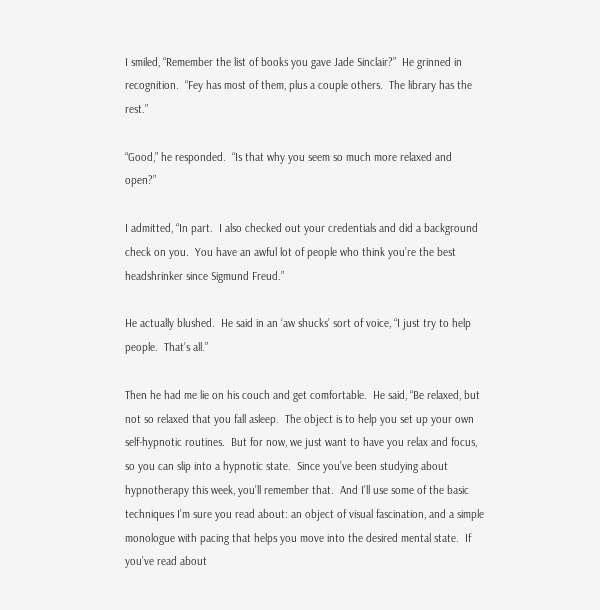I smiled, “Remember the list of books you gave Jade Sinclair?”  He grinned in recognition.  “Fey has most of them, plus a couple others.  The library has the rest.”

“Good,” he responded.  “Is that why you seem so much more relaxed and open?”

I admitted, “In part.  I also checked out your credentials and did a background check on you.  You have an awful lot of people who think you’re the best headshrinker since Sigmund Freud.”

He actually blushed.  He said in an ‘aw shucks’ sort of voice, “I just try to help people.  That’s all.”

Then he had me lie on his couch and get comfortable.  He said, “Be relaxed, but not so relaxed that you fall asleep.  The object is to help you set up your own self-hypnotic routines.  But for now, we just want to have you relax and focus, so you can slip into a hypnotic state.  Since you’ve been studying about hypnotherapy this week, you’ll remember that.  And I’ll use some of the basic techniques I’m sure you read about: an object of visual fascination, and a simple monologue with pacing that helps you move into the desired mental state.  If you’ve read about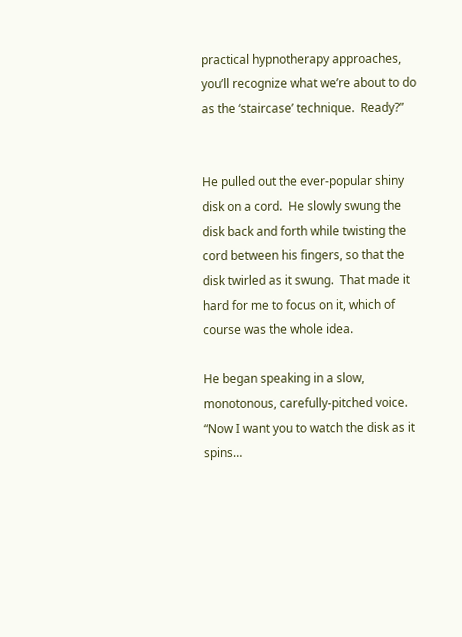practical hypnotherapy approaches, you’ll recognize what we’re about to do as the ‘staircase’ technique.  Ready?”


He pulled out the ever-popular shiny disk on a cord.  He slowly swung the disk back and forth while twisting the cord between his fingers, so that the disk twirled as it swung.  That made it hard for me to focus on it, which of course was the whole idea.

He began speaking in a slow, monotonous, carefully-pitched voice.  “Now I want you to watch the disk as it spins…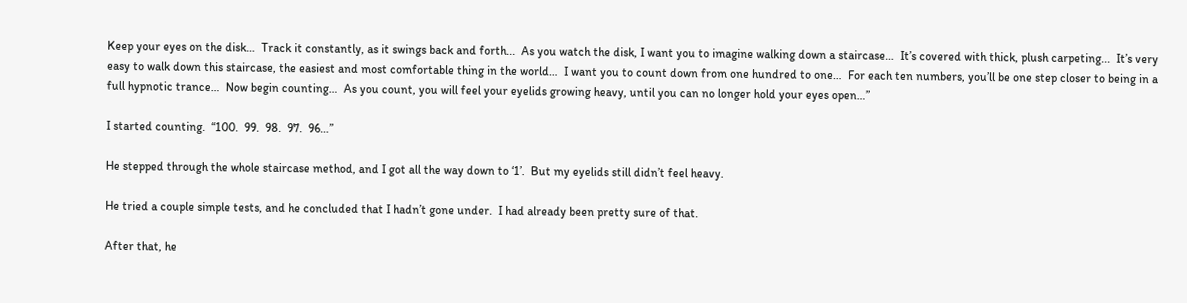Keep your eyes on the disk…  Track it constantly, as it swings back and forth...  As you watch the disk, I want you to imagine walking down a staircase…  It’s covered with thick, plush carpeting...  It’s very easy to walk down this staircase, the easiest and most comfortable thing in the world…  I want you to count down from one hundred to one…  For each ten numbers, you’ll be one step closer to being in a full hypnotic trance…  Now begin counting…  As you count, you will feel your eyelids growing heavy, until you can no longer hold your eyes open…”

I started counting.  “100.  99.  98.  97.  96…”

He stepped through the whole staircase method, and I got all the way down to ‘1’.  But my eyelids still didn’t feel heavy.

He tried a couple simple tests, and he concluded that I hadn’t gone under.  I had already been pretty sure of that.

After that, he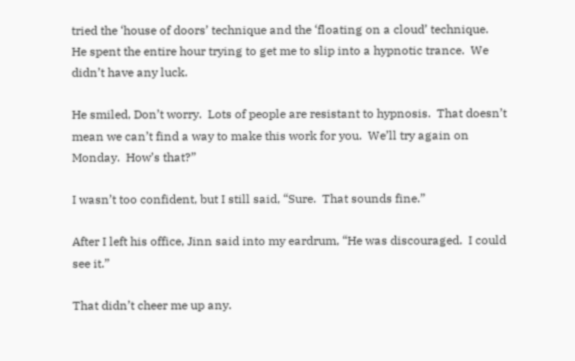tried the ‘house of doors’ technique and the ‘floating on a cloud’ technique.  He spent the entire hour trying to get me to slip into a hypnotic trance.  We didn’t have any luck.

He smiled, Don’t worry.  Lots of people are resistant to hypnosis.  That doesn’t mean we can’t find a way to make this work for you.  We’ll try again on Monday.  How’s that?”

I wasn’t too confident, but I still said, “Sure.  That sounds fine.”

After I left his office, Jinn said into my eardrum, “He was discouraged.  I could see it.”

That didn’t cheer me up any.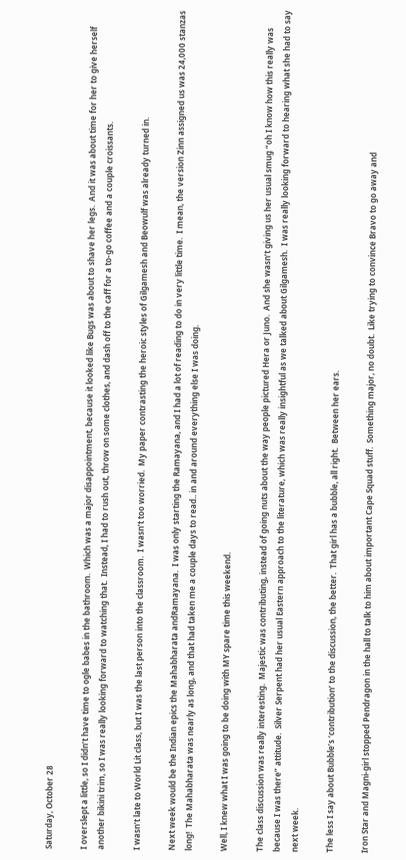Saturday, October 28

I overslept a little, so I didn’t have time to ogle babes in the bathroom.  Which was a major disappointment, because it looked like Bugs was about to shave her legs.  And it was about time for her to give herself another bikini trim, so I was really looking forward to watching that.  Instead, I had to rush out, throw on some clothes, and dash off to the caff for a to-go coffee and a couple croissants.

I wasn’t late to World Lit class, but I was the last person into the classroom.  I wasn’t too worried.  My paper contrasting the heroic styles of Gilgamesh and Beowulf was already turned in.

Next week would be the Indian epics the Mahabharata andRamayana.  I was only starting the Ramayana, and I had a lot of reading to do in very little time.  I mean, the version Zinn assigned us was 24,000 stanzas long!  The Mahabharata was nearly as long, and that had taken me a couple days to read.. in and around everything else I was doing.

Well, I knew what I was going to be doing with MY spare time this weekend.

The class discussion was really interesting.  Majestic was contributing, instead of going nuts about the way people pictured Hera or Juno.  And she wasn’t giving us her usual smug “oh I know how this really was because I was there” attitude.  Silver Serpent had her usual Eastern approach to the literature, which was really insightful as we talked about Gilgamesh.  I was really looking forward to hearing what she had to say next week.

The less I say about Bubble’s ‘contribution’ to the discussion, the better.  That girl has a bubble, all right.  Between her ears.

Iron Star and Magni-girl stopped Pendragon in the hall to talk to him about important Cape Squad stuff.  Something major, no doubt.  Like trying to convince Bravo to go away and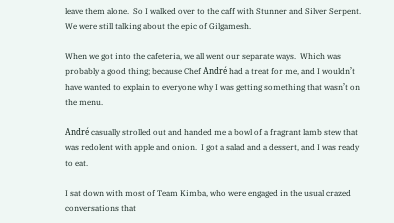leave them alone.  So I walked over to the caff with Stunner and Silver Serpent.  We were still talking about the epic of Gilgamesh.

When we got into the cafeteria, we all went our separate ways.  Which was probably a good thing; because Chef André had a treat for me, and I wouldn’t have wanted to explain to everyone why I was getting something that wasn’t on the menu.

André casually strolled out and handed me a bowl of a fragrant lamb stew that was redolent with apple and onion.  I got a salad and a dessert, and I was ready to eat.

I sat down with most of Team Kimba, who were engaged in the usual crazed conversations that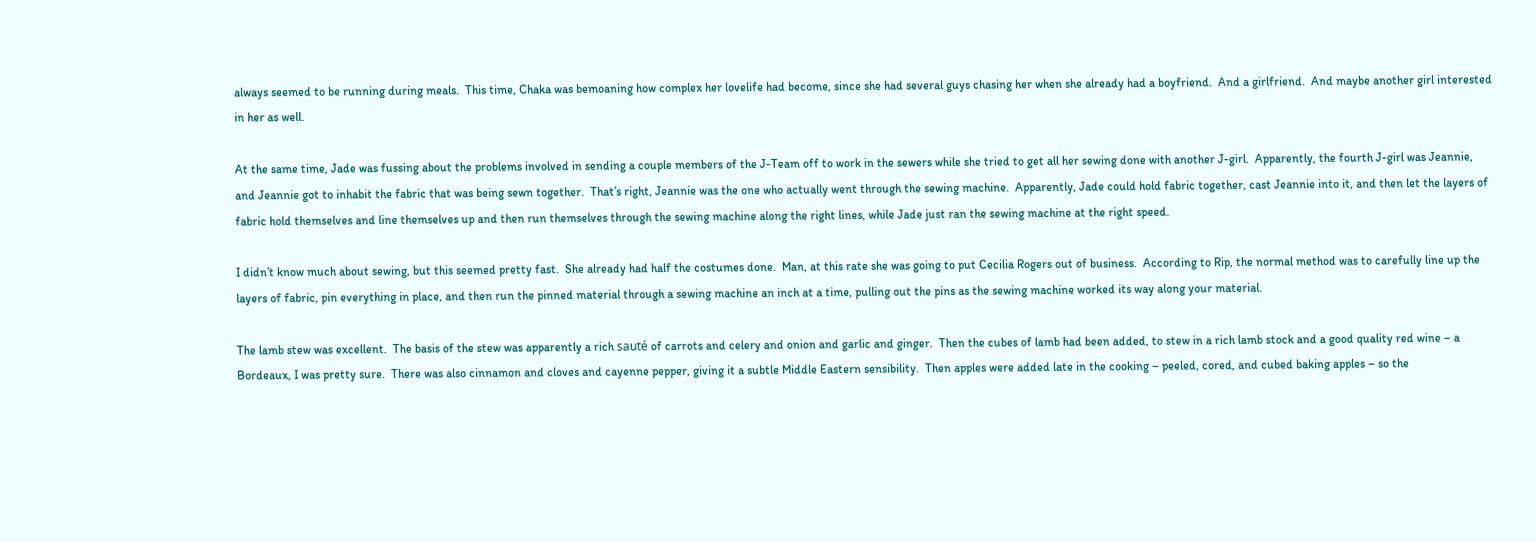always seemed to be running during meals.  This time, Chaka was bemoaning how complex her lovelife had become, since she had several guys chasing her when she already had a boyfriend.  And a girlfriend.  And maybe another girl interested in her as well.

At the same time, Jade was fussing about the problems involved in sending a couple members of the J-Team off to work in the sewers while she tried to get all her sewing done with another J-girl.  Apparently, the fourth J-girl was Jeannie, and Jeannie got to inhabit the fabric that was being sewn together.  That’s right, Jeannie was the one who actually went through the sewing machine.  Apparently, Jade could hold fabric together, cast Jeannie into it, and then let the layers of fabric hold themselves and line themselves up and then run themselves through the sewing machine along the right lines, while Jade just ran the sewing machine at the right speed.

I didn’t know much about sewing, but this seemed pretty fast.  She already had half the costumes done.  Man, at this rate she was going to put Cecilia Rogers out of business.  According to Rip, the normal method was to carefully line up the layers of fabric, pin everything in place, and then run the pinned material through a sewing machine an inch at a time, pulling out the pins as the sewing machine worked its way along your material.

The lamb stew was excellent.  The basis of the stew was apparently a rich sauté of carrots and celery and onion and garlic and ginger.  Then the cubes of lamb had been added, to stew in a rich lamb stock and a good quality red wine – a Bordeaux, I was pretty sure.  There was also cinnamon and cloves and cayenne pepper, giving it a subtle Middle Eastern sensibility.  Then apples were added late in the cooking – peeled, cored, and cubed baking apples – so the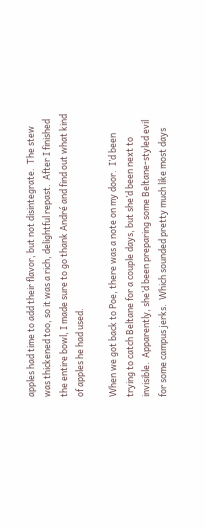apples had time to add their flavor, but not disintegrate.  The stew was thickened too, so it was a rich, delightful repast.  After I finished the entire bowl, I made sure to go thank André and find out what kind of apples he had used.

When we got back to Poe, there was a note on my door.  I’d been trying to catch Beltane for a couple days, but she’d been next to invisible.  Apparently, she’d been preparing some Beltane-styled evil for some campus jerks.  Which sounded pretty much like most days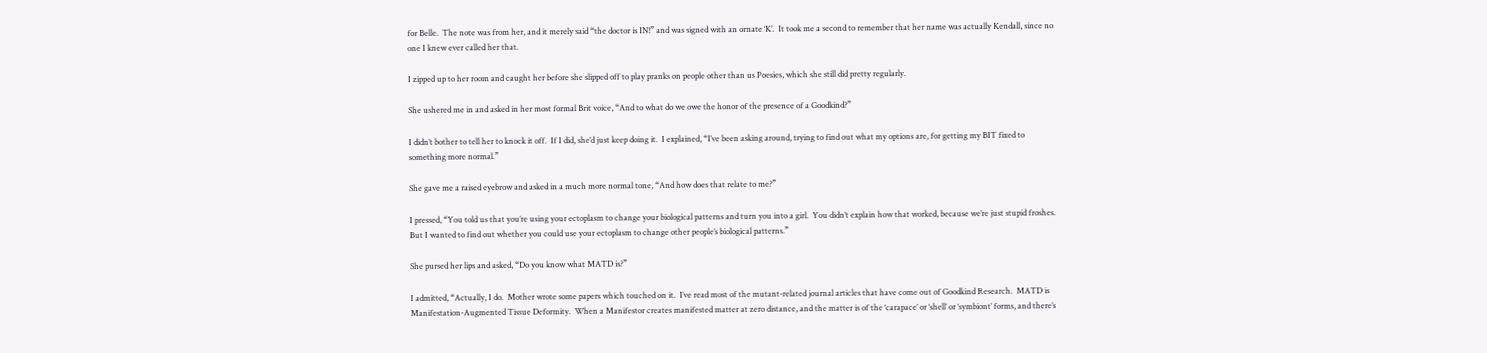for Belle.  The note was from her, and it merely said “the doctor is IN!” and was signed with an ornate ‘K’.  It took me a second to remember that her name was actually Kendall, since no one I knew ever called her that.

I zipped up to her room and caught her before she slipped off to play pranks on people other than us Poesies, which she still did pretty regularly.

She ushered me in and asked in her most formal Brit voice, “And to what do we owe the honor of the presence of a Goodkind?”

I didn’t bother to tell her to knock it off.  If I did, she’d just keep doing it.  I explained, “I’ve been asking around, trying to find out what my options are, for getting my BIT fixed to something more normal.”

She gave me a raised eyebrow and asked in a much more normal tone, “And how does that relate to me?”

I pressed, “You told us that you’re using your ectoplasm to change your biological patterns and turn you into a girl.  You didn’t explain how that worked, because we’re just stupid froshes.  But I wanted to find out whether you could use your ectoplasm to change other people’s biological patterns.”

She pursed her lips and asked, “Do you know what MATD is?”

I admitted, “Actually, I do.  Mother wrote some papers which touched on it.  I’ve read most of the mutant-related journal articles that have come out of Goodkind Research.  MATD is Manifestation-Augmented Tissue Deformity.  When a Manifestor creates manifested matter at zero distance, and the matter is of the ‘carapace’ or ‘shell’ or ‘symbiont’ forms, and there’s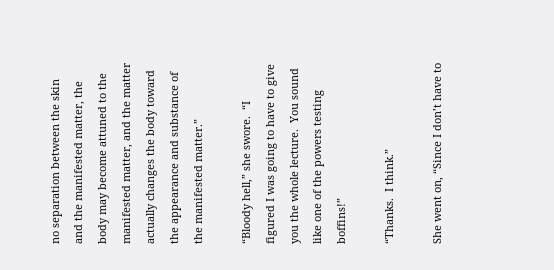no separation between the skin and the manifested matter, the body may become attuned to the manifested matter, and the matter actually changes the body toward the appearance and substance of the manifested matter.”

“Bloody hell,” she swore.  “I figured I was going to have to give you the whole lecture.  You sound like one of the powers testing boffins!”

“Thanks.  I think.”

She went on, “Since I don’t have to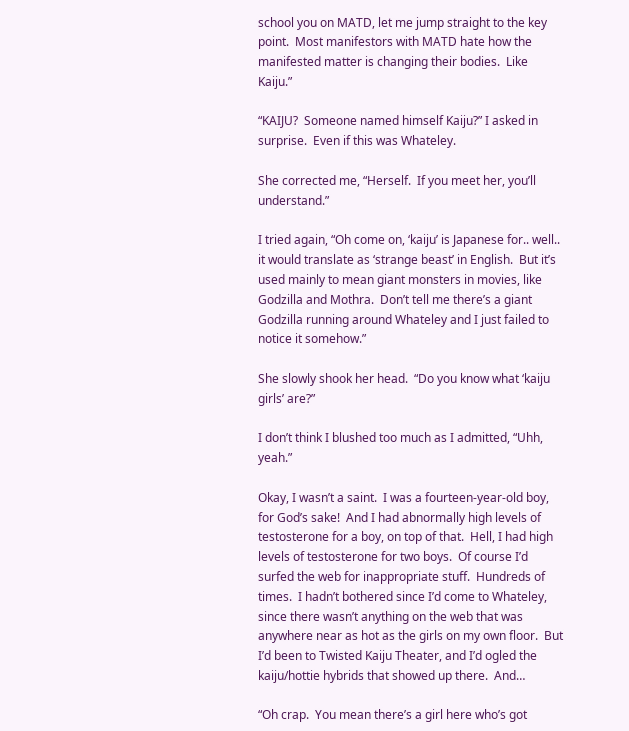school you on MATD, let me jump straight to the key point.  Most manifestors with MATD hate how the manifested matter is changing their bodies.  Like Kaiju.”

“KAIJU?  Someone named himself Kaiju?” I asked in surprise.  Even if this was Whateley.

She corrected me, “Herself.  If you meet her, you’ll understand.”

I tried again, “Oh come on, ‘kaiju’ is Japanese for.. well.. it would translate as ‘strange beast’ in English.  But it’s used mainly to mean giant monsters in movies, like Godzilla and Mothra.  Don’t tell me there’s a giant Godzilla running around Whateley and I just failed to notice it somehow.”

She slowly shook her head.  “Do you know what ‘kaiju girls’ are?”

I don’t think I blushed too much as I admitted, “Uhh, yeah.”

Okay, I wasn’t a saint.  I was a fourteen-year-old boy, for God’s sake!  And I had abnormally high levels of testosterone for a boy, on top of that.  Hell, I had high levels of testosterone for two boys.  Of course I’d surfed the web for inappropriate stuff.  Hundreds of times.  I hadn’t bothered since I’d come to Whateley, since there wasn’t anything on the web that was anywhere near as hot as the girls on my own floor.  But I’d been to Twisted Kaiju Theater, and I’d ogled the kaiju/hottie hybrids that showed up there.  And…

“Oh crap.  You mean there’s a girl here who’s got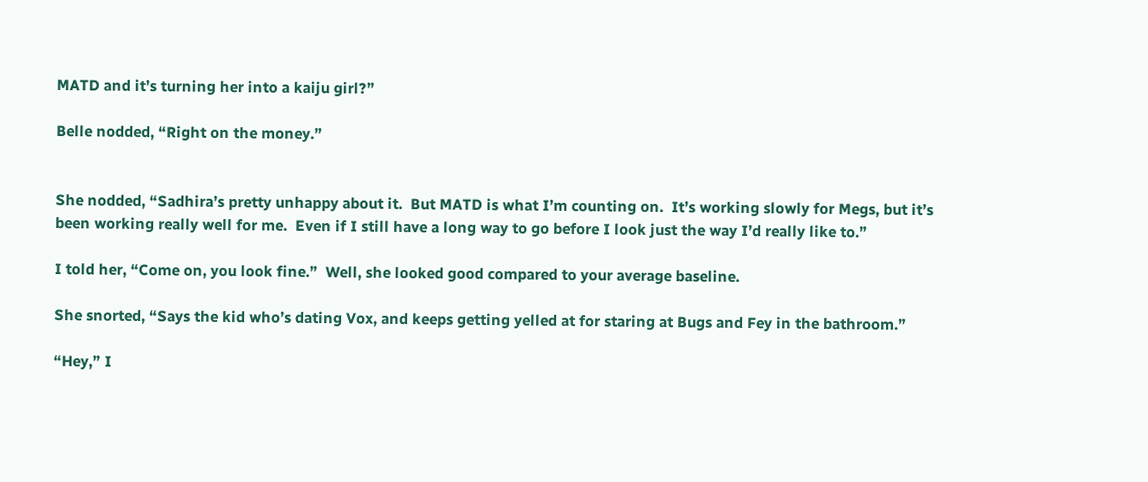MATD and it’s turning her into a kaiju girl?”

Belle nodded, “Right on the money.”


She nodded, “Sadhira’s pretty unhappy about it.  But MATD is what I’m counting on.  It’s working slowly for Megs, but it’s been working really well for me.  Even if I still have a long way to go before I look just the way I’d really like to.”

I told her, “Come on, you look fine.”  Well, she looked good compared to your average baseline.

She snorted, “Says the kid who’s dating Vox, and keeps getting yelled at for staring at Bugs and Fey in the bathroom.”

“Hey,” I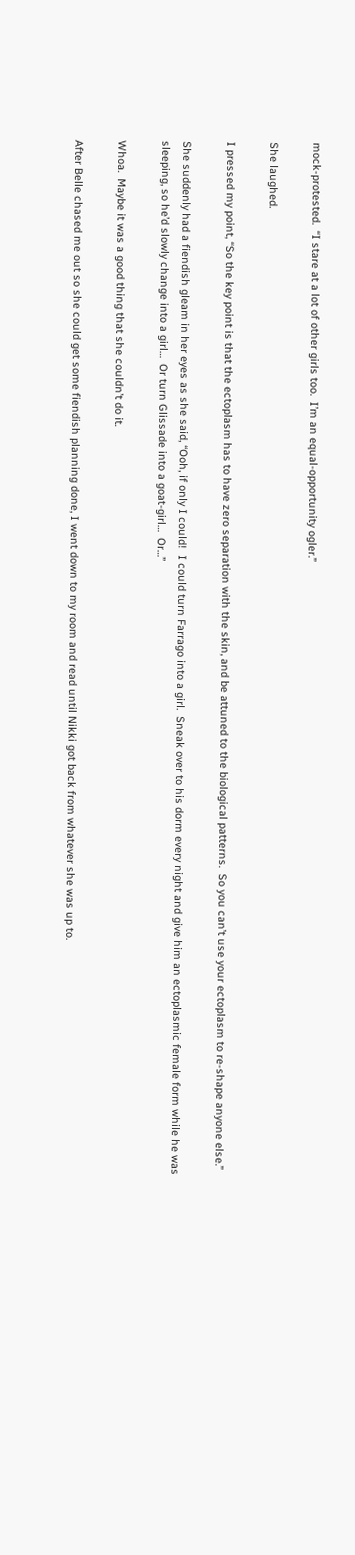mock-protested.  “I stare at a lot of other girls too.  I’m an equal-opportunity ogler.”

She laughed.

I pressed my point, “So the key point is that the ectoplasm has to have zero separation with the skin, and be attuned to the biological patterns.  So you can’t use your ectoplasm to re-shape anyone else.”

She suddenly had a fiendish gleam in her eyes as she said, “Ooh, if only I could!  I could turn Farrago into a girl.  Sneak over to his dorm every night and give him an ectoplasmic female form while he was sleeping, so he’d slowly change into a girl…  Or turn Glissade into a goat-girl…  Or…”

Whoa.  Maybe it was a good thing that she couldn’t do it.

After Belle chased me out so she could get some fiendish planning done, I went down to my room and read until Nikki got back from whatever she was up to.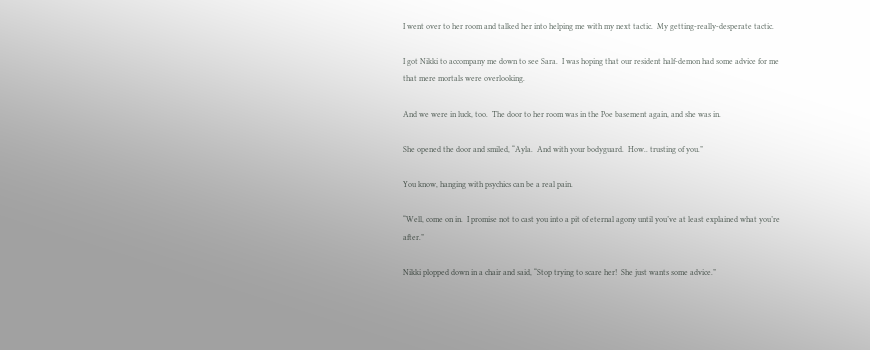I went over to her room and talked her into helping me with my next tactic.  My getting-really-desperate tactic.

I got Nikki to accompany me down to see Sara.  I was hoping that our resident half-demon had some advice for me that mere mortals were overlooking.

And we were in luck, too.  The door to her room was in the Poe basement again, and she was in.

She opened the door and smiled, “Ayla.  And with your bodyguard.  How.. trusting of you.”

You know, hanging with psychics can be a real pain.

“Well, come on in.  I promise not to cast you into a pit of eternal agony until you’ve at least explained what you’re after.”

Nikki plopped down in a chair and said, “Stop trying to scare her!  She just wants some advice.”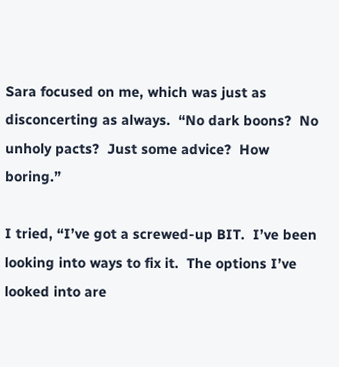Sara focused on me, which was just as disconcerting as always.  “No dark boons?  No unholy pacts?  Just some advice?  How boring.”

I tried, “I’ve got a screwed-up BIT.  I’ve been looking into ways to fix it.  The options I’ve looked into are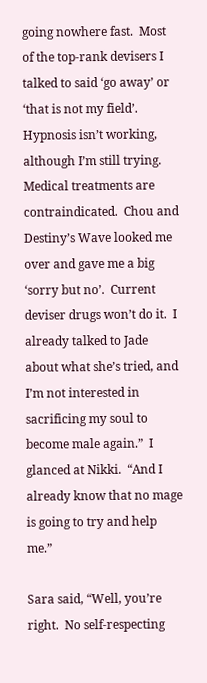going nowhere fast.  Most of the top-rank devisers I talked to said ‘go away’ or ‘that is not my field’.  Hypnosis isn’t working, although I’m still trying.  Medical treatments are contraindicated.  Chou and Destiny’s Wave looked me over and gave me a big ‘sorry but no’.  Current deviser drugs won’t do it.  I already talked to Jade about what she’s tried, and I’m not interested in sacrificing my soul to become male again.”  I glanced at Nikki.  “And I already know that no mage is going to try and help me.”

Sara said, “Well, you’re right.  No self-respecting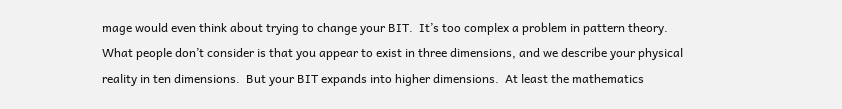mage would even think about trying to change your BIT.  It’s too complex a problem in pattern theory.  What people don’t consider is that you appear to exist in three dimensions, and we describe your physical reality in ten dimensions.  But your BIT expands into higher dimensions.  At least the mathematics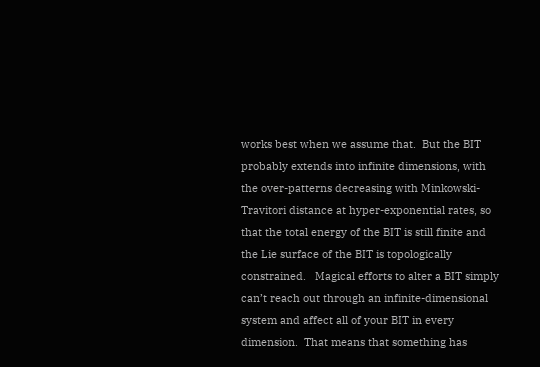works best when we assume that.  But the BIT probably extends into infinite dimensions, with the over-patterns decreasing with Minkowski-Travitori distance at hyper-exponential rates, so that the total energy of the BIT is still finite and the Lie surface of the BIT is topologically constrained.   Magical efforts to alter a BIT simply can’t reach out through an infinite-dimensional system and affect all of your BIT in every dimension.  That means that something has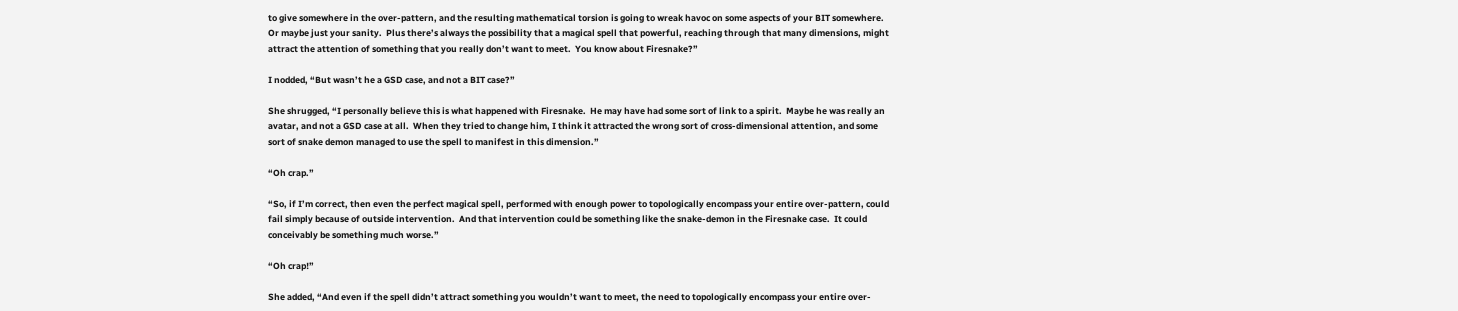to give somewhere in the over-pattern, and the resulting mathematical torsion is going to wreak havoc on some aspects of your BIT somewhere.  Or maybe just your sanity.  Plus there’s always the possibility that a magical spell that powerful, reaching through that many dimensions, might attract the attention of something that you really don’t want to meet.  You know about Firesnake?”

I nodded, “But wasn’t he a GSD case, and not a BIT case?”

She shrugged, “I personally believe this is what happened with Firesnake.  He may have had some sort of link to a spirit.  Maybe he was really an avatar, and not a GSD case at all.  When they tried to change him, I think it attracted the wrong sort of cross-dimensional attention, and some sort of snake demon managed to use the spell to manifest in this dimension.”

“Oh crap.”

“So, if I’m correct, then even the perfect magical spell, performed with enough power to topologically encompass your entire over-pattern, could fail simply because of outside intervention.  And that intervention could be something like the snake-demon in the Firesnake case.  It could conceivably be something much worse.”

“Oh crap!”

She added, “And even if the spell didn’t attract something you wouldn’t want to meet, the need to topologically encompass your entire over-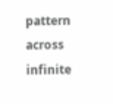pattern across infinite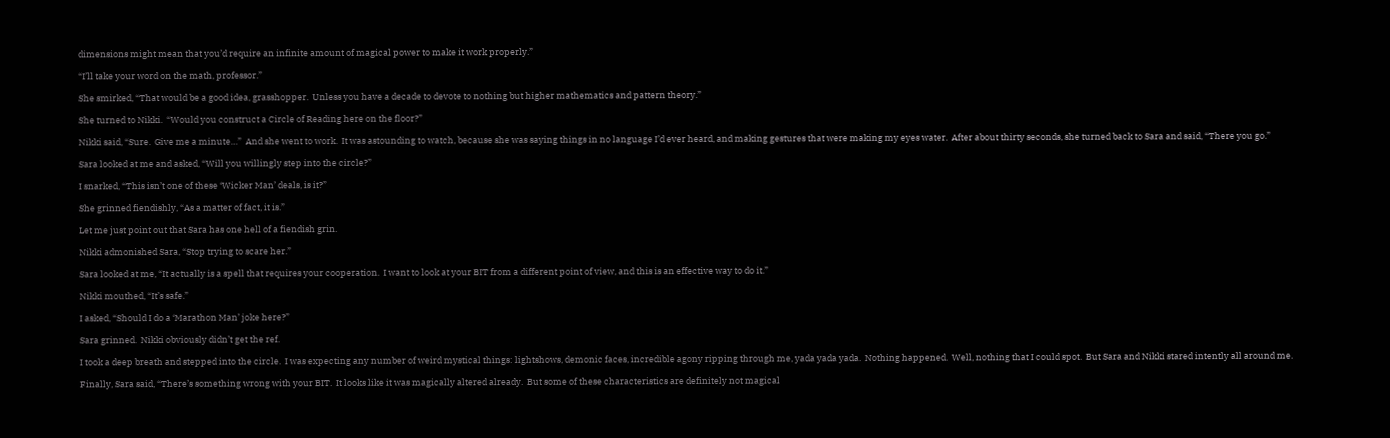dimensions might mean that you’d require an infinite amount of magical power to make it work properly.”

“I’ll take your word on the math, professor.”

She smirked, “That would be a good idea, grasshopper.  Unless you have a decade to devote to nothing but higher mathematics and pattern theory.”

She turned to Nikki.  “Would you construct a Circle of Reading here on the floor?”

Nikki said, “Sure.  Give me a minute…”  And she went to work.  It was astounding to watch, because she was saying things in no language I’d ever heard, and making gestures that were making my eyes water.  After about thirty seconds, she turned back to Sara and said, “There you go.”

Sara looked at me and asked, “Will you willingly step into the circle?”

I snarked, “This isn’t one of these ‘Wicker Man’ deals, is it?”

She grinned fiendishly, “As a matter of fact, it is.”

Let me just point out that Sara has one hell of a fiendish grin.

Nikki admonished Sara, “Stop trying to scare her.”

Sara looked at me, “It actually is a spell that requires your cooperation.  I want to look at your BIT from a different point of view, and this is an effective way to do it.”

Nikki mouthed, “It’s safe.”

I asked, “Should I do a ‘Marathon Man’ joke here?”

Sara grinned.  Nikki obviously didn’t get the ref.

I took a deep breath and stepped into the circle.  I was expecting any number of weird mystical things: lightshows, demonic faces, incredible agony ripping through me, yada yada yada.  Nothing happened.  Well, nothing that I could spot.  But Sara and Nikki stared intently all around me.

Finally, Sara said, “There’s something wrong with your BIT.  It looks like it was magically altered already.  But some of these characteristics are definitely not magical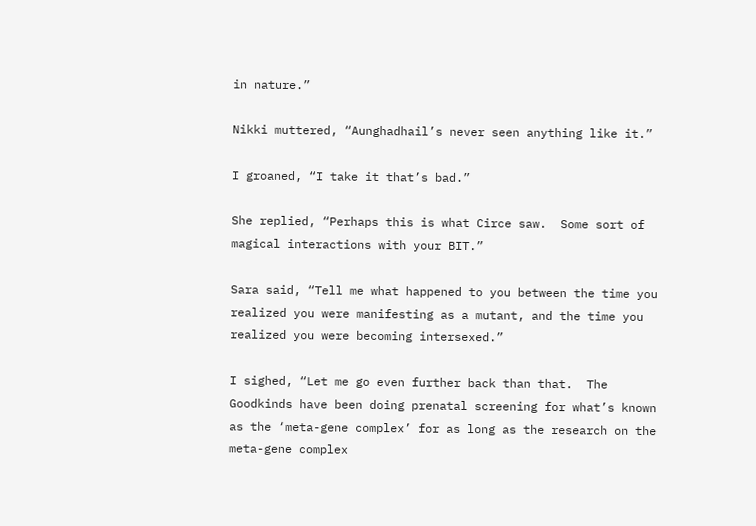in nature.”

Nikki muttered, “Aunghadhail’s never seen anything like it.”

I groaned, “I take it that’s bad.”

She replied, “Perhaps this is what Circe saw.  Some sort of magical interactions with your BIT.”

Sara said, “Tell me what happened to you between the time you realized you were manifesting as a mutant, and the time you realized you were becoming intersexed.”

I sighed, “Let me go even further back than that.  The Goodkinds have been doing prenatal screening for what’s known as the ‘meta-gene complex’ for as long as the research on the meta-gene complex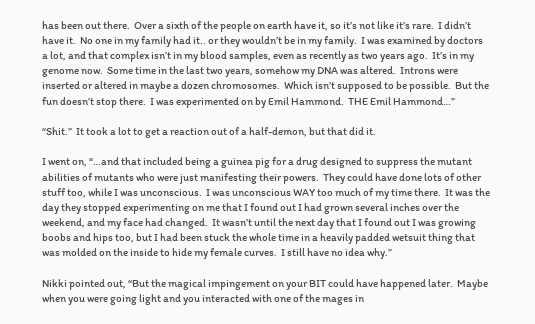has been out there.  Over a sixth of the people on earth have it, so it’s not like it’s rare.  I didn’t have it.  No one in my family had it.. or they wouldn’t be in my family.  I was examined by doctors a lot, and that complex isn’t in my blood samples, even as recently as two years ago.  It’s in my genome now.  Some time in the last two years, somehow my DNA was altered.  Introns were inserted or altered in maybe a dozen chromosomes.  Which isn’t supposed to be possible.  But the fun doesn’t stop there.  I was experimented on by Emil Hammond.  THE Emil Hammond…”

“Shit.”  It took a lot to get a reaction out of a half-demon, but that did it.

I went on, “…and that included being a guinea pig for a drug designed to suppress the mutant abilities of mutants who were just manifesting their powers.  They could have done lots of other stuff too, while I was unconscious.  I was unconscious WAY too much of my time there.  It was the day they stopped experimenting on me that I found out I had grown several inches over the weekend, and my face had changed.  It wasn’t until the next day that I found out I was growing boobs and hips too, but I had been stuck the whole time in a heavily padded wetsuit thing that was molded on the inside to hide my female curves.  I still have no idea why.”

Nikki pointed out, “But the magical impingement on your BIT could have happened later.  Maybe when you were going light and you interacted with one of the mages in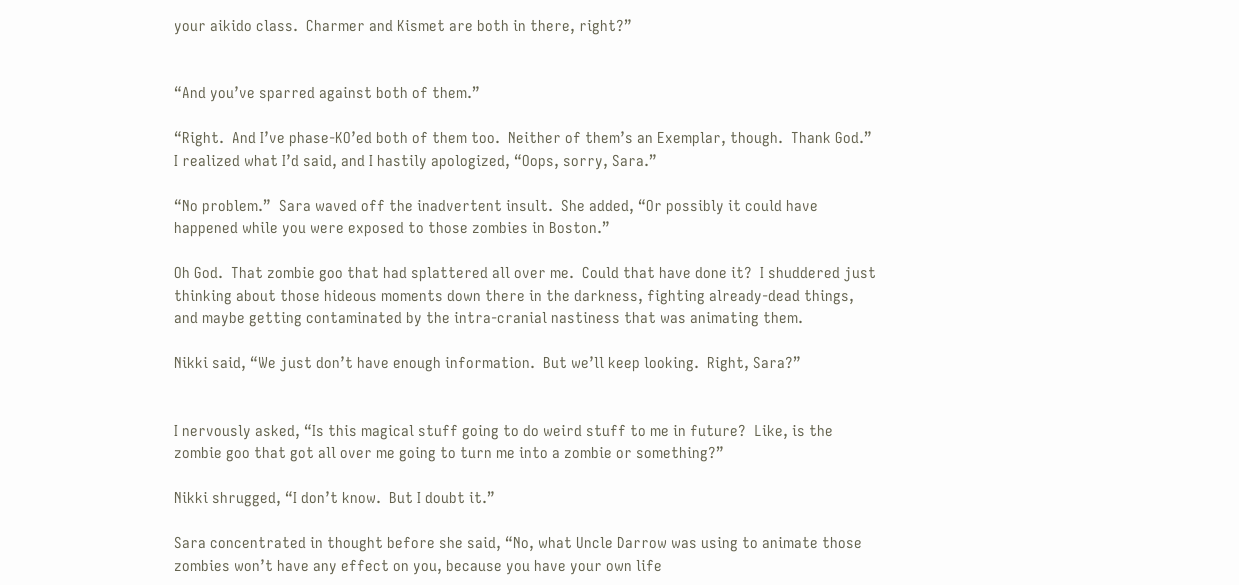your aikido class.  Charmer and Kismet are both in there, right?”


“And you’ve sparred against both of them.”

“Right.  And I’ve phase-KO’ed both of them too.  Neither of them’s an Exemplar, though.  Thank God.”  I realized what I’d said, and I hastily apologized, “Oops, sorry, Sara.”

“No problem.”  Sara waved off the inadvertent insult.  She added, “Or possibly it could have happened while you were exposed to those zombies in Boston.”

Oh God.  That zombie goo that had splattered all over me.  Could that have done it?  I shuddered just thinking about those hideous moments down there in the darkness, fighting already-dead things, and maybe getting contaminated by the intra-cranial nastiness that was animating them.

Nikki said, “We just don’t have enough information.  But we’ll keep looking.  Right, Sara?”


I nervously asked, “Is this magical stuff going to do weird stuff to me in future?  Like, is the zombie goo that got all over me going to turn me into a zombie or something?”

Nikki shrugged, “I don’t know.  But I doubt it.”

Sara concentrated in thought before she said, “No, what Uncle Darrow was using to animate those zombies won’t have any effect on you, because you have your own life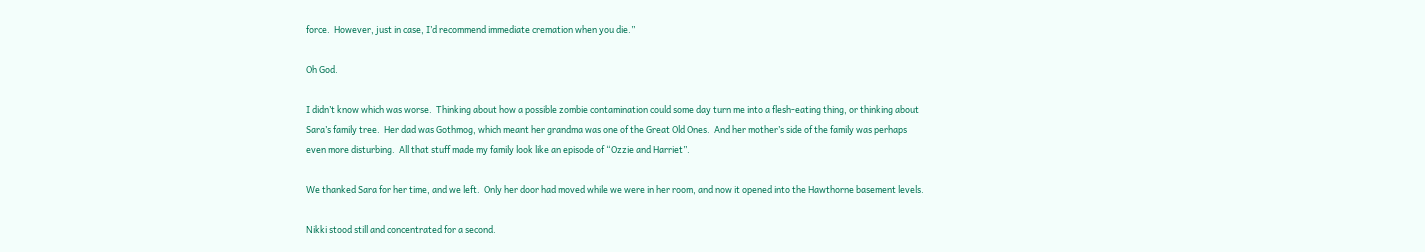force.  However, just in case, I’d recommend immediate cremation when you die.”

Oh God.

I didn’t know which was worse.  Thinking about how a possible zombie contamination could some day turn me into a flesh-eating thing, or thinking about Sara’s family tree.  Her dad was Gothmog, which meant her grandma was one of the Great Old Ones.  And her mother’s side of the family was perhaps even more disturbing.  All that stuff made my family look like an episode of “Ozzie and Harriet”.

We thanked Sara for her time, and we left.  Only her door had moved while we were in her room, and now it opened into the Hawthorne basement levels.

Nikki stood still and concentrated for a second.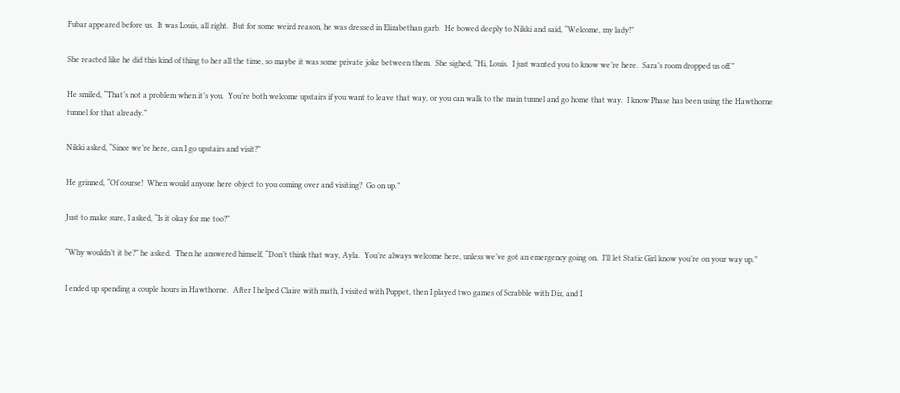Fubar appeared before us.  It was Louis, all right.  But for some weird reason, he was dressed in Elizabethan garb.  He bowed deeply to Nikki and said, “Welcome, my lady!”

She reacted like he did this kind of thing to her all the time, so maybe it was some private joke between them.  She sighed, “Hi, Louis.  I just wanted you to know we’re here.  Sara’s room dropped us off.”

He smiled, “That’s not a problem when it’s you.  You’re both welcome upstairs if you want to leave that way, or you can walk to the main tunnel and go home that way.  I know Phase has been using the Hawthorne tunnel for that already.”

Nikki asked, “Since we’re here, can I go upstairs and visit?”

He grinned, “Of course!  When would anyone here object to you coming over and visiting?  Go on up.”

Just to make sure, I asked, “Is it okay for me too?”

“Why wouldn’t it be?” he asked.  Then he answered himself, “Don’t think that way, Ayla.  You’re always welcome here, unless we’ve got an emergency going on.  I’ll let Static Girl know you’re on your way up.”

I ended up spending a couple hours in Hawthorne.  After I helped Claire with math, I visited with Puppet, then I played two games of Scrabble with Diz, and I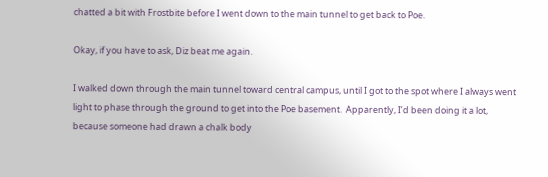chatted a bit with Frostbite before I went down to the main tunnel to get back to Poe.

Okay, if you have to ask, Diz beat me again.

I walked down through the main tunnel toward central campus, until I got to the spot where I always went light to phase through the ground to get into the Poe basement.  Apparently, I’d been doing it a lot, because someone had drawn a chalk body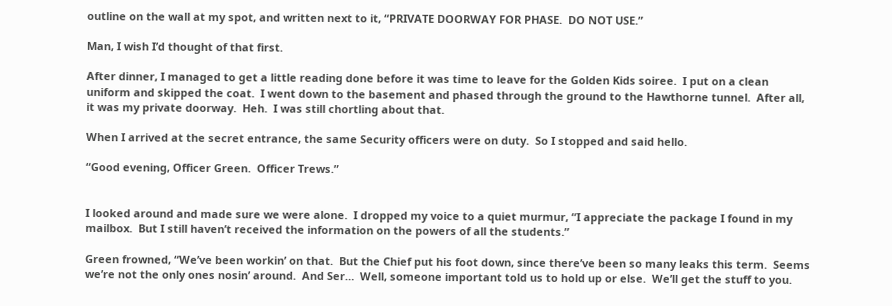outline on the wall at my spot, and written next to it, “PRIVATE DOORWAY FOR PHASE.  DO NOT USE.”

Man, I wish I’d thought of that first.

After dinner, I managed to get a little reading done before it was time to leave for the Golden Kids soiree.  I put on a clean uniform and skipped the coat.  I went down to the basement and phased through the ground to the Hawthorne tunnel.  After all, it was my private doorway.  Heh.  I was still chortling about that.

When I arrived at the secret entrance, the same Security officers were on duty.  So I stopped and said hello.

“Good evening, Officer Green.  Officer Trews.”


I looked around and made sure we were alone.  I dropped my voice to a quiet murmur, “I appreciate the package I found in my mailbox.  But I still haven’t received the information on the powers of all the students.”

Green frowned, “We’ve been workin’ on that.  But the Chief put his foot down, since there’ve been so many leaks this term.  Seems we’re not the only ones nosin’ around.  And Ser…  Well, someone important told us to hold up or else.  We’ll get the stuff to you.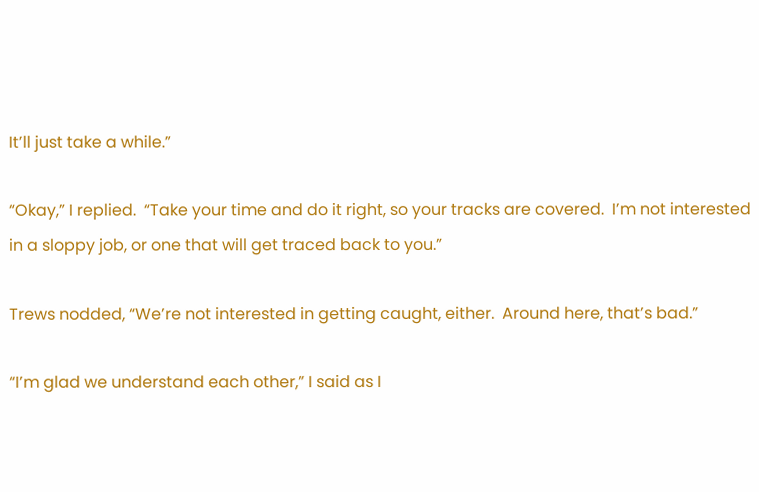It’ll just take a while.”

“Okay,” I replied.  “Take your time and do it right, so your tracks are covered.  I’m not interested in a sloppy job, or one that will get traced back to you.”

Trews nodded, “We’re not interested in getting caught, either.  Around here, that’s bad.”

“I’m glad we understand each other,” I said as I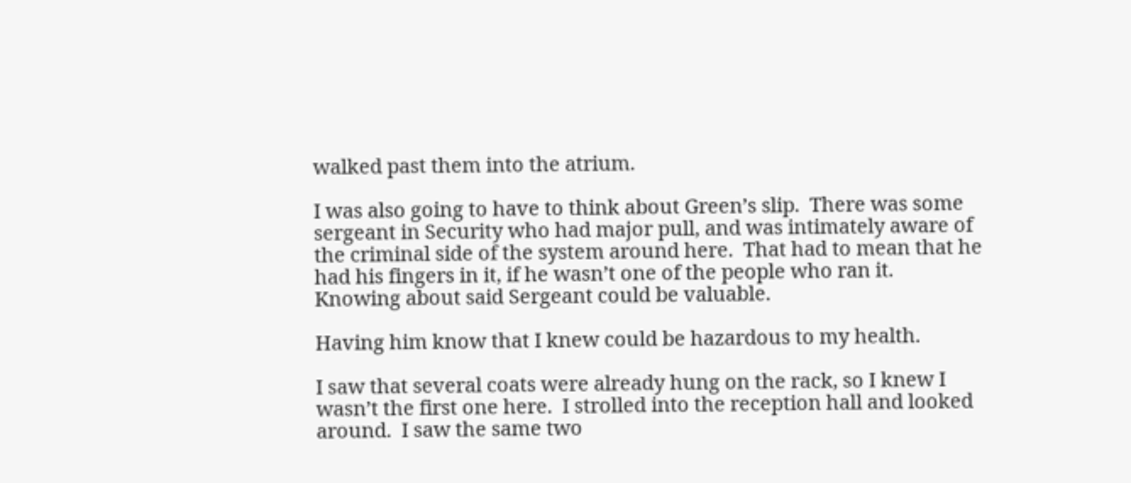walked past them into the atrium.

I was also going to have to think about Green’s slip.  There was some sergeant in Security who had major pull, and was intimately aware of the criminal side of the system around here.  That had to mean that he had his fingers in it, if he wasn’t one of the people who ran it.  Knowing about said Sergeant could be valuable.

Having him know that I knew could be hazardous to my health.

I saw that several coats were already hung on the rack, so I knew I wasn’t the first one here.  I strolled into the reception hall and looked around.  I saw the same two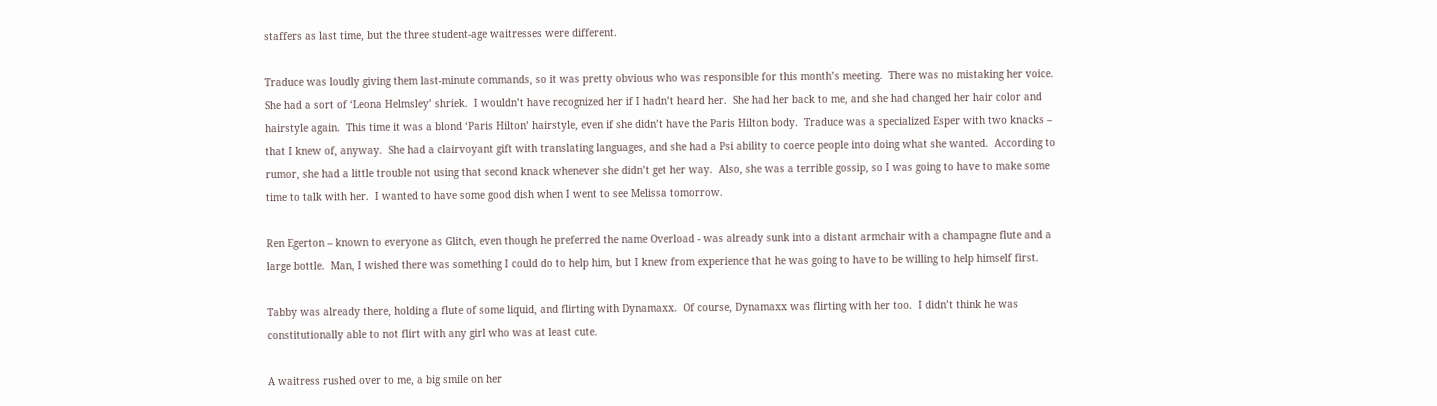staffers as last time, but the three student-age waitresses were different.

Traduce was loudly giving them last-minute commands, so it was pretty obvious who was responsible for this month’s meeting.  There was no mistaking her voice.  She had a sort of ‘Leona Helmsley’ shriek.  I wouldn’t have recognized her if I hadn’t heard her.  She had her back to me, and she had changed her hair color and hairstyle again.  This time it was a blond ‘Paris Hilton’ hairstyle, even if she didn’t have the Paris Hilton body.  Traduce was a specialized Esper with two knacks – that I knew of, anyway.  She had a clairvoyant gift with translating languages, and she had a Psi ability to coerce people into doing what she wanted.  According to rumor, she had a little trouble not using that second knack whenever she didn’t get her way.  Also, she was a terrible gossip, so I was going to have to make some time to talk with her.  I wanted to have some good dish when I went to see Melissa tomorrow.

Ren Egerton – known to everyone as Glitch, even though he preferred the name Overload - was already sunk into a distant armchair with a champagne flute and a large bottle.  Man, I wished there was something I could do to help him, but I knew from experience that he was going to have to be willing to help himself first.

Tabby was already there, holding a flute of some liquid, and flirting with Dynamaxx.  Of course, Dynamaxx was flirting with her too.  I didn’t think he was constitutionally able to not flirt with any girl who was at least cute.

A waitress rushed over to me, a big smile on her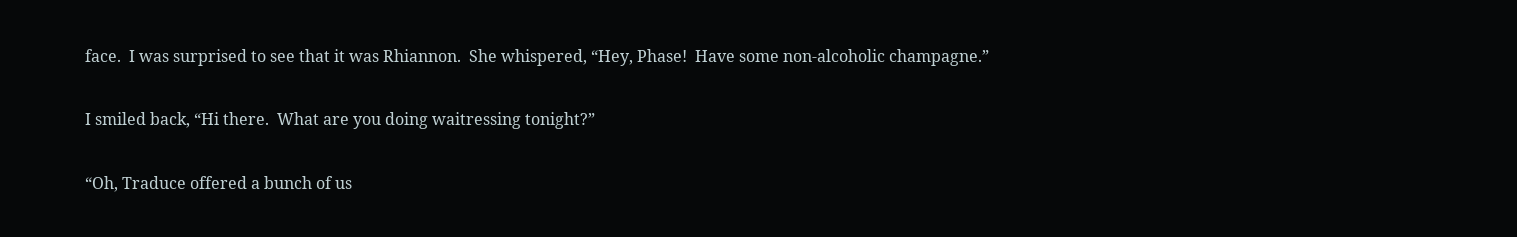face.  I was surprised to see that it was Rhiannon.  She whispered, “Hey, Phase!  Have some non-alcoholic champagne.”

I smiled back, “Hi there.  What are you doing waitressing tonight?”

“Oh, Traduce offered a bunch of us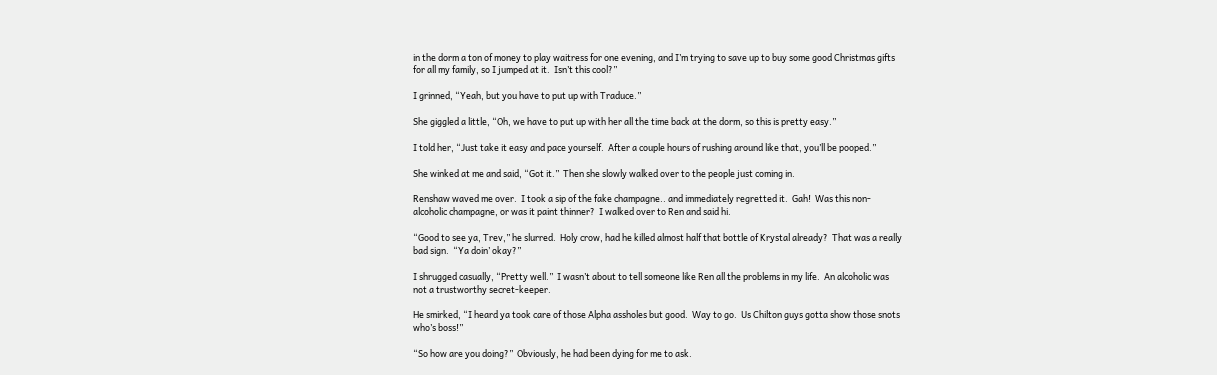in the dorm a ton of money to play waitress for one evening, and I’m trying to save up to buy some good Christmas gifts for all my family, so I jumped at it.  Isn’t this cool?”

I grinned, “Yeah, but you have to put up with Traduce.”

She giggled a little, “Oh, we have to put up with her all the time back at the dorm, so this is pretty easy.”

I told her, “Just take it easy and pace yourself.  After a couple hours of rushing around like that, you’ll be pooped.”

She winked at me and said, “Got it.”  Then she slowly walked over to the people just coming in.

Renshaw waved me over.  I took a sip of the fake champagne.. and immediately regretted it.  Gah!  Was this non-alcoholic champagne, or was it paint thinner?  I walked over to Ren and said hi.

“Good to see ya, Trev,” he slurred.  Holy crow, had he killed almost half that bottle of Krystal already?  That was a really bad sign.  “Ya doin’ okay?”

I shrugged casually, “Pretty well.”  I wasn’t about to tell someone like Ren all the problems in my life.  An alcoholic was not a trustworthy secret-keeper.

He smirked, “I heard ya took care of those Alpha assholes but good.  Way to go.  Us Chilton guys gotta show those snots who’s boss!”

“So how are you doing?”  Obviously, he had been dying for me to ask.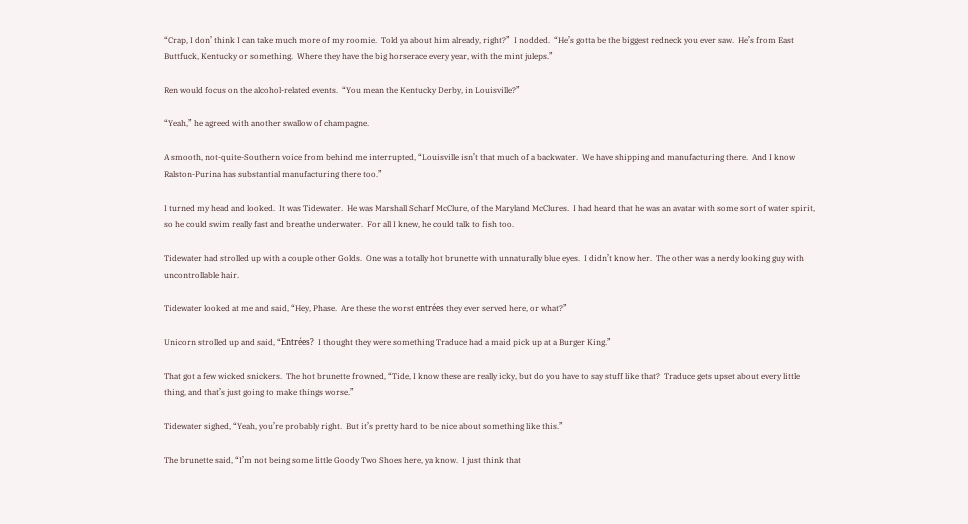“Crap, I don’ think I can take much more of my roomie.  Told ya about him already, right?”  I nodded.  “He’s gotta be the biggest redneck you ever saw.  He’s from East Buttfuck, Kentucky or something.  Where they have the big horserace every year, with the mint juleps.”

Ren would focus on the alcohol-related events.  “You mean the Kentucky Derby, in Louisville?”

“Yeah,” he agreed with another swallow of champagne.

A smooth, not-quite-Southern voice from behind me interrupted, “Louisville isn’t that much of a backwater.  We have shipping and manufacturing there.  And I know Ralston-Purina has substantial manufacturing there too.”

I turned my head and looked.  It was Tidewater.  He was Marshall Scharf McClure, of the Maryland McClures.  I had heard that he was an avatar with some sort of water spirit, so he could swim really fast and breathe underwater.  For all I knew, he could talk to fish too.

Tidewater had strolled up with a couple other Golds.  One was a totally hot brunette with unnaturally blue eyes.  I didn’t know her.  The other was a nerdy looking guy with uncontrollable hair.

Tidewater looked at me and said, “Hey, Phase.  Are these the worst entrées they ever served here, or what?”

Unicorn strolled up and said, “Entrées?  I thought they were something Traduce had a maid pick up at a Burger King.”

That got a few wicked snickers.  The hot brunette frowned, “Tide, I know these are really icky, but do you have to say stuff like that?  Traduce gets upset about every little thing, and that’s just going to make things worse.”

Tidewater sighed, “Yeah, you’re probably right.  But it’s pretty hard to be nice about something like this.”

The brunette said, “I’m not being some little Goody Two Shoes here, ya know.  I just think that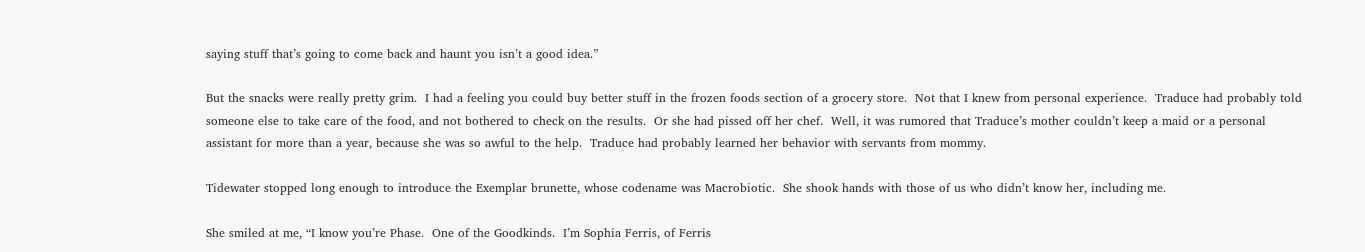saying stuff that’s going to come back and haunt you isn’t a good idea.”

But the snacks were really pretty grim.  I had a feeling you could buy better stuff in the frozen foods section of a grocery store.  Not that I knew from personal experience.  Traduce had probably told someone else to take care of the food, and not bothered to check on the results.  Or she had pissed off her chef.  Well, it was rumored that Traduce’s mother couldn’t keep a maid or a personal assistant for more than a year, because she was so awful to the help.  Traduce had probably learned her behavior with servants from mommy.

Tidewater stopped long enough to introduce the Exemplar brunette, whose codename was Macrobiotic.  She shook hands with those of us who didn’t know her, including me.

She smiled at me, “I know you’re Phase.  One of the Goodkinds.  I’m Sophia Ferris, of Ferris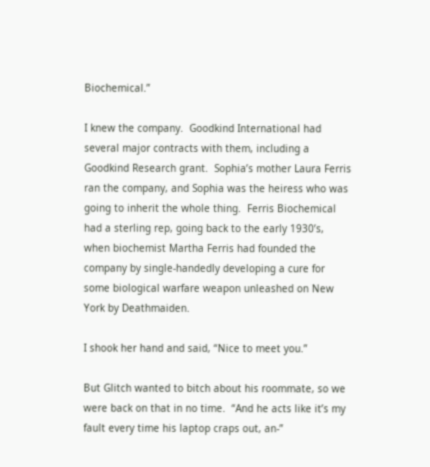Biochemical.”

I knew the company.  Goodkind International had several major contracts with them, including a Goodkind Research grant.  Sophia’s mother Laura Ferris ran the company, and Sophia was the heiress who was going to inherit the whole thing.  Ferris Biochemical had a sterling rep, going back to the early 1930’s, when biochemist Martha Ferris had founded the company by single-handedly developing a cure for some biological warfare weapon unleashed on New York by Deathmaiden.

I shook her hand and said, “Nice to meet you.”

But Glitch wanted to bitch about his roommate, so we were back on that in no time.  “And he acts like it’s my fault every time his laptop craps out, an-”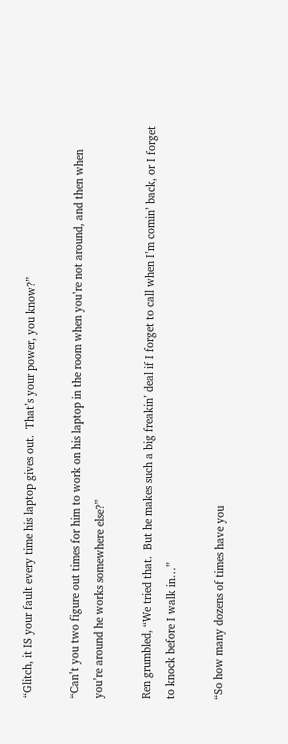“Glitch, it IS your fault every time his laptop gives out.  That’s your power, you know?”

“Can’t you two figure out times for him to work on his laptop in the room when you’re not around, and then when you’re around he works somewhere else?”

Ren grumbled, “We tried that.  But he makes such a big freakin’ deal if I forget to call when I’m comin’ back, or I forget to knock before I walk in…”

“So how many dozens of times have you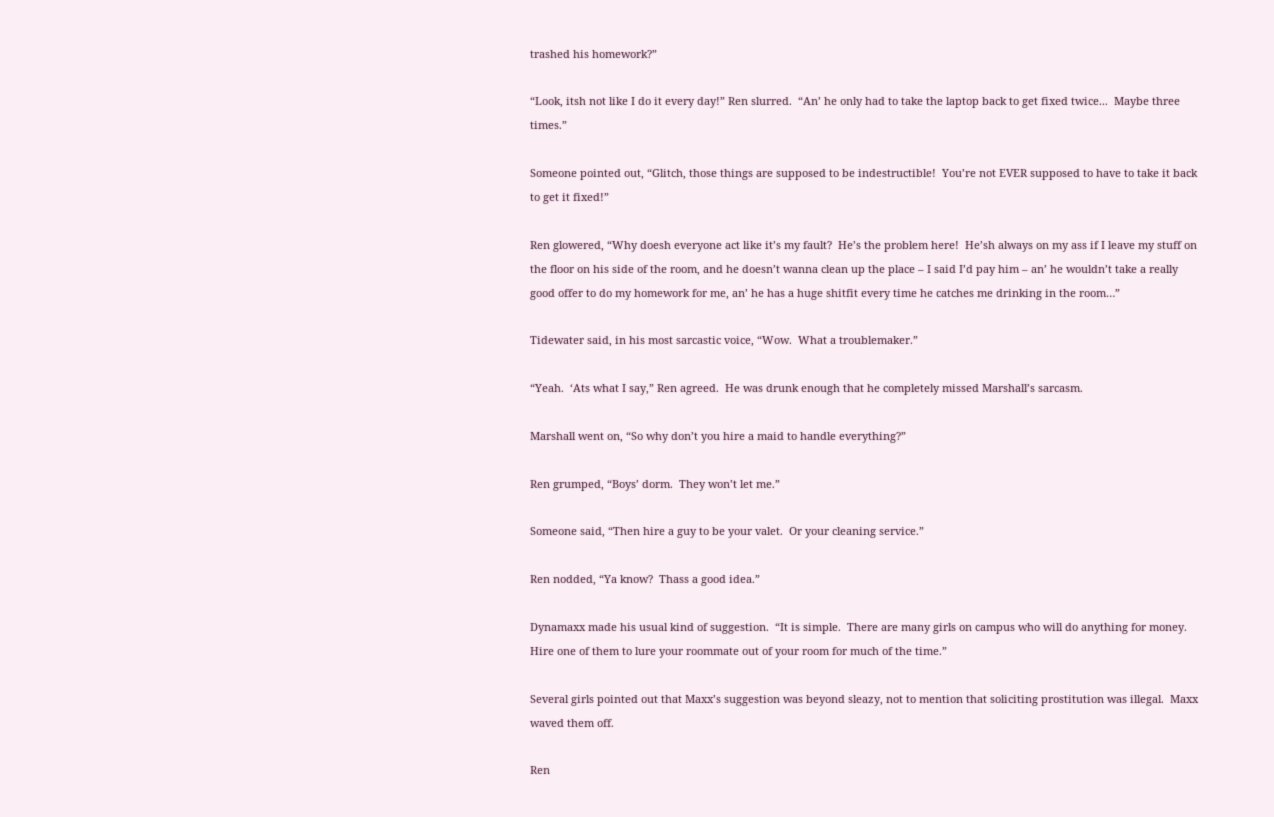trashed his homework?”

“Look, itsh not like I do it every day!” Ren slurred.  “An’ he only had to take the laptop back to get fixed twice...  Maybe three times.”

Someone pointed out, “Glitch, those things are supposed to be indestructible!  You’re not EVER supposed to have to take it back to get it fixed!”

Ren glowered, “Why doesh everyone act like it’s my fault?  He’s the problem here!  He’sh always on my ass if I leave my stuff on the floor on his side of the room, and he doesn’t wanna clean up the place – I said I’d pay him – an’ he wouldn’t take a really good offer to do my homework for me, an’ he has a huge shitfit every time he catches me drinking in the room…”

Tidewater said, in his most sarcastic voice, “Wow.  What a troublemaker.”

“Yeah.  ‘Ats what I say,” Ren agreed.  He was drunk enough that he completely missed Marshall’s sarcasm.

Marshall went on, “So why don’t you hire a maid to handle everything?”

Ren grumped, “Boys’ dorm.  They won’t let me.”

Someone said, “Then hire a guy to be your valet.  Or your cleaning service.”

Ren nodded, “Ya know?  Thass a good idea.”

Dynamaxx made his usual kind of suggestion.  “It is simple.  There are many girls on campus who will do anything for money.  Hire one of them to lure your roommate out of your room for much of the time.”

Several girls pointed out that Maxx’s suggestion was beyond sleazy, not to mention that soliciting prostitution was illegal.  Maxx waved them off.

Ren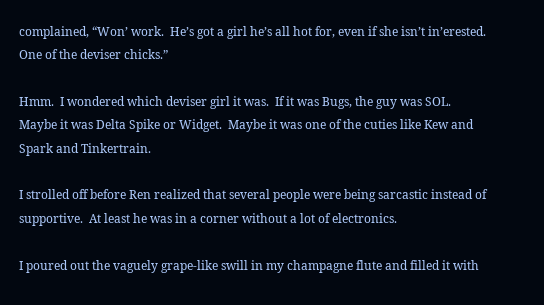complained, “Won’ work.  He’s got a girl he’s all hot for, even if she isn’t in’erested.  One of the deviser chicks.”

Hmm.  I wondered which deviser girl it was.  If it was Bugs, the guy was SOL.  Maybe it was Delta Spike or Widget.  Maybe it was one of the cuties like Kew and Spark and Tinkertrain.

I strolled off before Ren realized that several people were being sarcastic instead of supportive.  At least he was in a corner without a lot of electronics.

I poured out the vaguely grape-like swill in my champagne flute and filled it with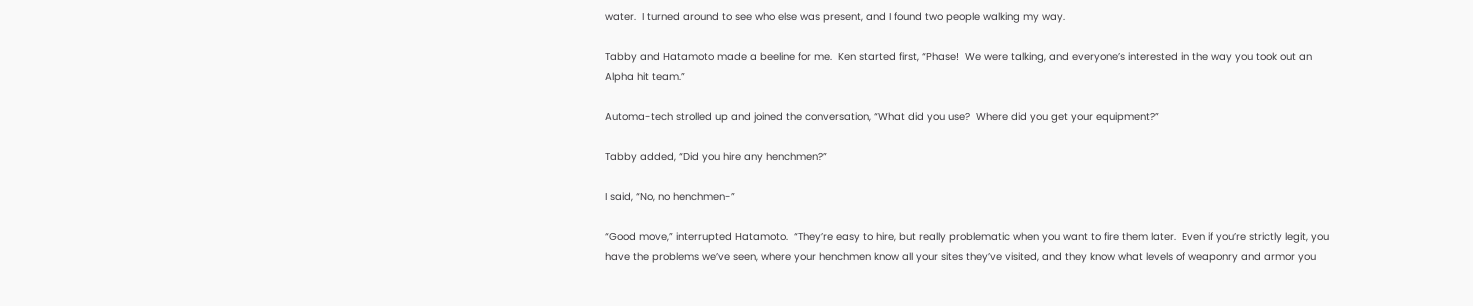water.  I turned around to see who else was present, and I found two people walking my way.

Tabby and Hatamoto made a beeline for me.  Ken started first, “Phase!  We were talking, and everyone’s interested in the way you took out an Alpha hit team.”

Automa-tech strolled up and joined the conversation, “What did you use?  Where did you get your equipment?”

Tabby added, “Did you hire any henchmen?”

I said, “No, no henchmen-”

“Good move,” interrupted Hatamoto.  “They’re easy to hire, but really problematic when you want to fire them later.  Even if you’re strictly legit, you have the problems we’ve seen, where your henchmen know all your sites they’ve visited, and they know what levels of weaponry and armor you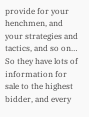provide for your henchmen, and your strategies and tactics, and so on…  So they have lots of information for sale to the highest bidder, and every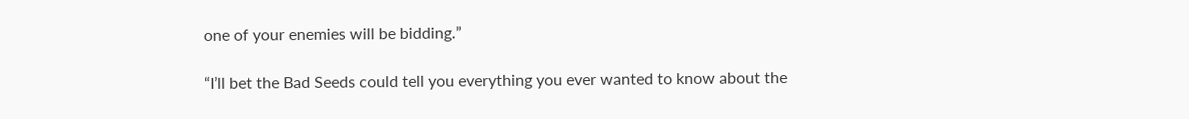one of your enemies will be bidding.”

“I’ll bet the Bad Seeds could tell you everything you ever wanted to know about the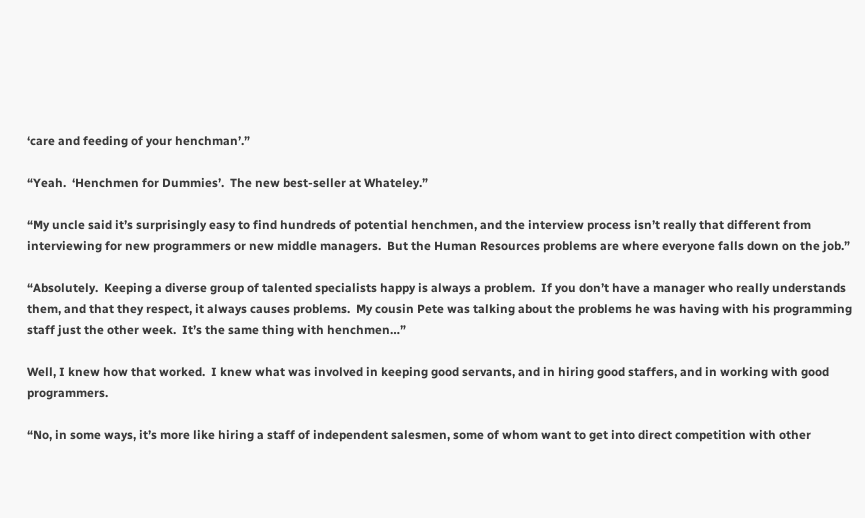‘care and feeding of your henchman’.”

“Yeah.  ‘Henchmen for Dummies’.  The new best-seller at Whateley.”

“My uncle said it’s surprisingly easy to find hundreds of potential henchmen, and the interview process isn’t really that different from interviewing for new programmers or new middle managers.  But the Human Resources problems are where everyone falls down on the job.”

“Absolutely.  Keeping a diverse group of talented specialists happy is always a problem.  If you don’t have a manager who really understands them, and that they respect, it always causes problems.  My cousin Pete was talking about the problems he was having with his programming staff just the other week.  It’s the same thing with henchmen…”

Well, I knew how that worked.  I knew what was involved in keeping good servants, and in hiring good staffers, and in working with good programmers.

“No, in some ways, it’s more like hiring a staff of independent salesmen, some of whom want to get into direct competition with other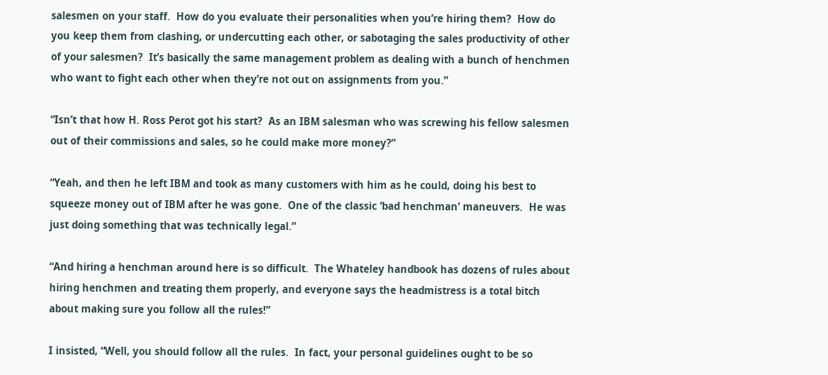salesmen on your staff.  How do you evaluate their personalities when you’re hiring them?  How do you keep them from clashing, or undercutting each other, or sabotaging the sales productivity of other of your salesmen?  It’s basically the same management problem as dealing with a bunch of henchmen who want to fight each other when they’re not out on assignments from you.”

“Isn’t that how H. Ross Perot got his start?  As an IBM salesman who was screwing his fellow salesmen out of their commissions and sales, so he could make more money?”

“Yeah, and then he left IBM and took as many customers with him as he could, doing his best to squeeze money out of IBM after he was gone.  One of the classic ‘bad henchman’ maneuvers.  He was just doing something that was technically legal.”

“And hiring a henchman around here is so difficult.  The Whateley handbook has dozens of rules about hiring henchmen and treating them properly, and everyone says the headmistress is a total bitch about making sure you follow all the rules!”

I insisted, “Well, you should follow all the rules.  In fact, your personal guidelines ought to be so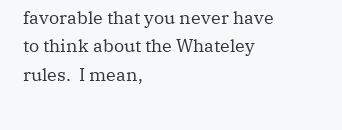favorable that you never have to think about the Whateley rules.  I mean,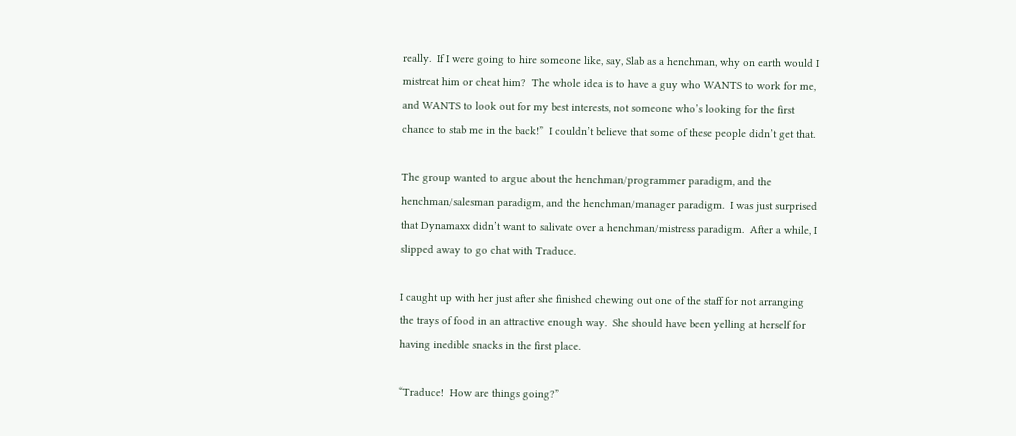really.  If I were going to hire someone like, say, Slab as a henchman, why on earth would I mistreat him or cheat him?  The whole idea is to have a guy who WANTS to work for me, and WANTS to look out for my best interests, not someone who’s looking for the first chance to stab me in the back!”  I couldn’t believe that some of these people didn’t get that.

The group wanted to argue about the henchman/programmer paradigm, and the henchman/salesman paradigm, and the henchman/manager paradigm.  I was just surprised that Dynamaxx didn’t want to salivate over a henchman/mistress paradigm.  After a while, I slipped away to go chat with Traduce.

I caught up with her just after she finished chewing out one of the staff for not arranging the trays of food in an attractive enough way.  She should have been yelling at herself for having inedible snacks in the first place.

“Traduce!  How are things going?”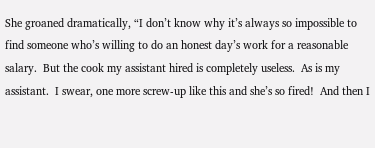She groaned dramatically, “I don’t know why it’s always so impossible to find someone who’s willing to do an honest day’s work for a reasonable salary.  But the cook my assistant hired is completely useless.  As is my assistant.  I swear, one more screw-up like this and she’s so fired!  And then I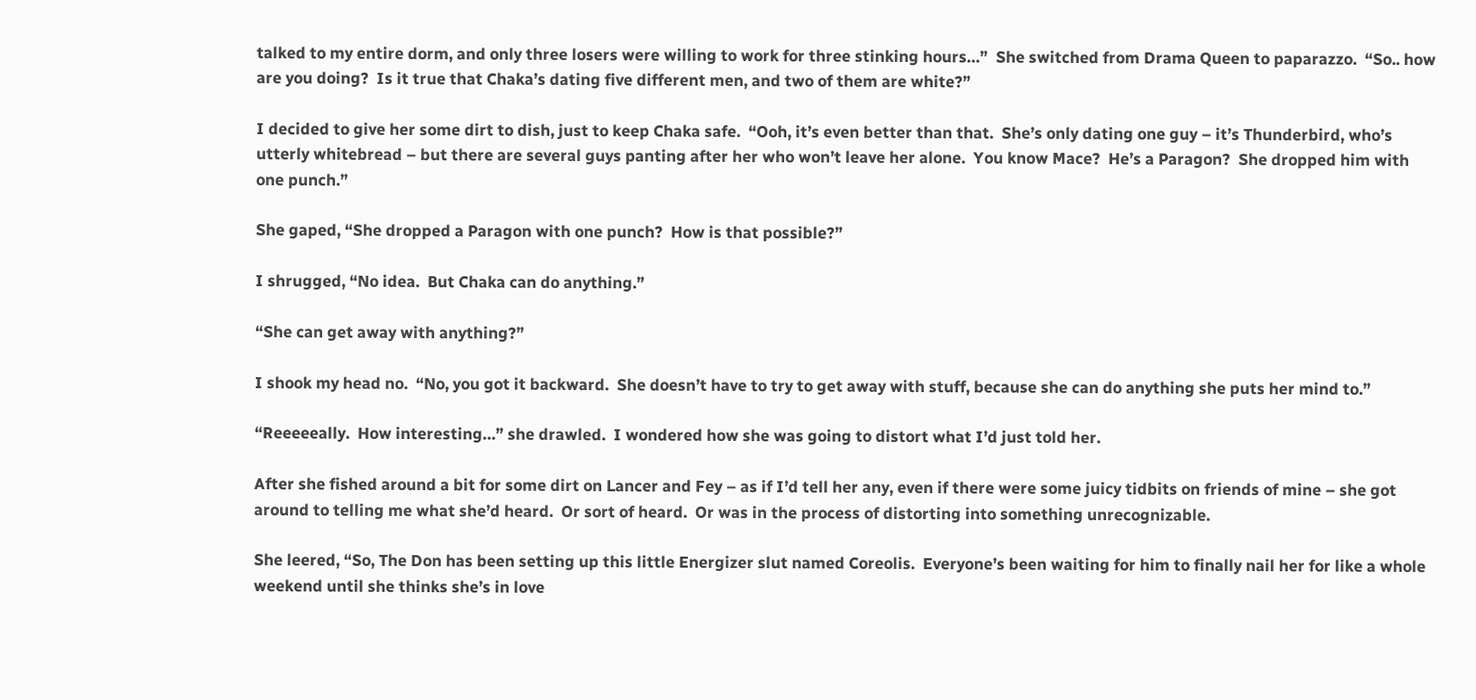talked to my entire dorm, and only three losers were willing to work for three stinking hours…”  She switched from Drama Queen to paparazzo.  “So.. how are you doing?  Is it true that Chaka’s dating five different men, and two of them are white?”

I decided to give her some dirt to dish, just to keep Chaka safe.  “Ooh, it’s even better than that.  She’s only dating one guy – it’s Thunderbird, who’s utterly whitebread – but there are several guys panting after her who won’t leave her alone.  You know Mace?  He’s a Paragon?  She dropped him with one punch.”

She gaped, “She dropped a Paragon with one punch?  How is that possible?”

I shrugged, “No idea.  But Chaka can do anything.”

“She can get away with anything?”

I shook my head no.  “No, you got it backward.  She doesn’t have to try to get away with stuff, because she can do anything she puts her mind to.”

“Reeeeeally.  How interesting…” she drawled.  I wondered how she was going to distort what I’d just told her.

After she fished around a bit for some dirt on Lancer and Fey – as if I’d tell her any, even if there were some juicy tidbits on friends of mine – she got around to telling me what she’d heard.  Or sort of heard.  Or was in the process of distorting into something unrecognizable.

She leered, “So, The Don has been setting up this little Energizer slut named Coreolis.  Everyone’s been waiting for him to finally nail her for like a whole weekend until she thinks she’s in love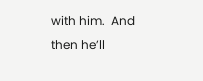with him.  And then he’ll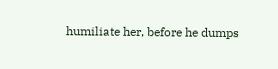humiliate her, before he dumps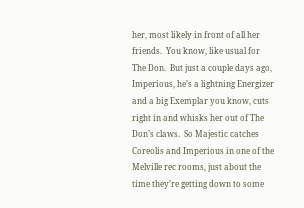her, most likely in front of all her friends.  You know, like usual for The Don.  But just a couple days ago, Imperious, he’s a lightning Energizer and a big Exemplar you know, cuts right in and whisks her out of The Don’s claws.  So Majestic catches Coreolis and Imperious in one of the Melville rec rooms, just about the time they’re getting down to some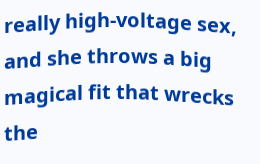really high-voltage sex, and she throws a big magical fit that wrecks the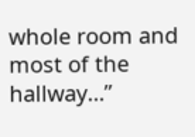whole room and most of the hallway…”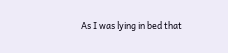As I was lying in bed that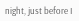night, just before I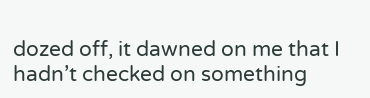dozed off, it dawned on me that I hadn’t checked on something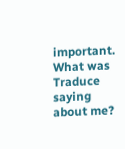important.  What was Traduce saying about me?